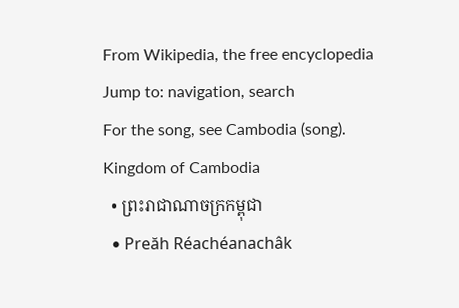From Wikipedia, the free encyclopedia
Jump to: navigation, search
For the song, see Cambodia (song).
Kingdom of Cambodia
  • ព្រះរាជាណាចក្រកម្ពុជា
  • Preăh Réachéanachâk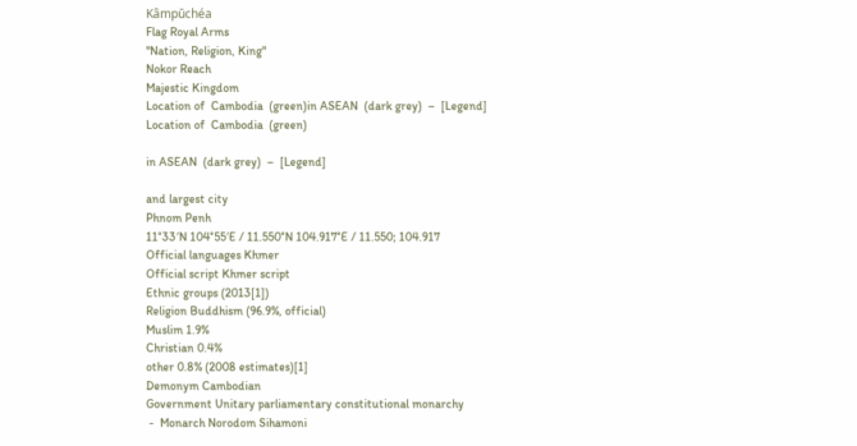Kâmpŭchéa
Flag Royal Arms
"Nation, Religion, King"
Nokor Reach
Majestic Kingdom
Location of  Cambodia  (green)in ASEAN  (dark grey)  –  [Legend]
Location of  Cambodia  (green)

in ASEAN  (dark grey)  –  [Legend]

and largest city
Phnom Penh
11°33′N 104°55′E / 11.550°N 104.917°E / 11.550; 104.917
Official languages Khmer
Official script Khmer script
Ethnic groups (2013[1])
Religion Buddhism (96.9%, official)
Muslim 1.9%
Christian 0.4%
other 0.8% (2008 estimates)[1]
Demonym Cambodian
Government Unitary parliamentary constitutional monarchy
 -  Monarch Norodom Sihamoni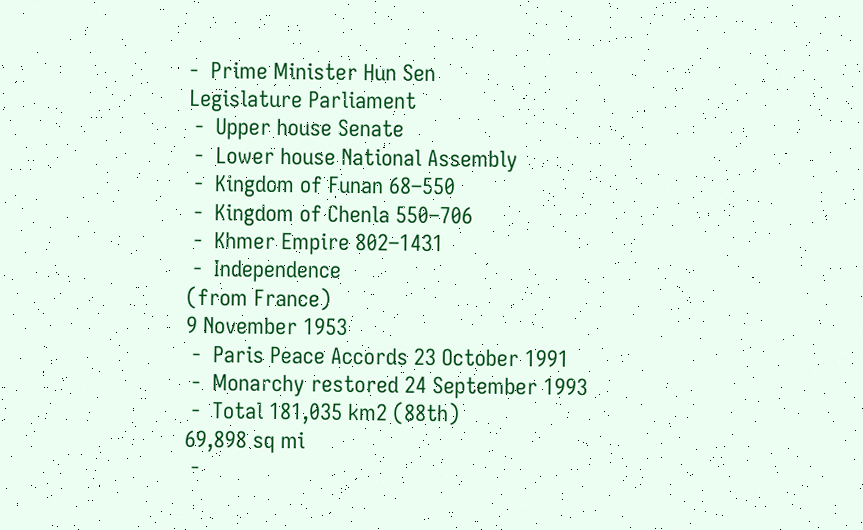-  Prime Minister Hun Sen
Legislature Parliament
 -  Upper house Senate
 -  Lower house National Assembly
 -  Kingdom of Funan 68–550
 -  Kingdom of Chenla 550–706
 -  Khmer Empire 802–1431
 -  Independence
(from France)
9 November 1953
 -  Paris Peace Accords 23 October 1991
 -  Monarchy restored 24 September 1993
 -  Total 181,035 km2 (88th)
69,898 sq mi
 -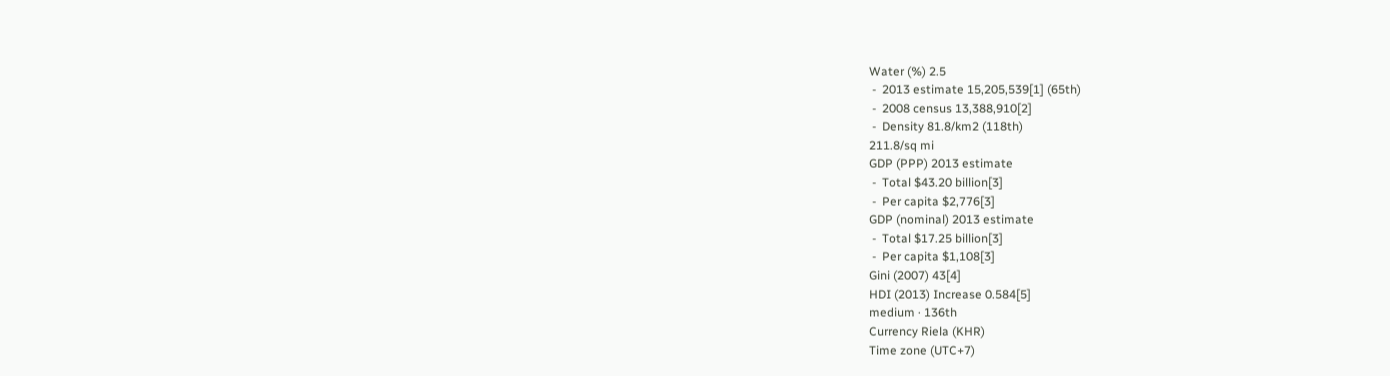Water (%) 2.5
 -  2013 estimate 15,205,539[1] (65th)
 -  2008 census 13,388,910[2]
 -  Density 81.8/km2 (118th)
211.8/sq mi
GDP (PPP) 2013 estimate
 -  Total $43.20 billion[3]
 -  Per capita $2,776[3]
GDP (nominal) 2013 estimate
 -  Total $17.25 billion[3]
 -  Per capita $1,108[3]
Gini (2007) 43[4]
HDI (2013) Increase 0.584[5]
medium · 136th
Currency Riela (KHR)
Time zone (UTC+7)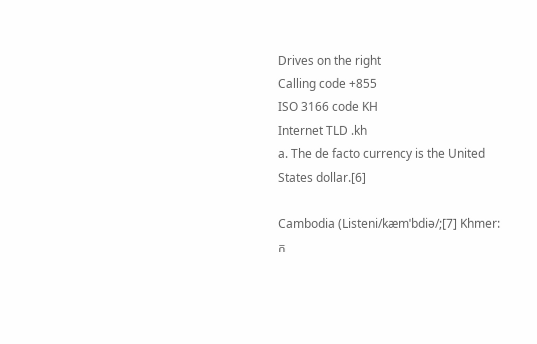Drives on the right
Calling code +855
ISO 3166 code KH
Internet TLD .kh
a. The de facto currency is the United States dollar.[6]

Cambodia (Listeni/kæmˈbdiə/;[7] Khmer: ក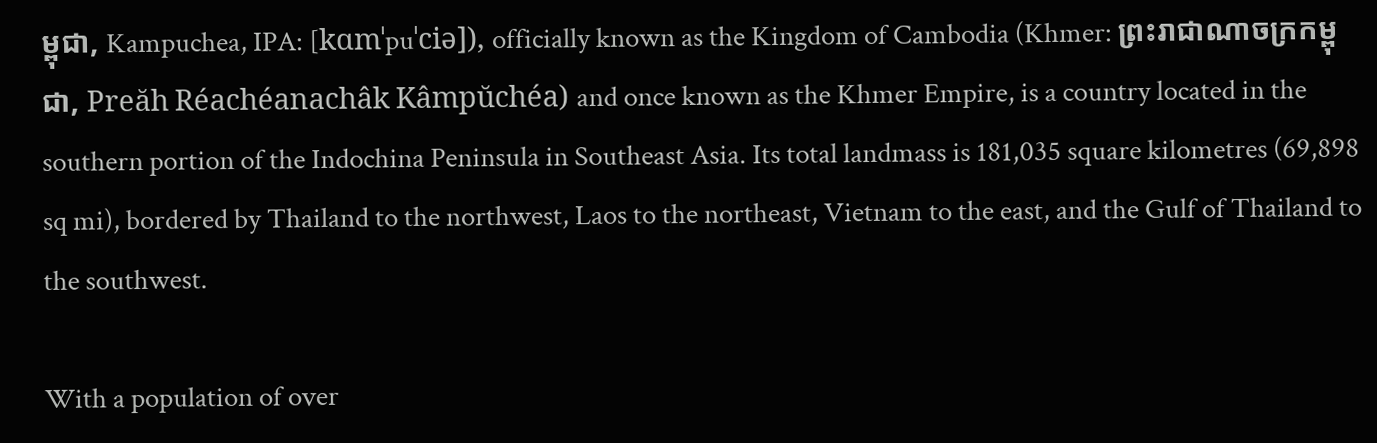ម្ពុជា, Kampuchea, IPA: [kɑmˈpuˈciə]), officially known as the Kingdom of Cambodia (Khmer: ព្រះរាជាណាចក្រកម្ពុជា, Preăh Réachéanachâk Kâmpŭchéa) and once known as the Khmer Empire, is a country located in the southern portion of the Indochina Peninsula in Southeast Asia. Its total landmass is 181,035 square kilometres (69,898 sq mi), bordered by Thailand to the northwest, Laos to the northeast, Vietnam to the east, and the Gulf of Thailand to the southwest.

With a population of over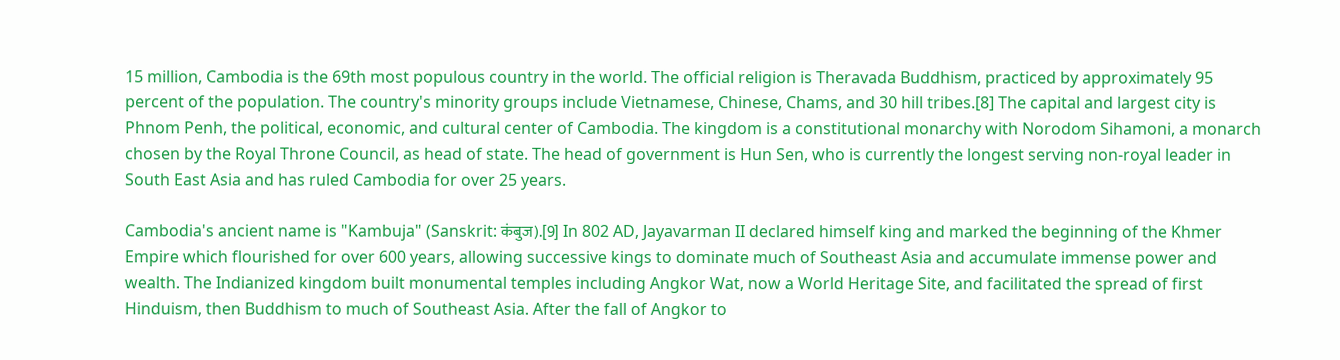15 million, Cambodia is the 69th most populous country in the world. The official religion is Theravada Buddhism, practiced by approximately 95 percent of the population. The country's minority groups include Vietnamese, Chinese, Chams, and 30 hill tribes.[8] The capital and largest city is Phnom Penh, the political, economic, and cultural center of Cambodia. The kingdom is a constitutional monarchy with Norodom Sihamoni, a monarch chosen by the Royal Throne Council, as head of state. The head of government is Hun Sen, who is currently the longest serving non-royal leader in South East Asia and has ruled Cambodia for over 25 years.

Cambodia's ancient name is "Kambuja" (Sanskrit: कंबुज).[9] In 802 AD, Jayavarman II declared himself king and marked the beginning of the Khmer Empire which flourished for over 600 years, allowing successive kings to dominate much of Southeast Asia and accumulate immense power and wealth. The Indianized kingdom built monumental temples including Angkor Wat, now a World Heritage Site, and facilitated the spread of first Hinduism, then Buddhism to much of Southeast Asia. After the fall of Angkor to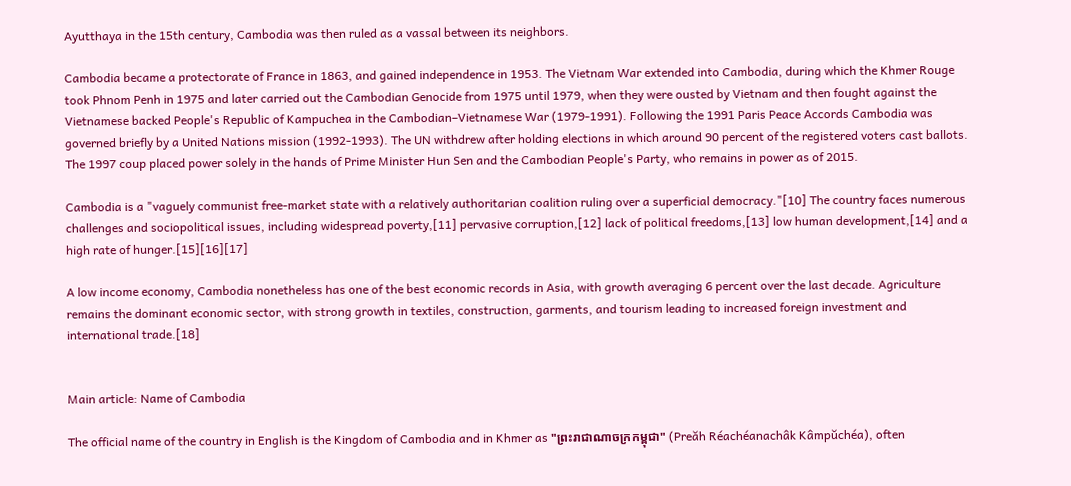Ayutthaya in the 15th century, Cambodia was then ruled as a vassal between its neighbors.

Cambodia became a protectorate of France in 1863, and gained independence in 1953. The Vietnam War extended into Cambodia, during which the Khmer Rouge took Phnom Penh in 1975 and later carried out the Cambodian Genocide from 1975 until 1979, when they were ousted by Vietnam and then fought against the Vietnamese backed People's Republic of Kampuchea in the Cambodian–Vietnamese War (1979-1991). Following the 1991 Paris Peace Accords Cambodia was governed briefly by a United Nations mission (1992-1993). The UN withdrew after holding elections in which around 90 percent of the registered voters cast ballots. The 1997 coup placed power solely in the hands of Prime Minister Hun Sen and the Cambodian People's Party, who remains in power as of 2015.

Cambodia is a "vaguely communist free-market state with a relatively authoritarian coalition ruling over a superficial democracy."[10] The country faces numerous challenges and sociopolitical issues, including widespread poverty,[11] pervasive corruption,[12] lack of political freedoms,[13] low human development,[14] and a high rate of hunger.[15][16][17]

A low income economy, Cambodia nonetheless has one of the best economic records in Asia, with growth averaging 6 percent over the last decade. Agriculture remains the dominant economic sector, with strong growth in textiles, construction, garments, and tourism leading to increased foreign investment and international trade.[18]


Main article: Name of Cambodia

The official name of the country in English is the Kingdom of Cambodia and in Khmer as "ព្រះរាជាណាចក្រកម្ពុជា" (Preăh Réachéanachâk Kâmpŭchéa), often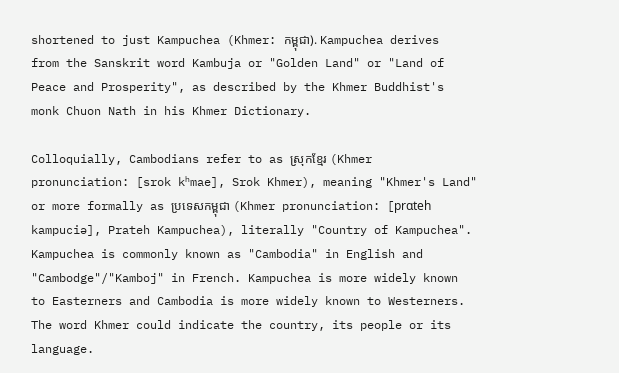shortened to just Kampuchea (Khmer: កម្ពុជា). Kampuchea derives from the Sanskrit word Kambuja or "Golden Land" or "Land of Peace and Prosperity", as described by the Khmer Buddhist's monk Chuon Nath in his Khmer Dictionary.

Colloquially, Cambodians refer to as ស្រុកខ្មែរ (Khmer pronunciation: [srok kʰmae], Srok Khmer), meaning "Khmer's Land" or more formally as ប្រទេសកម្ពុជា (Khmer pronunciation: [prɑteh kampuciə], Prateh Kampuchea), literally "Country of Kampuchea". Kampuchea is commonly known as "Cambodia" in English and "Cambodge"/"Kamboj" in French. Kampuchea is more widely known to Easterners and Cambodia is more widely known to Westerners. The word Khmer could indicate the country, its people or its language.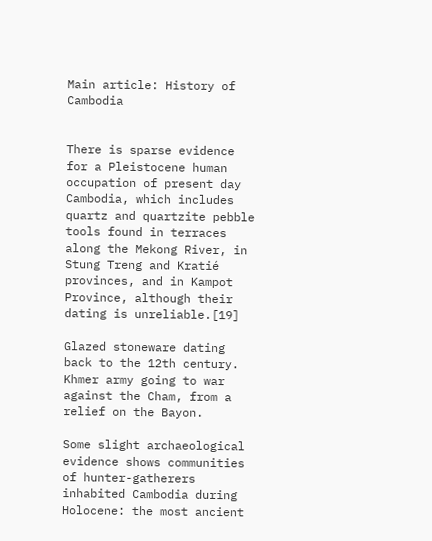Main article: History of Cambodia


There is sparse evidence for a Pleistocene human occupation of present day Cambodia, which includes quartz and quartzite pebble tools found in terraces along the Mekong River, in Stung Treng and Kratié provinces, and in Kampot Province, although their dating is unreliable.[19]

Glazed stoneware dating back to the 12th century.
Khmer army going to war against the Cham, from a relief on the Bayon.

Some slight archaeological evidence shows communities of hunter-gatherers inhabited Cambodia during Holocene: the most ancient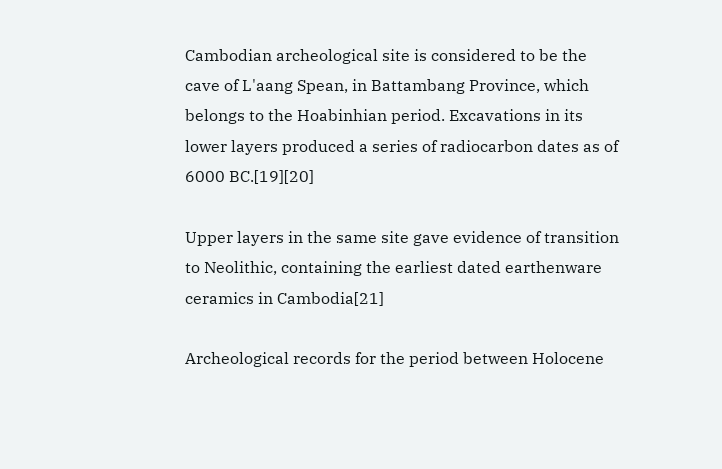Cambodian archeological site is considered to be the cave of L'aang Spean, in Battambang Province, which belongs to the Hoabinhian period. Excavations in its lower layers produced a series of radiocarbon dates as of 6000 BC.[19][20]

Upper layers in the same site gave evidence of transition to Neolithic, containing the earliest dated earthenware ceramics in Cambodia[21]

Archeological records for the period between Holocene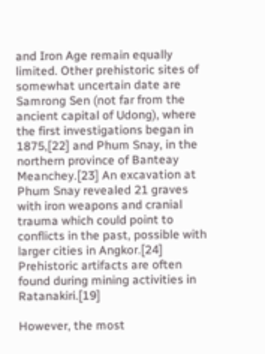and Iron Age remain equally limited. Other prehistoric sites of somewhat uncertain date are Samrong Sen (not far from the ancient capital of Udong), where the first investigations began in 1875,[22] and Phum Snay, in the northern province of Banteay Meanchey.[23] An excavation at Phum Snay revealed 21 graves with iron weapons and cranial trauma which could point to conflicts in the past, possible with larger cities in Angkor.[24] Prehistoric artifacts are often found during mining activities in Ratanakiri.[19]

However, the most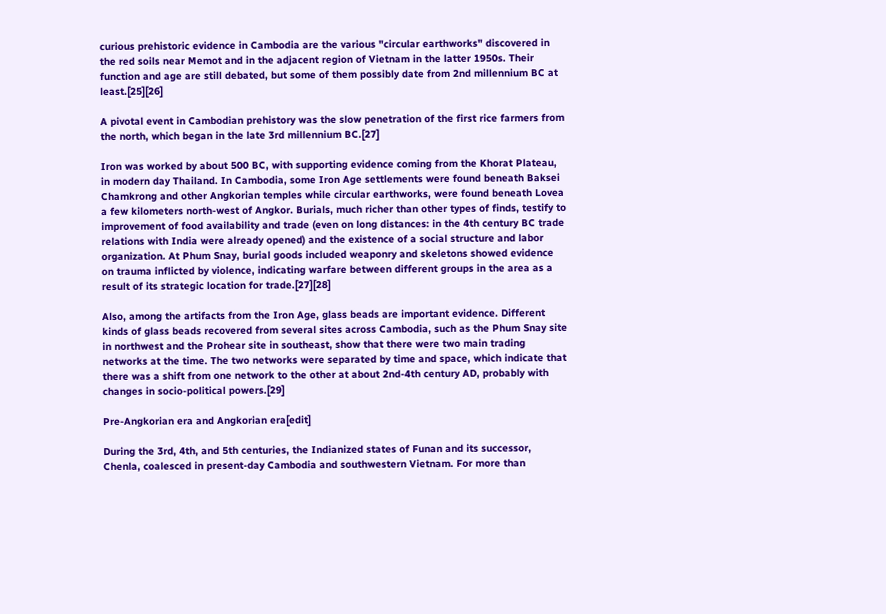curious prehistoric evidence in Cambodia are the various "circular earthworks" discovered in the red soils near Memot and in the adjacent region of Vietnam in the latter 1950s. Their function and age are still debated, but some of them possibly date from 2nd millennium BC at least.[25][26]

A pivotal event in Cambodian prehistory was the slow penetration of the first rice farmers from the north, which began in the late 3rd millennium BC.[27]

Iron was worked by about 500 BC, with supporting evidence coming from the Khorat Plateau, in modern day Thailand. In Cambodia, some Iron Age settlements were found beneath Baksei Chamkrong and other Angkorian temples while circular earthworks, were found beneath Lovea a few kilometers north-west of Angkor. Burials, much richer than other types of finds, testify to improvement of food availability and trade (even on long distances: in the 4th century BC trade relations with India were already opened) and the existence of a social structure and labor organization. At Phum Snay, burial goods included weaponry and skeletons showed evidence on trauma inflicted by violence, indicating warfare between different groups in the area as a result of its strategic location for trade.[27][28]

Also, among the artifacts from the Iron Age, glass beads are important evidence. Different kinds of glass beads recovered from several sites across Cambodia, such as the Phum Snay site in northwest and the Prohear site in southeast, show that there were two main trading networks at the time. The two networks were separated by time and space, which indicate that there was a shift from one network to the other at about 2nd-4th century AD, probably with changes in socio-political powers.[29]

Pre-Angkorian era and Angkorian era[edit]

During the 3rd, 4th, and 5th centuries, the Indianized states of Funan and its successor, Chenla, coalesced in present-day Cambodia and southwestern Vietnam. For more than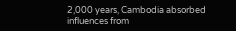2,000 years, Cambodia absorbed influences from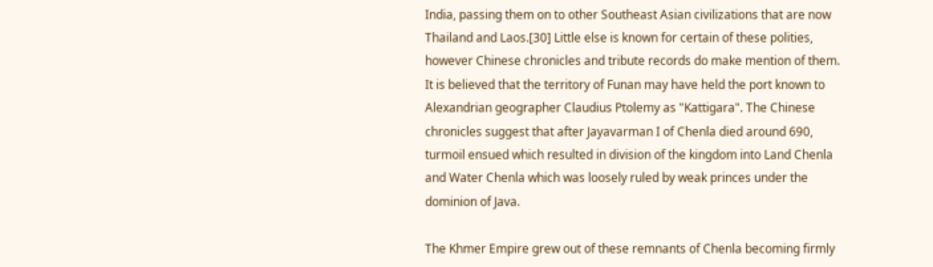India, passing them on to other Southeast Asian civilizations that are now Thailand and Laos.[30] Little else is known for certain of these polities, however Chinese chronicles and tribute records do make mention of them. It is believed that the territory of Funan may have held the port known to Alexandrian geographer Claudius Ptolemy as "Kattigara". The Chinese chronicles suggest that after Jayavarman I of Chenla died around 690, turmoil ensued which resulted in division of the kingdom into Land Chenla and Water Chenla which was loosely ruled by weak princes under the dominion of Java.

The Khmer Empire grew out of these remnants of Chenla becoming firmly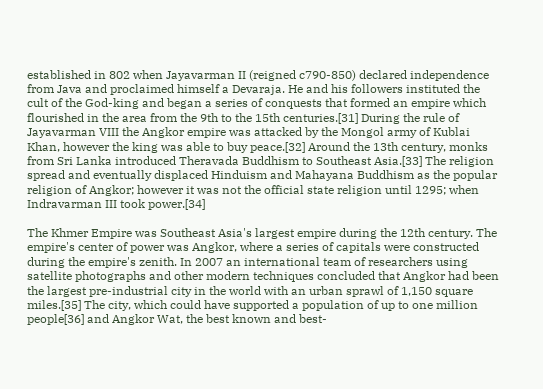established in 802 when Jayavarman II (reigned c790-850) declared independence from Java and proclaimed himself a Devaraja. He and his followers instituted the cult of the God-king and began a series of conquests that formed an empire which flourished in the area from the 9th to the 15th centuries.[31] During the rule of Jayavarman VIII the Angkor empire was attacked by the Mongol army of Kublai Khan, however the king was able to buy peace.[32] Around the 13th century, monks from Sri Lanka introduced Theravada Buddhism to Southeast Asia.[33] The religion spread and eventually displaced Hinduism and Mahayana Buddhism as the popular religion of Angkor; however it was not the official state religion until 1295; when Indravarman III took power.[34]

The Khmer Empire was Southeast Asia's largest empire during the 12th century. The empire's center of power was Angkor, where a series of capitals were constructed during the empire's zenith. In 2007 an international team of researchers using satellite photographs and other modern techniques concluded that Angkor had been the largest pre-industrial city in the world with an urban sprawl of 1,150 square miles.[35] The city, which could have supported a population of up to one million people[36] and Angkor Wat, the best known and best-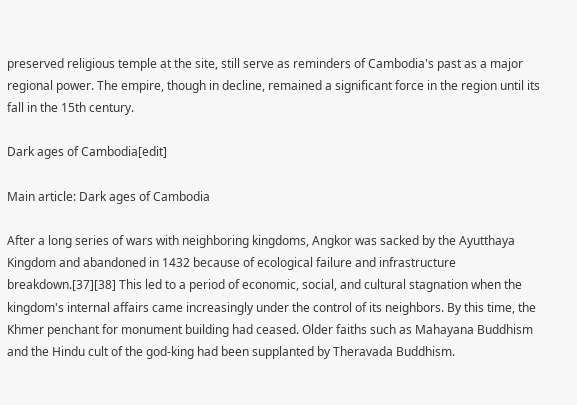preserved religious temple at the site, still serve as reminders of Cambodia's past as a major regional power. The empire, though in decline, remained a significant force in the region until its fall in the 15th century.

Dark ages of Cambodia[edit]

Main article: Dark ages of Cambodia

After a long series of wars with neighboring kingdoms, Angkor was sacked by the Ayutthaya Kingdom and abandoned in 1432 because of ecological failure and infrastructure breakdown.[37][38] This led to a period of economic, social, and cultural stagnation when the kingdom's internal affairs came increasingly under the control of its neighbors. By this time, the Khmer penchant for monument building had ceased. Older faiths such as Mahayana Buddhism and the Hindu cult of the god-king had been supplanted by Theravada Buddhism.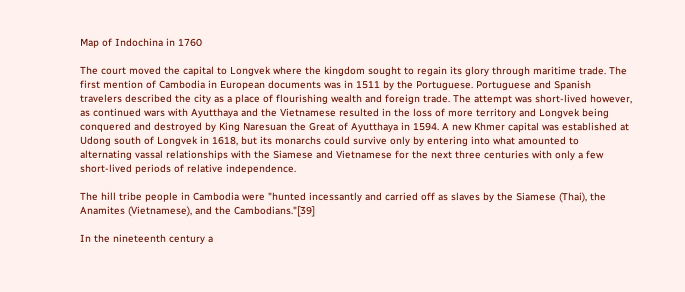Map of Indochina in 1760

The court moved the capital to Longvek where the kingdom sought to regain its glory through maritime trade. The first mention of Cambodia in European documents was in 1511 by the Portuguese. Portuguese and Spanish travelers described the city as a place of flourishing wealth and foreign trade. The attempt was short-lived however, as continued wars with Ayutthaya and the Vietnamese resulted in the loss of more territory and Longvek being conquered and destroyed by King Naresuan the Great of Ayutthaya in 1594. A new Khmer capital was established at Udong south of Longvek in 1618, but its monarchs could survive only by entering into what amounted to alternating vassal relationships with the Siamese and Vietnamese for the next three centuries with only a few short-lived periods of relative independence.

The hill tribe people in Cambodia were "hunted incessantly and carried off as slaves by the Siamese (Thai), the Anamites (Vietnamese), and the Cambodians."[39]

In the nineteenth century a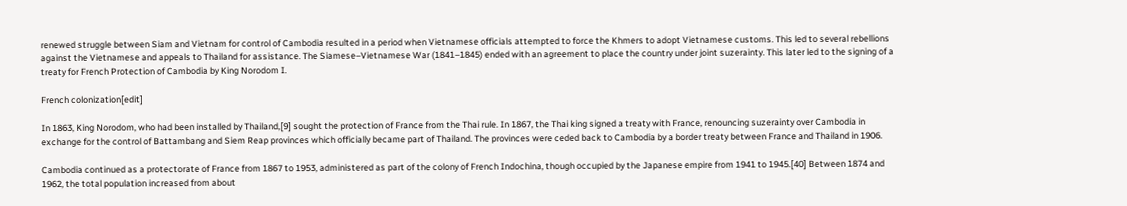renewed struggle between Siam and Vietnam for control of Cambodia resulted in a period when Vietnamese officials attempted to force the Khmers to adopt Vietnamese customs. This led to several rebellions against the Vietnamese and appeals to Thailand for assistance. The Siamese–Vietnamese War (1841–1845) ended with an agreement to place the country under joint suzerainty. This later led to the signing of a treaty for French Protection of Cambodia by King Norodom I.

French colonization[edit]

In 1863, King Norodom, who had been installed by Thailand,[9] sought the protection of France from the Thai rule. In 1867, the Thai king signed a treaty with France, renouncing suzerainty over Cambodia in exchange for the control of Battambang and Siem Reap provinces which officially became part of Thailand. The provinces were ceded back to Cambodia by a border treaty between France and Thailand in 1906.

Cambodia continued as a protectorate of France from 1867 to 1953, administered as part of the colony of French Indochina, though occupied by the Japanese empire from 1941 to 1945.[40] Between 1874 and 1962, the total population increased from about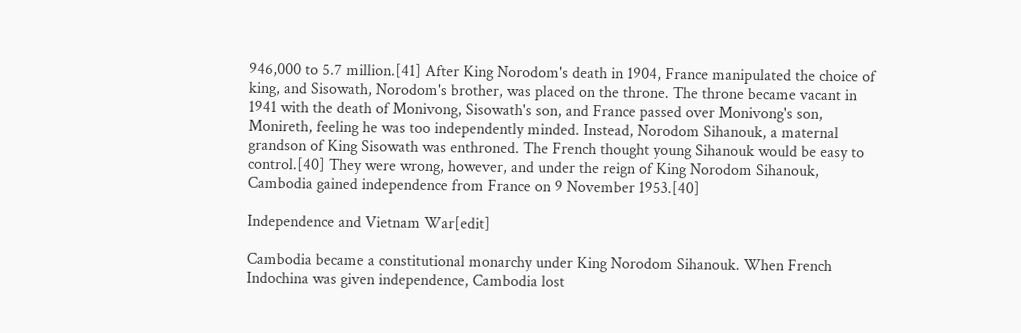946,000 to 5.7 million.[41] After King Norodom's death in 1904, France manipulated the choice of king, and Sisowath, Norodom's brother, was placed on the throne. The throne became vacant in 1941 with the death of Monivong, Sisowath's son, and France passed over Monivong's son, Monireth, feeling he was too independently minded. Instead, Norodom Sihanouk, a maternal grandson of King Sisowath was enthroned. The French thought young Sihanouk would be easy to control.[40] They were wrong, however, and under the reign of King Norodom Sihanouk, Cambodia gained independence from France on 9 November 1953.[40]

Independence and Vietnam War[edit]

Cambodia became a constitutional monarchy under King Norodom Sihanouk. When French Indochina was given independence, Cambodia lost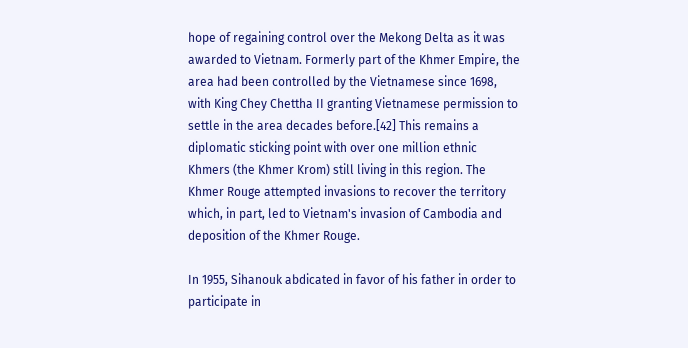hope of regaining control over the Mekong Delta as it was awarded to Vietnam. Formerly part of the Khmer Empire, the area had been controlled by the Vietnamese since 1698, with King Chey Chettha II granting Vietnamese permission to settle in the area decades before.[42] This remains a diplomatic sticking point with over one million ethnic Khmers (the Khmer Krom) still living in this region. The Khmer Rouge attempted invasions to recover the territory which, in part, led to Vietnam's invasion of Cambodia and deposition of the Khmer Rouge.

In 1955, Sihanouk abdicated in favor of his father in order to participate in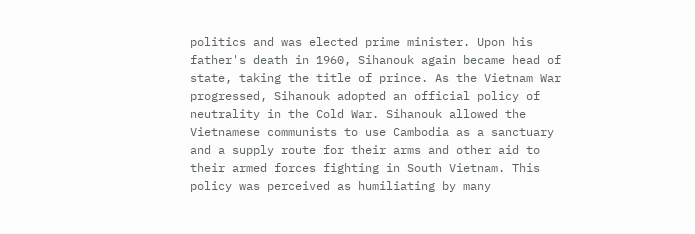politics and was elected prime minister. Upon his father's death in 1960, Sihanouk again became head of state, taking the title of prince. As the Vietnam War progressed, Sihanouk adopted an official policy of neutrality in the Cold War. Sihanouk allowed the Vietnamese communists to use Cambodia as a sanctuary and a supply route for their arms and other aid to their armed forces fighting in South Vietnam. This policy was perceived as humiliating by many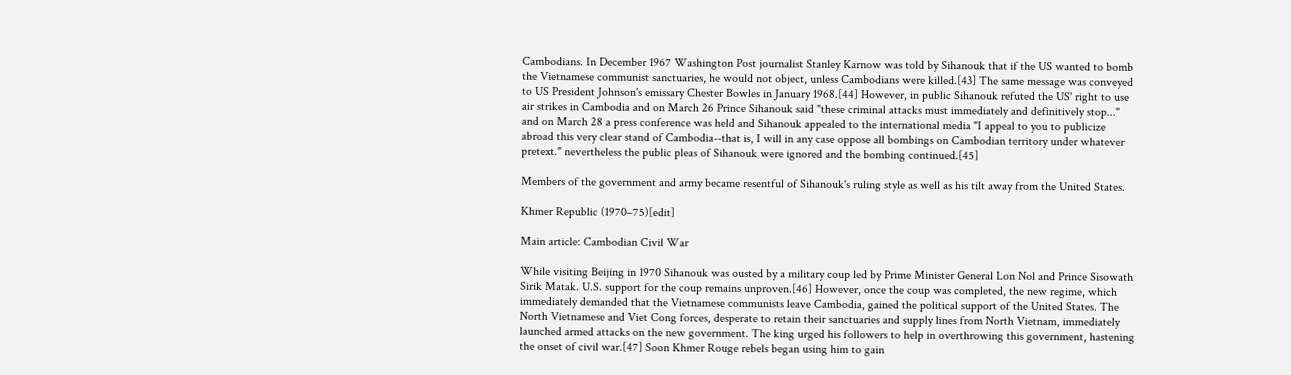Cambodians. In December 1967 Washington Post journalist Stanley Karnow was told by Sihanouk that if the US wanted to bomb the Vietnamese communist sanctuaries, he would not object, unless Cambodians were killed.[43] The same message was conveyed to US President Johnson's emissary Chester Bowles in January 1968.[44] However, in public Sihanouk refuted the US' right to use air strikes in Cambodia and on March 26 Prince Sihanouk said "these criminal attacks must immediately and definitively stop..." and on March 28 a press conference was held and Sihanouk appealed to the international media "I appeal to you to publicize abroad this very clear stand of Cambodia--that is, I will in any case oppose all bombings on Cambodian territory under whatever pretext." nevertheless the public pleas of Sihanouk were ignored and the bombing continued.[45]

Members of the government and army became resentful of Sihanouk's ruling style as well as his tilt away from the United States.

Khmer Republic (1970–75)[edit]

Main article: Cambodian Civil War

While visiting Beijing in 1970 Sihanouk was ousted by a military coup led by Prime Minister General Lon Nol and Prince Sisowath Sirik Matak. U.S. support for the coup remains unproven.[46] However, once the coup was completed, the new regime, which immediately demanded that the Vietnamese communists leave Cambodia, gained the political support of the United States. The North Vietnamese and Viet Cong forces, desperate to retain their sanctuaries and supply lines from North Vietnam, immediately launched armed attacks on the new government. The king urged his followers to help in overthrowing this government, hastening the onset of civil war.[47] Soon Khmer Rouge rebels began using him to gain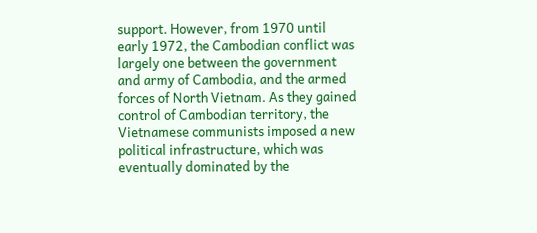support. However, from 1970 until early 1972, the Cambodian conflict was largely one between the government and army of Cambodia, and the armed forces of North Vietnam. As they gained control of Cambodian territory, the Vietnamese communists imposed a new political infrastructure, which was eventually dominated by the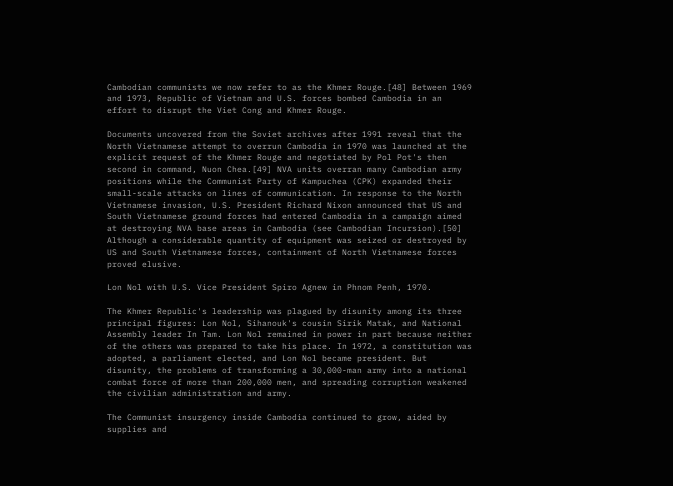Cambodian communists we now refer to as the Khmer Rouge.[48] Between 1969 and 1973, Republic of Vietnam and U.S. forces bombed Cambodia in an effort to disrupt the Viet Cong and Khmer Rouge.

Documents uncovered from the Soviet archives after 1991 reveal that the North Vietnamese attempt to overrun Cambodia in 1970 was launched at the explicit request of the Khmer Rouge and negotiated by Pol Pot's then second in command, Nuon Chea.[49] NVA units overran many Cambodian army positions while the Communist Party of Kampuchea (CPK) expanded their small-scale attacks on lines of communication. In response to the North Vietnamese invasion, U.S. President Richard Nixon announced that US and South Vietnamese ground forces had entered Cambodia in a campaign aimed at destroying NVA base areas in Cambodia (see Cambodian Incursion).[50] Although a considerable quantity of equipment was seized or destroyed by US and South Vietnamese forces, containment of North Vietnamese forces proved elusive.

Lon Nol with U.S. Vice President Spiro Agnew in Phnom Penh, 1970.

The Khmer Republic's leadership was plagued by disunity among its three principal figures: Lon Nol, Sihanouk's cousin Sirik Matak, and National Assembly leader In Tam. Lon Nol remained in power in part because neither of the others was prepared to take his place. In 1972, a constitution was adopted, a parliament elected, and Lon Nol became president. But disunity, the problems of transforming a 30,000-man army into a national combat force of more than 200,000 men, and spreading corruption weakened the civilian administration and army.

The Communist insurgency inside Cambodia continued to grow, aided by supplies and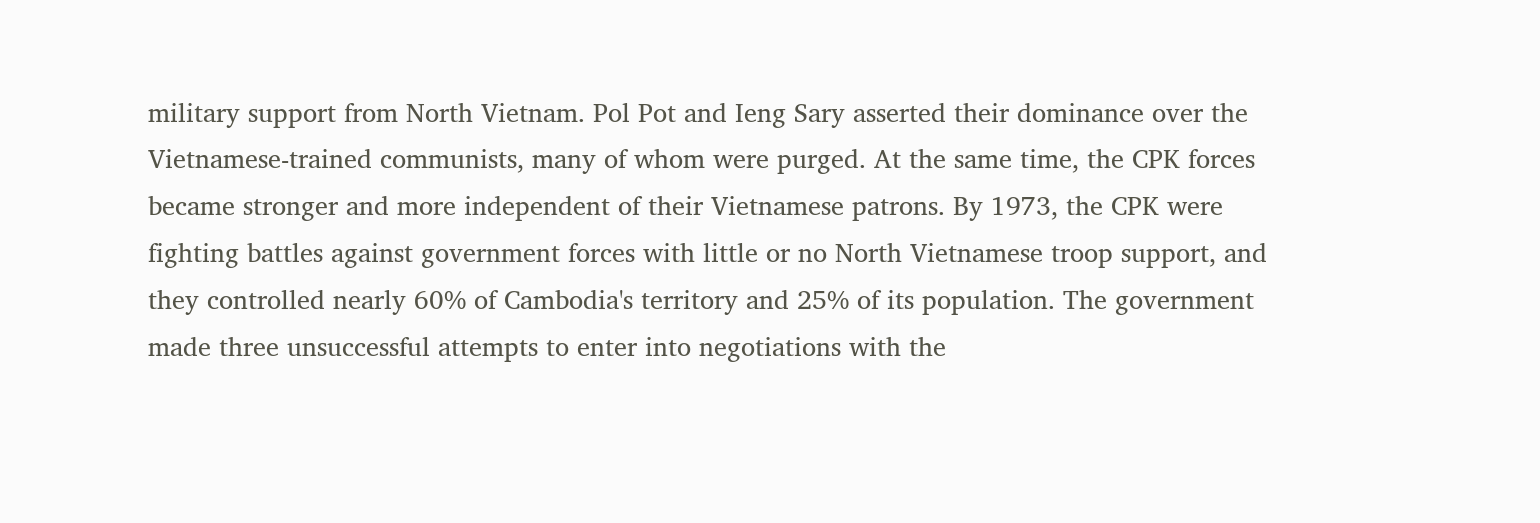military support from North Vietnam. Pol Pot and Ieng Sary asserted their dominance over the Vietnamese-trained communists, many of whom were purged. At the same time, the CPK forces became stronger and more independent of their Vietnamese patrons. By 1973, the CPK were fighting battles against government forces with little or no North Vietnamese troop support, and they controlled nearly 60% of Cambodia's territory and 25% of its population. The government made three unsuccessful attempts to enter into negotiations with the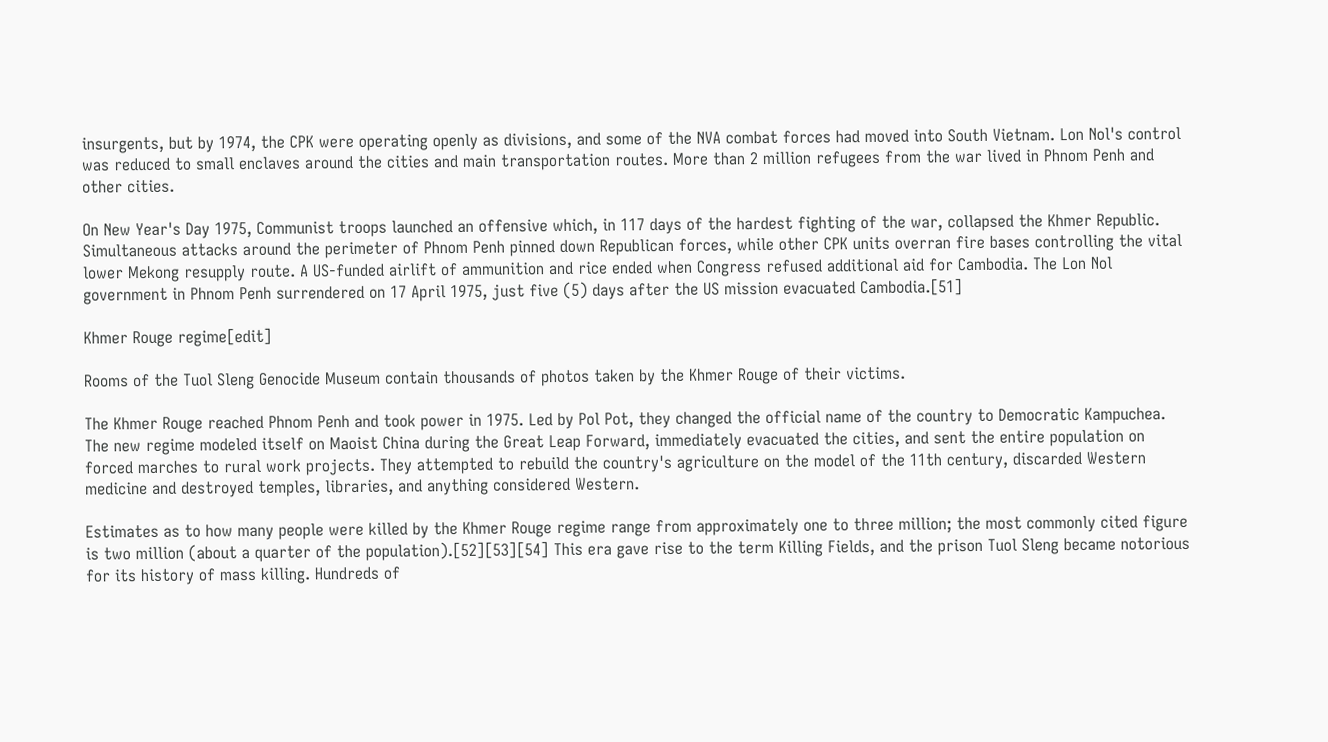insurgents, but by 1974, the CPK were operating openly as divisions, and some of the NVA combat forces had moved into South Vietnam. Lon Nol's control was reduced to small enclaves around the cities and main transportation routes. More than 2 million refugees from the war lived in Phnom Penh and other cities.

On New Year's Day 1975, Communist troops launched an offensive which, in 117 days of the hardest fighting of the war, collapsed the Khmer Republic. Simultaneous attacks around the perimeter of Phnom Penh pinned down Republican forces, while other CPK units overran fire bases controlling the vital lower Mekong resupply route. A US-funded airlift of ammunition and rice ended when Congress refused additional aid for Cambodia. The Lon Nol government in Phnom Penh surrendered on 17 April 1975, just five (5) days after the US mission evacuated Cambodia.[51]

Khmer Rouge regime[edit]

Rooms of the Tuol Sleng Genocide Museum contain thousands of photos taken by the Khmer Rouge of their victims.

The Khmer Rouge reached Phnom Penh and took power in 1975. Led by Pol Pot, they changed the official name of the country to Democratic Kampuchea. The new regime modeled itself on Maoist China during the Great Leap Forward, immediately evacuated the cities, and sent the entire population on forced marches to rural work projects. They attempted to rebuild the country's agriculture on the model of the 11th century, discarded Western medicine and destroyed temples, libraries, and anything considered Western.

Estimates as to how many people were killed by the Khmer Rouge regime range from approximately one to three million; the most commonly cited figure is two million (about a quarter of the population).[52][53][54] This era gave rise to the term Killing Fields, and the prison Tuol Sleng became notorious for its history of mass killing. Hundreds of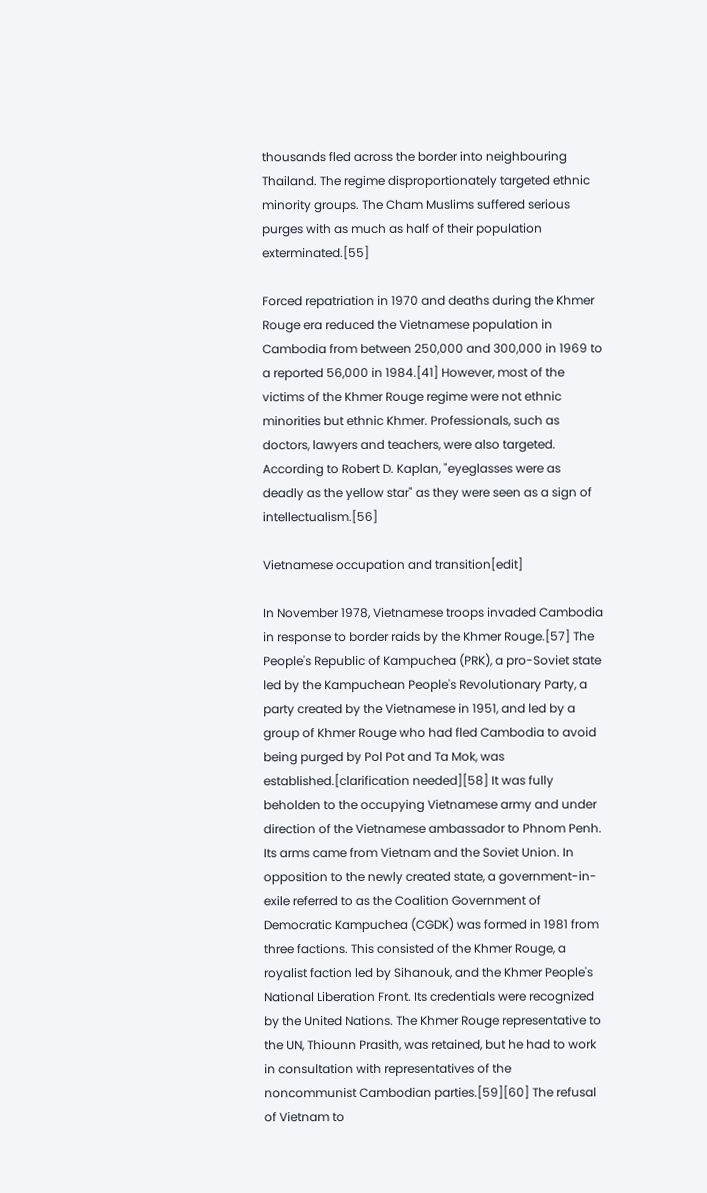thousands fled across the border into neighbouring Thailand. The regime disproportionately targeted ethnic minority groups. The Cham Muslims suffered serious purges with as much as half of their population exterminated.[55]

Forced repatriation in 1970 and deaths during the Khmer Rouge era reduced the Vietnamese population in Cambodia from between 250,000 and 300,000 in 1969 to a reported 56,000 in 1984.[41] However, most of the victims of the Khmer Rouge regime were not ethnic minorities but ethnic Khmer. Professionals, such as doctors, lawyers and teachers, were also targeted. According to Robert D. Kaplan, "eyeglasses were as deadly as the yellow star" as they were seen as a sign of intellectualism.[56]

Vietnamese occupation and transition[edit]

In November 1978, Vietnamese troops invaded Cambodia in response to border raids by the Khmer Rouge.[57] The People's Republic of Kampuchea (PRK), a pro-Soviet state led by the Kampuchean People's Revolutionary Party, a party created by the Vietnamese in 1951, and led by a group of Khmer Rouge who had fled Cambodia to avoid being purged by Pol Pot and Ta Mok, was established.[clarification needed][58] It was fully beholden to the occupying Vietnamese army and under direction of the Vietnamese ambassador to Phnom Penh. Its arms came from Vietnam and the Soviet Union. In opposition to the newly created state, a government-in-exile referred to as the Coalition Government of Democratic Kampuchea (CGDK) was formed in 1981 from three factions. This consisted of the Khmer Rouge, a royalist faction led by Sihanouk, and the Khmer People's National Liberation Front. Its credentials were recognized by the United Nations. The Khmer Rouge representative to the UN, Thiounn Prasith, was retained, but he had to work in consultation with representatives of the noncommunist Cambodian parties.[59][60] The refusal of Vietnam to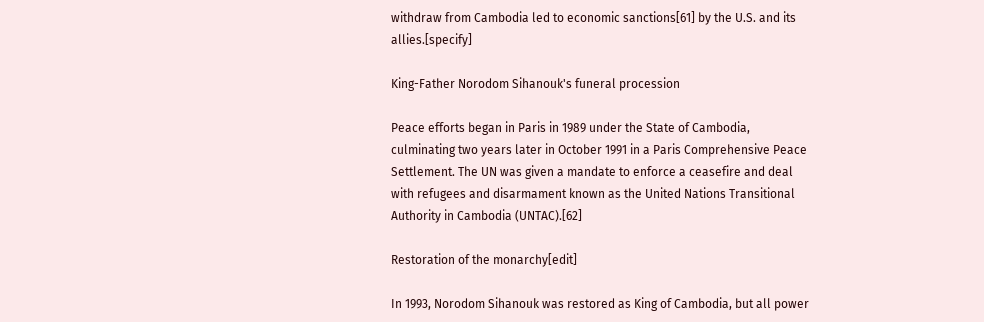withdraw from Cambodia led to economic sanctions[61] by the U.S. and its allies.[specify]

King-Father Norodom Sihanouk's funeral procession

Peace efforts began in Paris in 1989 under the State of Cambodia, culminating two years later in October 1991 in a Paris Comprehensive Peace Settlement. The UN was given a mandate to enforce a ceasefire and deal with refugees and disarmament known as the United Nations Transitional Authority in Cambodia (UNTAC).[62]

Restoration of the monarchy[edit]

In 1993, Norodom Sihanouk was restored as King of Cambodia, but all power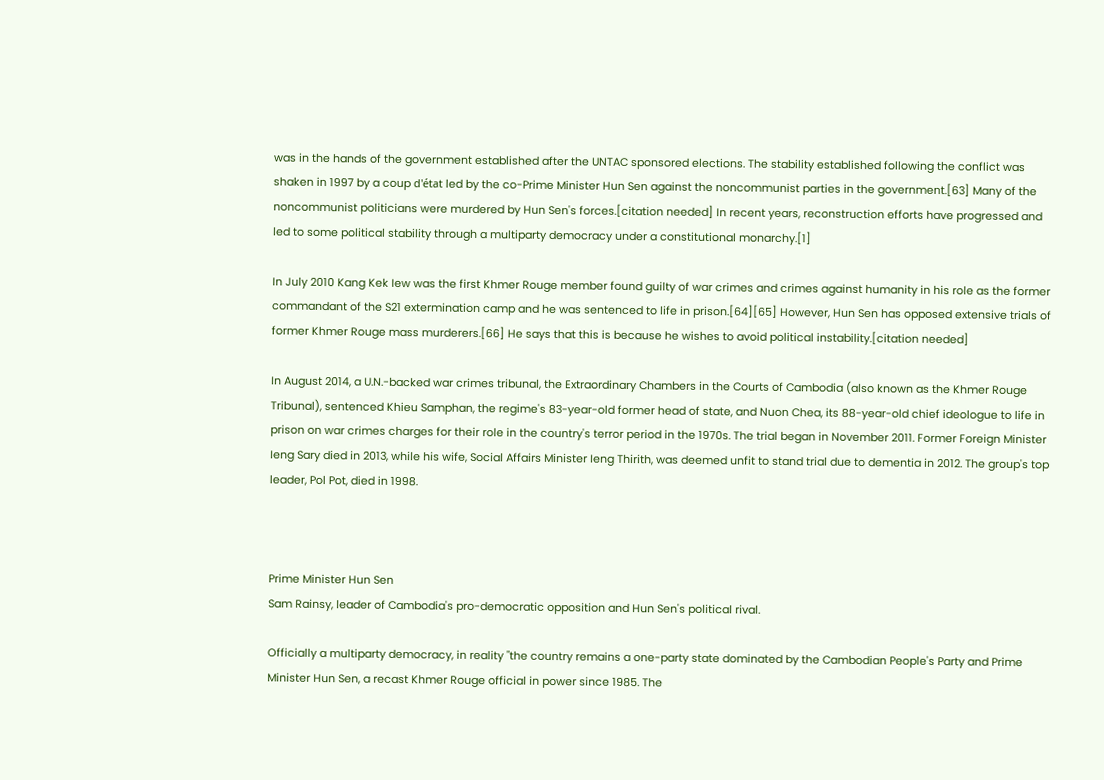was in the hands of the government established after the UNTAC sponsored elections. The stability established following the conflict was shaken in 1997 by a coup d'état led by the co-Prime Minister Hun Sen against the noncommunist parties in the government.[63] Many of the noncommunist politicians were murdered by Hun Sen's forces.[citation needed] In recent years, reconstruction efforts have progressed and led to some political stability through a multiparty democracy under a constitutional monarchy.[1]

In July 2010 Kang Kek Iew was the first Khmer Rouge member found guilty of war crimes and crimes against humanity in his role as the former commandant of the S21 extermination camp and he was sentenced to life in prison.[64][65] However, Hun Sen has opposed extensive trials of former Khmer Rouge mass murderers.[66] He says that this is because he wishes to avoid political instability.[citation needed]

In August 2014, a U.N.-backed war crimes tribunal, the Extraordinary Chambers in the Courts of Cambodia (also known as the Khmer Rouge Tribunal), sentenced Khieu Samphan, the regime's 83-year-old former head of state, and Nuon Chea, its 88-year-old chief ideologue to life in prison on war crimes charges for their role in the country's terror period in the 1970s. The trial began in November 2011. Former Foreign Minister Ieng Sary died in 2013, while his wife, Social Affairs Minister Ieng Thirith, was deemed unfit to stand trial due to dementia in 2012. The group's top leader, Pol Pot, died in 1998.



Prime Minister Hun Sen
Sam Rainsy, leader of Cambodia's pro-democratic opposition and Hun Sen's political rival.

Officially a multiparty democracy, in reality "the country remains a one-party state dominated by the Cambodian People's Party and Prime Minister Hun Sen, a recast Khmer Rouge official in power since 1985. The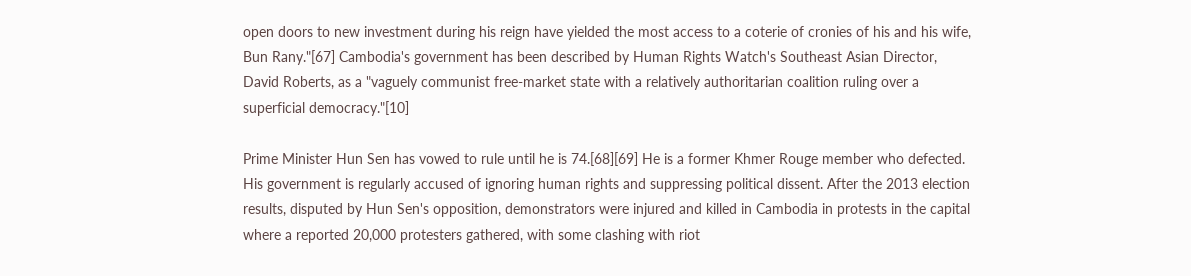open doors to new investment during his reign have yielded the most access to a coterie of cronies of his and his wife, Bun Rany."[67] Cambodia's government has been described by Human Rights Watch's Southeast Asian Director, David Roberts, as a "vaguely communist free-market state with a relatively authoritarian coalition ruling over a superficial democracy."[10]

Prime Minister Hun Sen has vowed to rule until he is 74.[68][69] He is a former Khmer Rouge member who defected. His government is regularly accused of ignoring human rights and suppressing political dissent. After the 2013 election results, disputed by Hun Sen's opposition, demonstrators were injured and killed in Cambodia in protests in the capital where a reported 20,000 protesters gathered, with some clashing with riot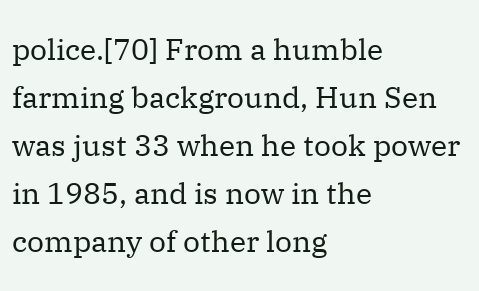police.[70] From a humble farming background, Hun Sen was just 33 when he took power in 1985, and is now in the company of other long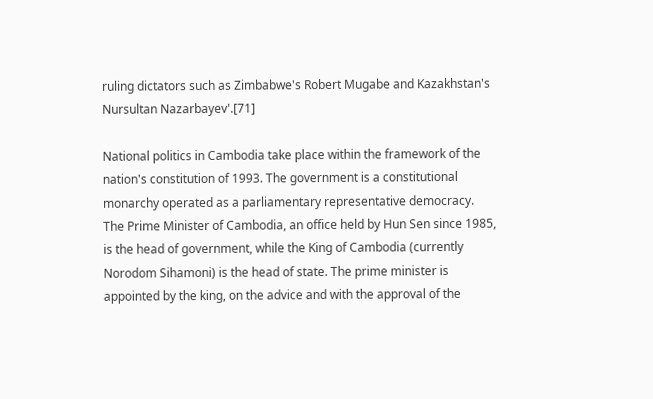ruling dictators such as Zimbabwe's Robert Mugabe and Kazakhstan's Nursultan Nazarbayev'.[71]

National politics in Cambodia take place within the framework of the nation's constitution of 1993. The government is a constitutional monarchy operated as a parliamentary representative democracy. The Prime Minister of Cambodia, an office held by Hun Sen since 1985, is the head of government, while the King of Cambodia (currently Norodom Sihamoni) is the head of state. The prime minister is appointed by the king, on the advice and with the approval of the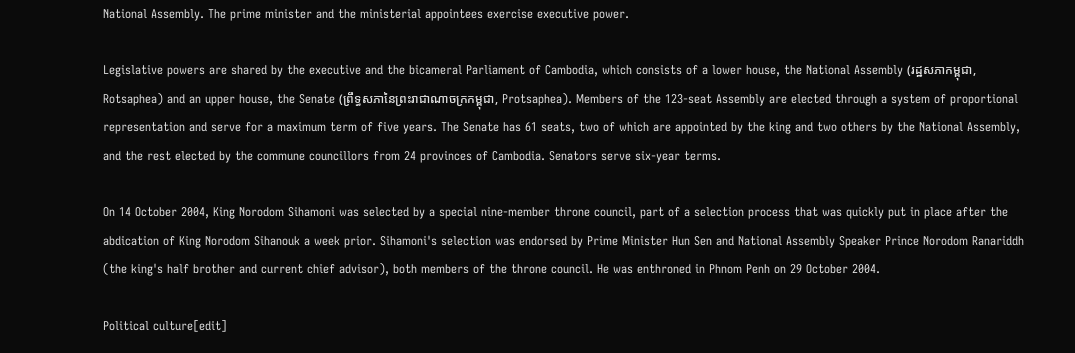National Assembly. The prime minister and the ministerial appointees exercise executive power.

Legislative powers are shared by the executive and the bicameral Parliament of Cambodia, which consists of a lower house, the National Assembly (រដ្ឋសភាកម្ពុជា, Rotsaphea) and an upper house, the Senate (ព្រឹទ្ធសភានៃព្រះរាជាណាចក្រកម្ពុជា, Protsaphea). Members of the 123-seat Assembly are elected through a system of proportional representation and serve for a maximum term of five years. The Senate has 61 seats, two of which are appointed by the king and two others by the National Assembly, and the rest elected by the commune councillors from 24 provinces of Cambodia. Senators serve six-year terms.

On 14 October 2004, King Norodom Sihamoni was selected by a special nine-member throne council, part of a selection process that was quickly put in place after the abdication of King Norodom Sihanouk a week prior. Sihamoni's selection was endorsed by Prime Minister Hun Sen and National Assembly Speaker Prince Norodom Ranariddh (the king's half brother and current chief advisor), both members of the throne council. He was enthroned in Phnom Penh on 29 October 2004.

Political culture[edit]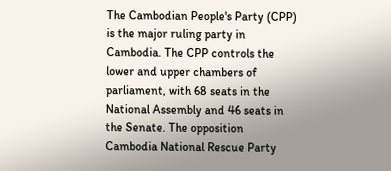The Cambodian People's Party (CPP) is the major ruling party in Cambodia. The CPP controls the lower and upper chambers of parliament, with 68 seats in the National Assembly and 46 seats in the Senate. The opposition Cambodia National Rescue Party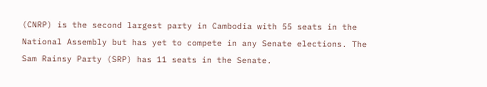(CNRP) is the second largest party in Cambodia with 55 seats in the National Assembly but has yet to compete in any Senate elections. The Sam Rainsy Party (SRP) has 11 seats in the Senate.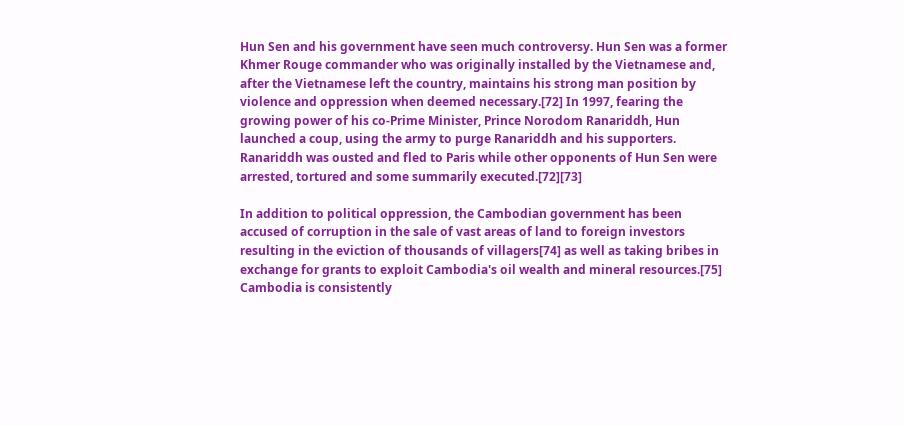Hun Sen and his government have seen much controversy. Hun Sen was a former Khmer Rouge commander who was originally installed by the Vietnamese and, after the Vietnamese left the country, maintains his strong man position by violence and oppression when deemed necessary.[72] In 1997, fearing the growing power of his co-Prime Minister, Prince Norodom Ranariddh, Hun launched a coup, using the army to purge Ranariddh and his supporters. Ranariddh was ousted and fled to Paris while other opponents of Hun Sen were arrested, tortured and some summarily executed.[72][73]

In addition to political oppression, the Cambodian government has been accused of corruption in the sale of vast areas of land to foreign investors resulting in the eviction of thousands of villagers[74] as well as taking bribes in exchange for grants to exploit Cambodia's oil wealth and mineral resources.[75] Cambodia is consistently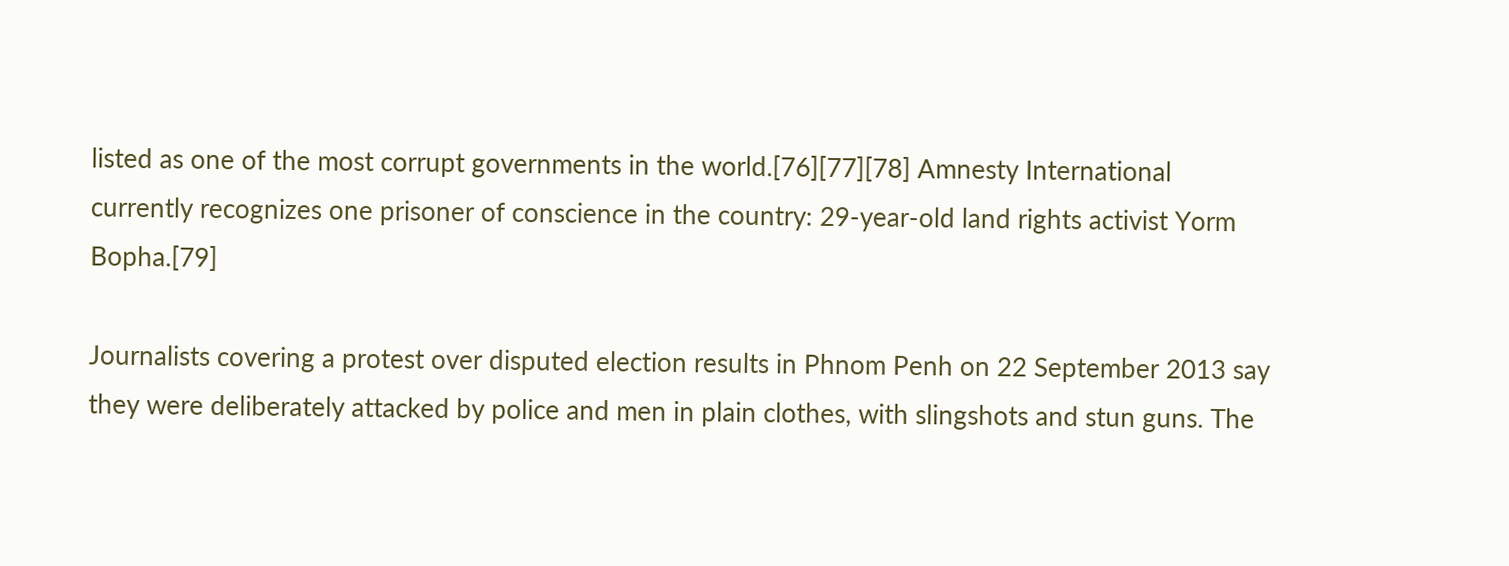listed as one of the most corrupt governments in the world.[76][77][78] Amnesty International currently recognizes one prisoner of conscience in the country: 29-year-old land rights activist Yorm Bopha.[79]

Journalists covering a protest over disputed election results in Phnom Penh on 22 September 2013 say they were deliberately attacked by police and men in plain clothes, with slingshots and stun guns. The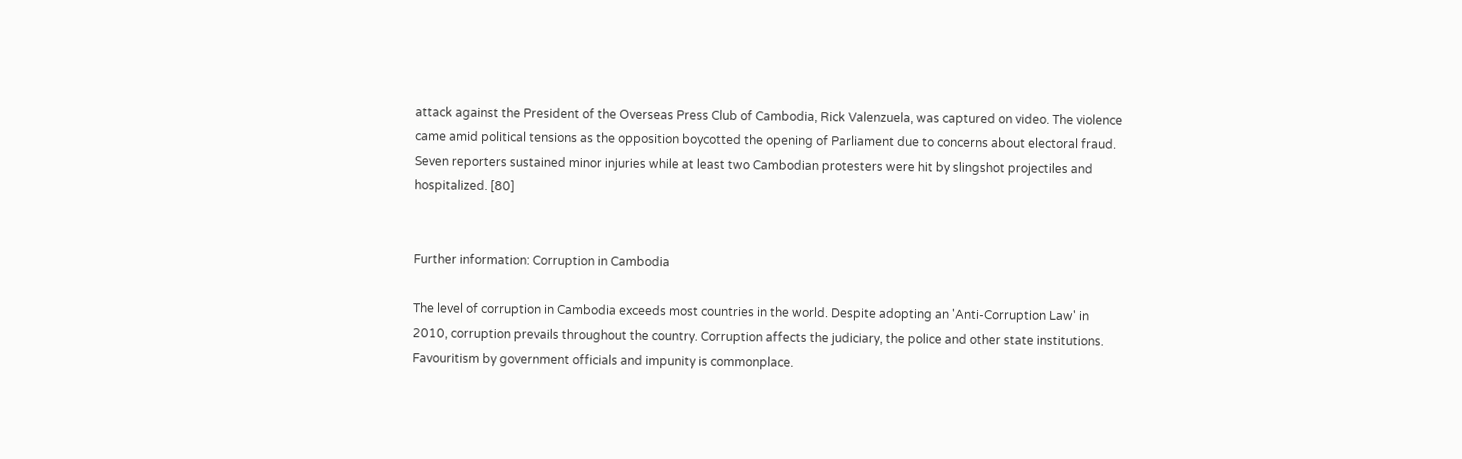attack against the President of the Overseas Press Club of Cambodia, Rick Valenzuela, was captured on video. The violence came amid political tensions as the opposition boycotted the opening of Parliament due to concerns about electoral fraud. Seven reporters sustained minor injuries while at least two Cambodian protesters were hit by slingshot projectiles and hospitalized. [80]


Further information: Corruption in Cambodia

The level of corruption in Cambodia exceeds most countries in the world. Despite adopting an 'Anti-Corruption Law' in 2010, corruption prevails throughout the country. Corruption affects the judiciary, the police and other state institutions. Favouritism by government officials and impunity is commonplace.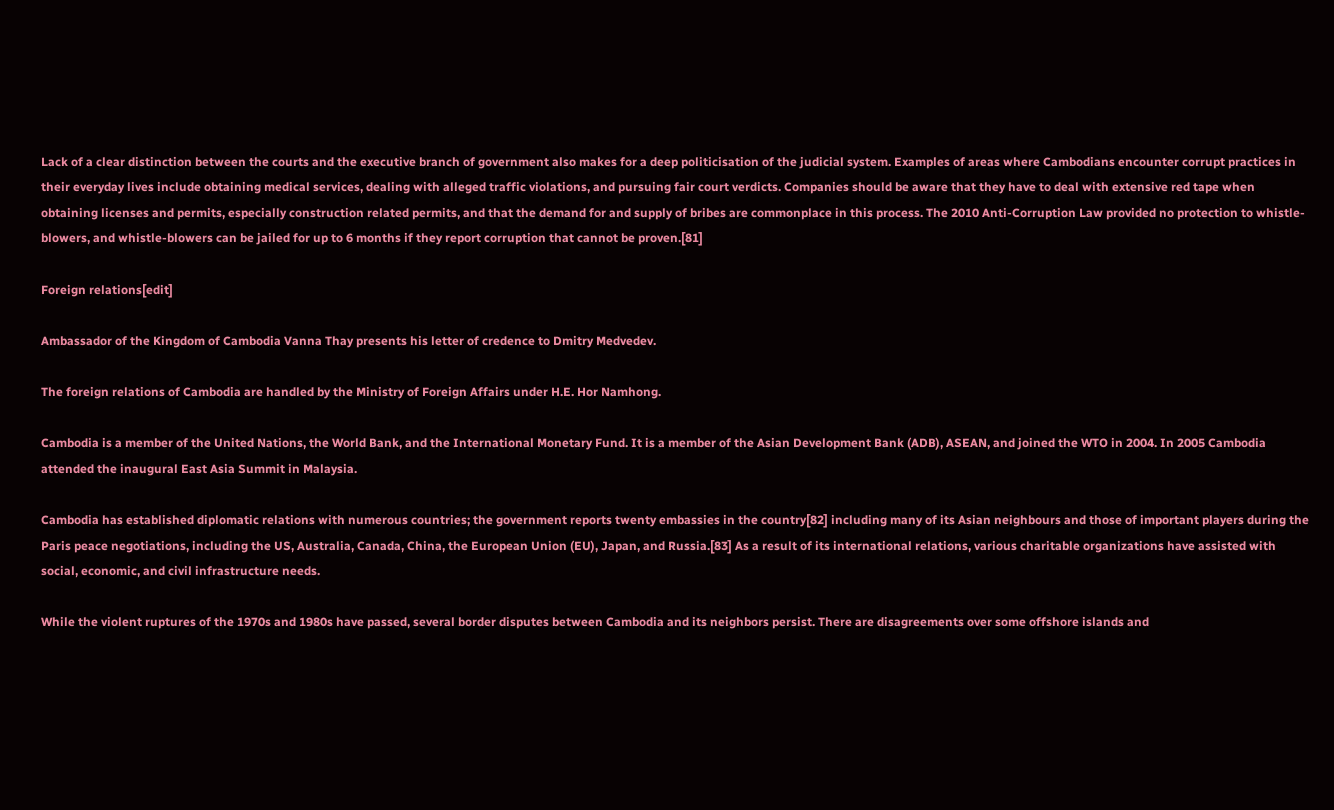Lack of a clear distinction between the courts and the executive branch of government also makes for a deep politicisation of the judicial system. Examples of areas where Cambodians encounter corrupt practices in their everyday lives include obtaining medical services, dealing with alleged traffic violations, and pursuing fair court verdicts. Companies should be aware that they have to deal with extensive red tape when obtaining licenses and permits, especially construction related permits, and that the demand for and supply of bribes are commonplace in this process. The 2010 Anti-Corruption Law provided no protection to whistle-blowers, and whistle-blowers can be jailed for up to 6 months if they report corruption that cannot be proven.[81]

Foreign relations[edit]

Ambassador of the Kingdom of Cambodia Vanna Thay presents his letter of credence to Dmitry Medvedev.

The foreign relations of Cambodia are handled by the Ministry of Foreign Affairs under H.E. Hor Namhong.

Cambodia is a member of the United Nations, the World Bank, and the International Monetary Fund. It is a member of the Asian Development Bank (ADB), ASEAN, and joined the WTO in 2004. In 2005 Cambodia attended the inaugural East Asia Summit in Malaysia.

Cambodia has established diplomatic relations with numerous countries; the government reports twenty embassies in the country[82] including many of its Asian neighbours and those of important players during the Paris peace negotiations, including the US, Australia, Canada, China, the European Union (EU), Japan, and Russia.[83] As a result of its international relations, various charitable organizations have assisted with social, economic, and civil infrastructure needs.

While the violent ruptures of the 1970s and 1980s have passed, several border disputes between Cambodia and its neighbors persist. There are disagreements over some offshore islands and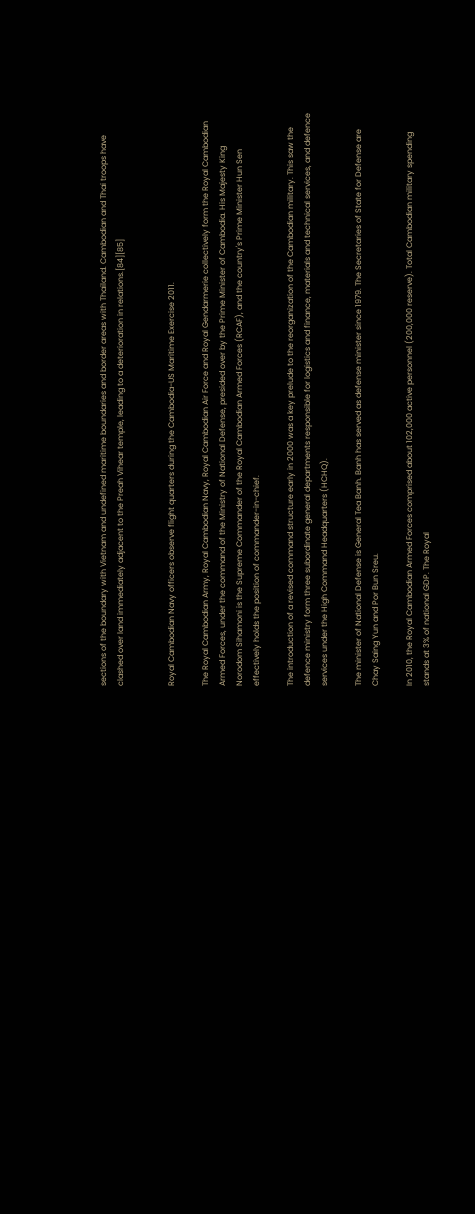sections of the boundary with Vietnam and undefined maritime boundaries and border areas with Thailand. Cambodian and Thai troops have clashed over land immediately adjacent to the Preah Vihear temple, leading to a deterioration in relations.[84][85]


Royal Cambodian Navy officers observe flight quarters during the Cambodia-US Maritime Exercise 2011.

The Royal Cambodian Army, Royal Cambodian Navy, Royal Cambodian Air Force and Royal Gendarmerie collectively form the Royal Cambodian Armed Forces, under the command of the Ministry of National Defense, presided over by the Prime Minister of Cambodia. His Majesty King Norodom Sihamoni is the Supreme Commander of the Royal Cambodian Armed Forces (RCAF), and the country's Prime Minister Hun Sen effectively holds the position of commander-in-chief.

The introduction of a revised command structure early in 2000 was a key prelude to the reorganization of the Cambodian military. This saw the defence ministry form three subordinate general departments responsible for logistics and finance, materials and technical services, and defence services under the High Command Headquarters (HCHQ).

The minister of National Defense is General Tea Banh. Banh has served as defense minister since 1979. The Secretaries of State for Defense are Chay Saing Yun and Por Bun Sreu.

In 2010, the Royal Cambodian Armed Forces comprised about 102,000 active personnel (200,000 reserve). Total Cambodian military spending stands at 3% of national GDP. The Royal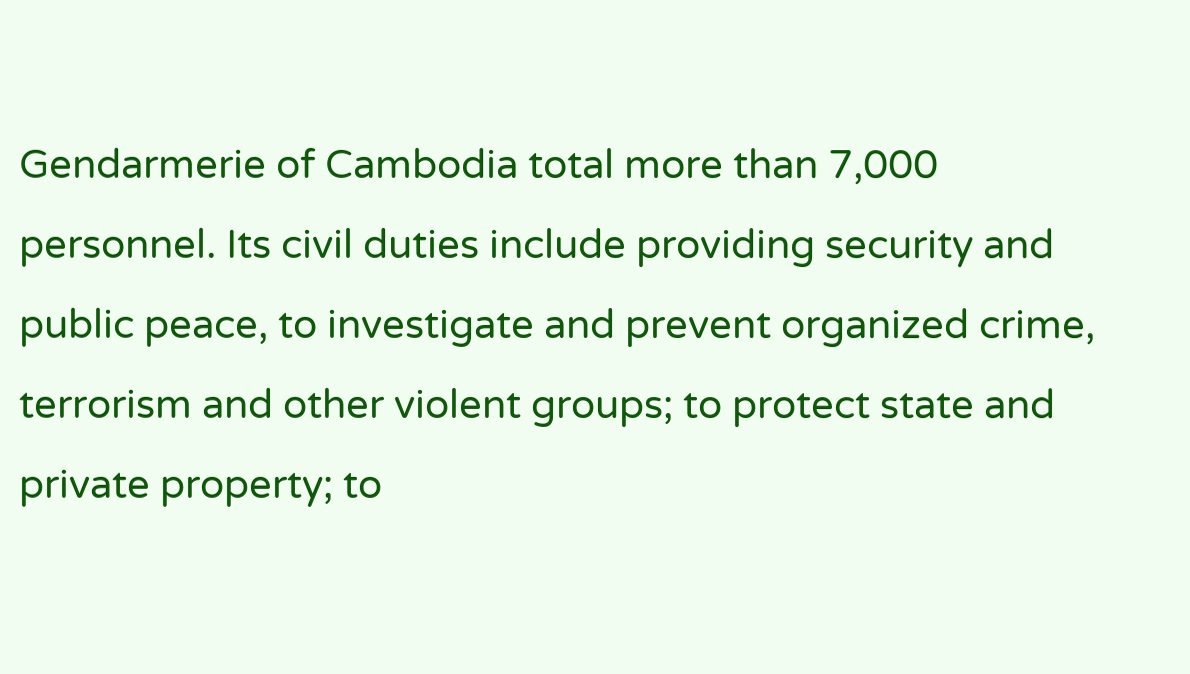Gendarmerie of Cambodia total more than 7,000 personnel. Its civil duties include providing security and public peace, to investigate and prevent organized crime, terrorism and other violent groups; to protect state and private property; to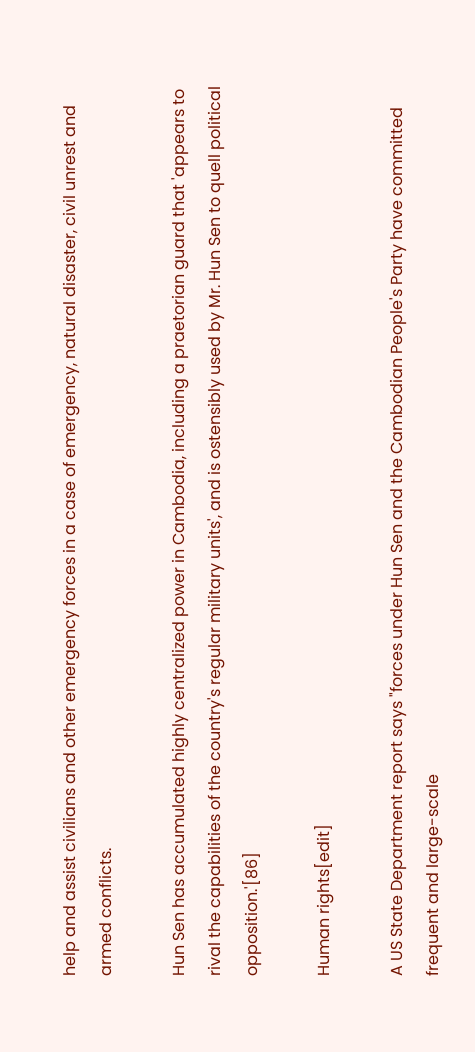help and assist civilians and other emergency forces in a case of emergency, natural disaster, civil unrest and armed conflicts.

Hun Sen has accumulated highly centralized power in Cambodia, including a praetorian guard that 'appears to rival the capabilities of the country's regular military units', and is ostensibly used by Mr. Hun Sen to quell political opposition.'[86]

Human rights[edit]

A US State Department report says "forces under Hun Sen and the Cambodian People's Party have committed frequent and large-scale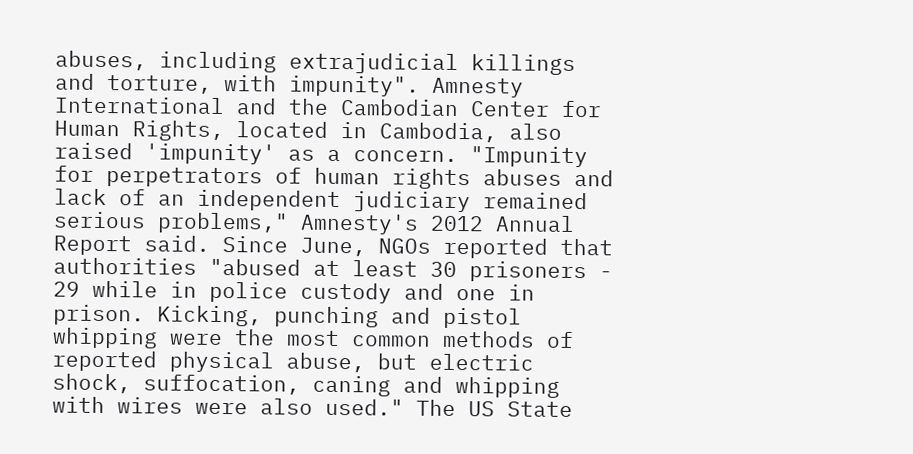abuses, including extrajudicial killings and torture, with impunity". Amnesty International and the Cambodian Center for Human Rights, located in Cambodia, also raised 'impunity' as a concern. "Impunity for perpetrators of human rights abuses and lack of an independent judiciary remained serious problems," Amnesty's 2012 Annual Report said. Since June, NGOs reported that authorities "abused at least 30 prisoners - 29 while in police custody and one in prison. Kicking, punching and pistol whipping were the most common methods of reported physical abuse, but electric shock, suffocation, caning and whipping with wires were also used." The US State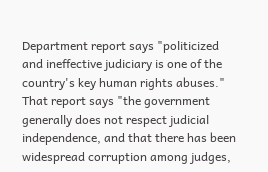Department report says "politicized and ineffective judiciary is one of the country's key human rights abuses." That report says "the government generally does not respect judicial independence, and that there has been widespread corruption among judges,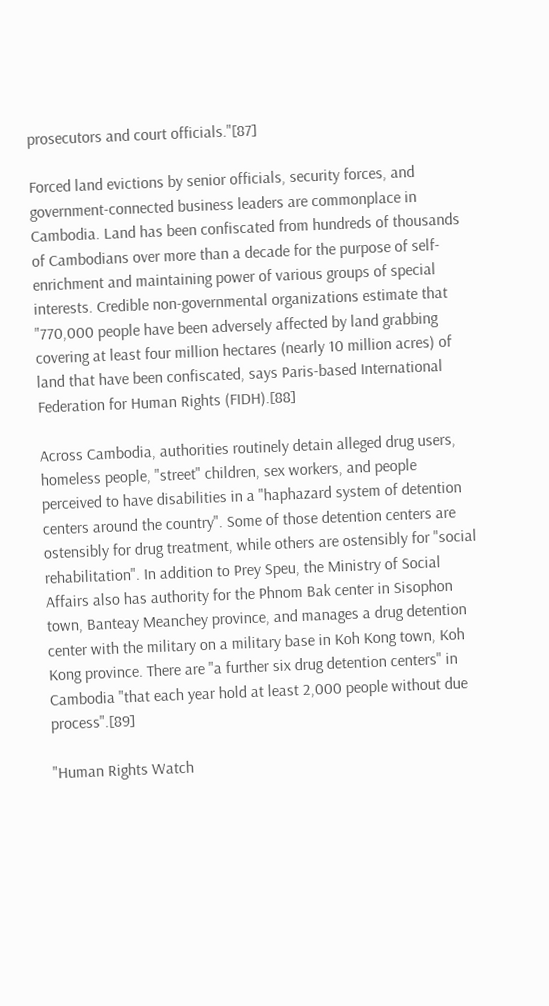prosecutors and court officials."[87]

Forced land evictions by senior officials, security forces, and government-connected business leaders are commonplace in Cambodia. Land has been confiscated from hundreds of thousands of Cambodians over more than a decade for the purpose of self-enrichment and maintaining power of various groups of special interests. Credible non-governmental organizations estimate that "770,000 people have been adversely affected by land grabbing covering at least four million hectares (nearly 10 million acres) of land that have been confiscated, says Paris-based International Federation for Human Rights (FIDH).[88]

Across Cambodia, authorities routinely detain alleged drug users, homeless people, "street" children, sex workers, and people perceived to have disabilities in a "haphazard system of detention centers around the country". Some of those detention centers are ostensibly for drug treatment, while others are ostensibly for "social rehabilitation". In addition to Prey Speu, the Ministry of Social Affairs also has authority for the Phnom Bak center in Sisophon town, Banteay Meanchey province, and manages a drug detention center with the military on a military base in Koh Kong town, Koh Kong province. There are "a further six drug detention centers" in Cambodia "that each year hold at least 2,000 people without due process".[89]

"Human Rights Watch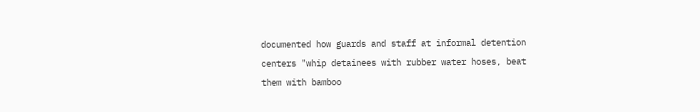documented how guards and staff at informal detention centers "whip detainees with rubber water hoses, beat them with bamboo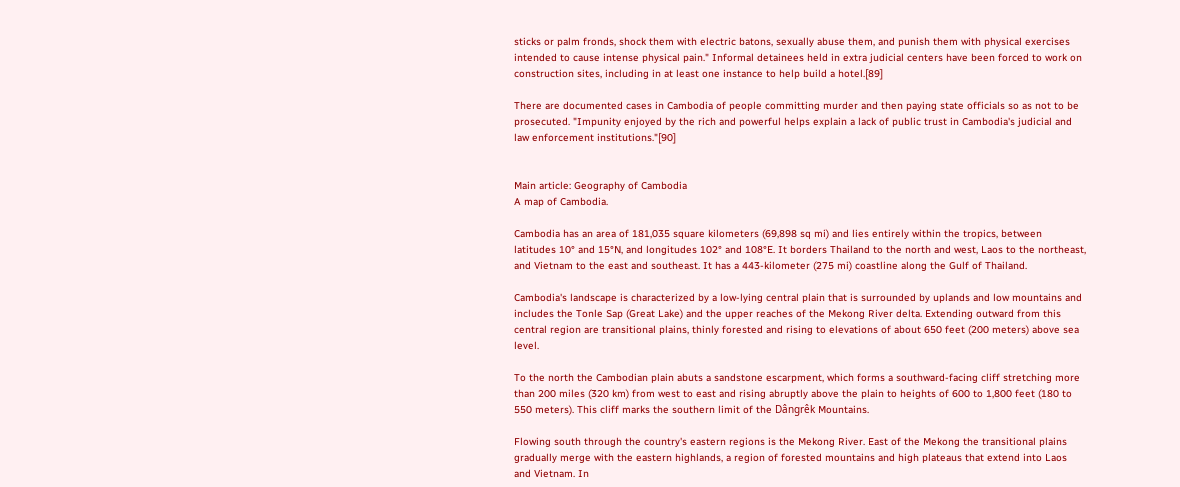sticks or palm fronds, shock them with electric batons, sexually abuse them, and punish them with physical exercises intended to cause intense physical pain." Informal detainees held in extra judicial centers have been forced to work on construction sites, including in at least one instance to help build a hotel.[89]

There are documented cases in Cambodia of people committing murder and then paying state officials so as not to be prosecuted. "Impunity enjoyed by the rich and powerful helps explain a lack of public trust in Cambodia's judicial and law enforcement institutions."[90]


Main article: Geography of Cambodia
A map of Cambodia.

Cambodia has an area of 181,035 square kilometers (69,898 sq mi) and lies entirely within the tropics, between latitudes 10° and 15°N, and longitudes 102° and 108°E. It borders Thailand to the north and west, Laos to the northeast, and Vietnam to the east and southeast. It has a 443-kilometer (275 mi) coastline along the Gulf of Thailand.

Cambodia's landscape is characterized by a low-lying central plain that is surrounded by uplands and low mountains and includes the Tonle Sap (Great Lake) and the upper reaches of the Mekong River delta. Extending outward from this central region are transitional plains, thinly forested and rising to elevations of about 650 feet (200 meters) above sea level.

To the north the Cambodian plain abuts a sandstone escarpment, which forms a southward-facing cliff stretching more than 200 miles (320 km) from west to east and rising abruptly above the plain to heights of 600 to 1,800 feet (180 to 550 meters). This cliff marks the southern limit of the Dângrêk Mountains.

Flowing south through the country's eastern regions is the Mekong River. East of the Mekong the transitional plains gradually merge with the eastern highlands, a region of forested mountains and high plateaus that extend into Laos and Vietnam. In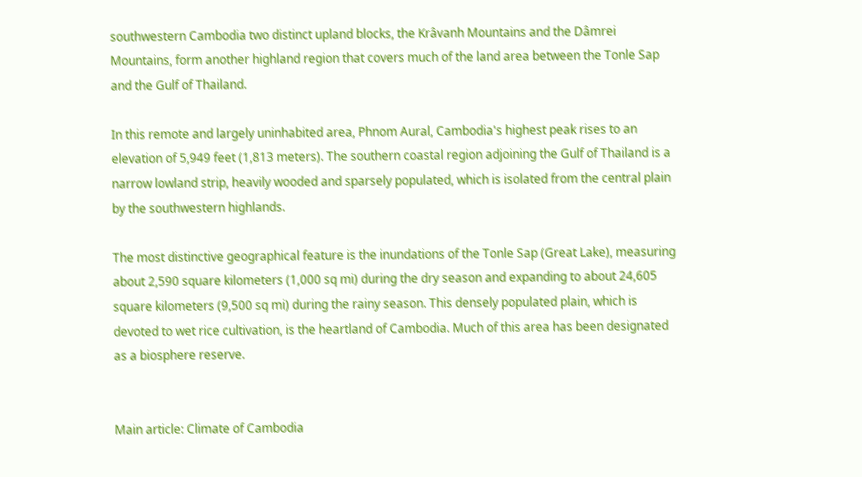southwestern Cambodia two distinct upland blocks, the Krâvanh Mountains and the Dâmrei Mountains, form another highland region that covers much of the land area between the Tonle Sap and the Gulf of Thailand.

In this remote and largely uninhabited area, Phnom Aural, Cambodia's highest peak rises to an elevation of 5,949 feet (1,813 meters). The southern coastal region adjoining the Gulf of Thailand is a narrow lowland strip, heavily wooded and sparsely populated, which is isolated from the central plain by the southwestern highlands.

The most distinctive geographical feature is the inundations of the Tonle Sap (Great Lake), measuring about 2,590 square kilometers (1,000 sq mi) during the dry season and expanding to about 24,605 square kilometers (9,500 sq mi) during the rainy season. This densely populated plain, which is devoted to wet rice cultivation, is the heartland of Cambodia. Much of this area has been designated as a biosphere reserve.


Main article: Climate of Cambodia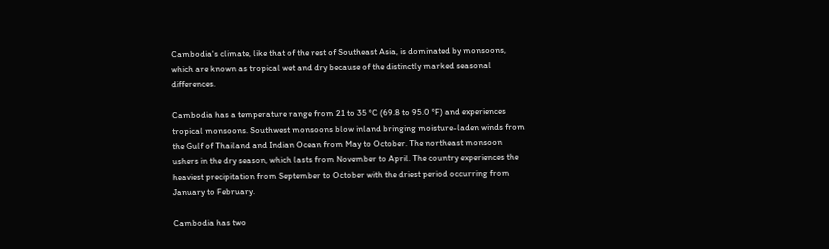Cambodia's climate, like that of the rest of Southeast Asia, is dominated by monsoons, which are known as tropical wet and dry because of the distinctly marked seasonal differences.

Cambodia has a temperature range from 21 to 35 °C (69.8 to 95.0 °F) and experiences tropical monsoons. Southwest monsoons blow inland bringing moisture-laden winds from the Gulf of Thailand and Indian Ocean from May to October. The northeast monsoon ushers in the dry season, which lasts from November to April. The country experiences the heaviest precipitation from September to October with the driest period occurring from January to February.

Cambodia has two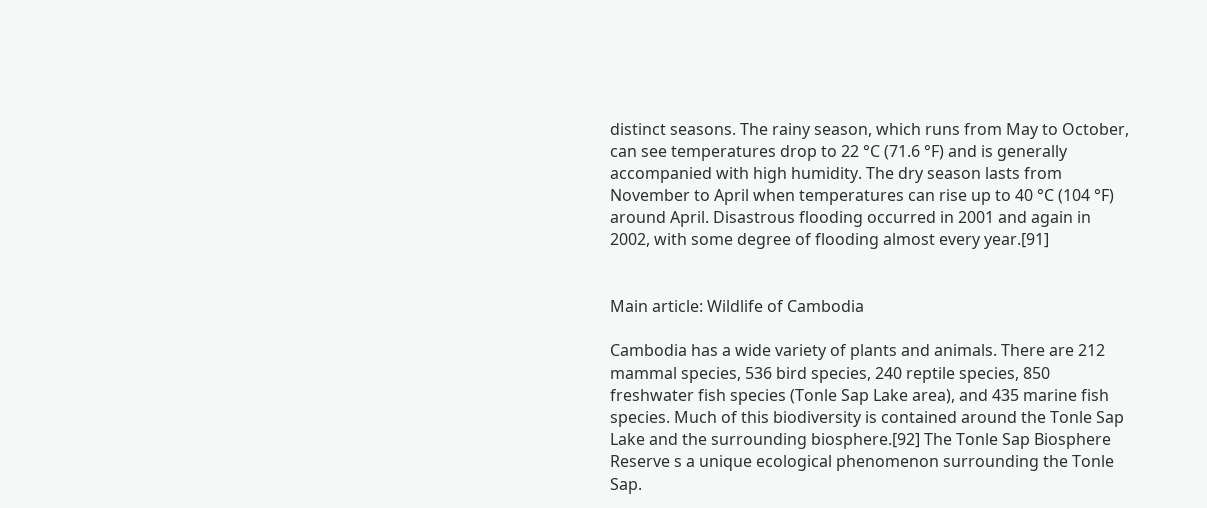distinct seasons. The rainy season, which runs from May to October, can see temperatures drop to 22 °C (71.6 °F) and is generally accompanied with high humidity. The dry season lasts from November to April when temperatures can rise up to 40 °C (104 °F) around April. Disastrous flooding occurred in 2001 and again in 2002, with some degree of flooding almost every year.[91]


Main article: Wildlife of Cambodia

Cambodia has a wide variety of plants and animals. There are 212 mammal species, 536 bird species, 240 reptile species, 850 freshwater fish species (Tonle Sap Lake area), and 435 marine fish species. Much of this biodiversity is contained around the Tonle Sap Lake and the surrounding biosphere.[92] The Tonle Sap Biosphere Reserve s a unique ecological phenomenon surrounding the Tonle Sap.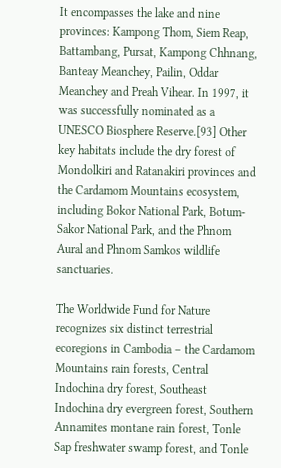It encompasses the lake and nine provinces: Kampong Thom, Siem Reap, Battambang, Pursat, Kampong Chhnang, Banteay Meanchey, Pailin, Oddar Meanchey and Preah Vihear. In 1997, it was successfully nominated as a UNESCO Biosphere Reserve.[93] Other key habitats include the dry forest of Mondolkiri and Ratanakiri provinces and the Cardamom Mountains ecosystem, including Bokor National Park, Botum-Sakor National Park, and the Phnom Aural and Phnom Samkos wildlife sanctuaries.

The Worldwide Fund for Nature recognizes six distinct terrestrial ecoregions in Cambodia – the Cardamom Mountains rain forests, Central Indochina dry forest, Southeast Indochina dry evergreen forest, Southern Annamites montane rain forest, Tonle Sap freshwater swamp forest, and Tonle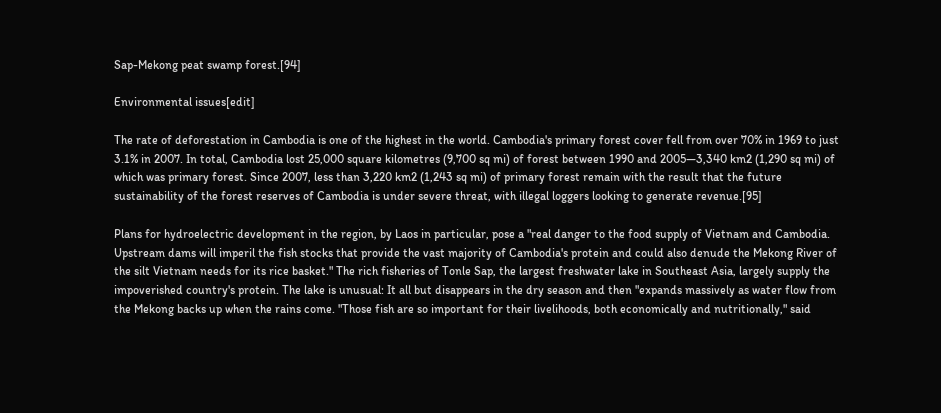Sap-Mekong peat swamp forest.[94]

Environmental issues[edit]

The rate of deforestation in Cambodia is one of the highest in the world. Cambodia's primary forest cover fell from over 70% in 1969 to just 3.1% in 2007. In total, Cambodia lost 25,000 square kilometres (9,700 sq mi) of forest between 1990 and 2005—3,340 km2 (1,290 sq mi) of which was primary forest. Since 2007, less than 3,220 km2 (1,243 sq mi) of primary forest remain with the result that the future sustainability of the forest reserves of Cambodia is under severe threat, with illegal loggers looking to generate revenue.[95]

Plans for hydroelectric development in the region, by Laos in particular, pose a "real danger to the food supply of Vietnam and Cambodia. Upstream dams will imperil the fish stocks that provide the vast majority of Cambodia's protein and could also denude the Mekong River of the silt Vietnam needs for its rice basket." The rich fisheries of Tonle Sap, the largest freshwater lake in Southeast Asia, largely supply the impoverished country's protein. The lake is unusual: It all but disappears in the dry season and then "expands massively as water flow from the Mekong backs up when the rains come. "Those fish are so important for their livelihoods, both economically and nutritionally," said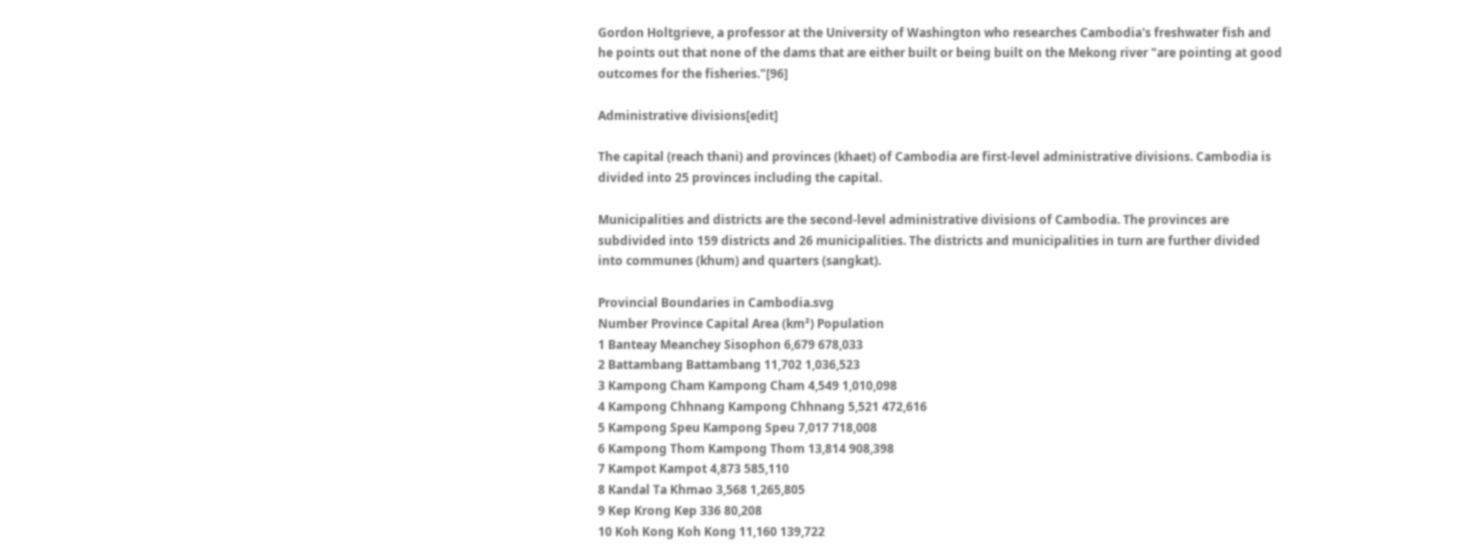Gordon Holtgrieve, a professor at the University of Washington who researches Cambodia's freshwater fish and he points out that none of the dams that are either built or being built on the Mekong river "are pointing at good outcomes for the fisheries."[96]

Administrative divisions[edit]

The capital (reach thani) and provinces (khaet) of Cambodia are first-level administrative divisions. Cambodia is divided into 25 provinces including the capital.

Municipalities and districts are the second-level administrative divisions of Cambodia. The provinces are subdivided into 159 districts and 26 municipalities. The districts and municipalities in turn are further divided into communes (khum) and quarters (sangkat).

Provincial Boundaries in Cambodia.svg
Number Province Capital Area (km²) Population
1 Banteay Meanchey Sisophon 6,679 678,033
2 Battambang Battambang 11,702 1,036,523
3 Kampong Cham Kampong Cham 4,549 1,010,098
4 Kampong Chhnang Kampong Chhnang 5,521 472,616
5 Kampong Speu Kampong Speu 7,017 718,008
6 Kampong Thom Kampong Thom 13,814 908,398
7 Kampot Kampot 4,873 585,110
8 Kandal Ta Khmao 3,568 1,265,805
9 Kep Krong Kep 336 80,208
10 Koh Kong Koh Kong 11,160 139,722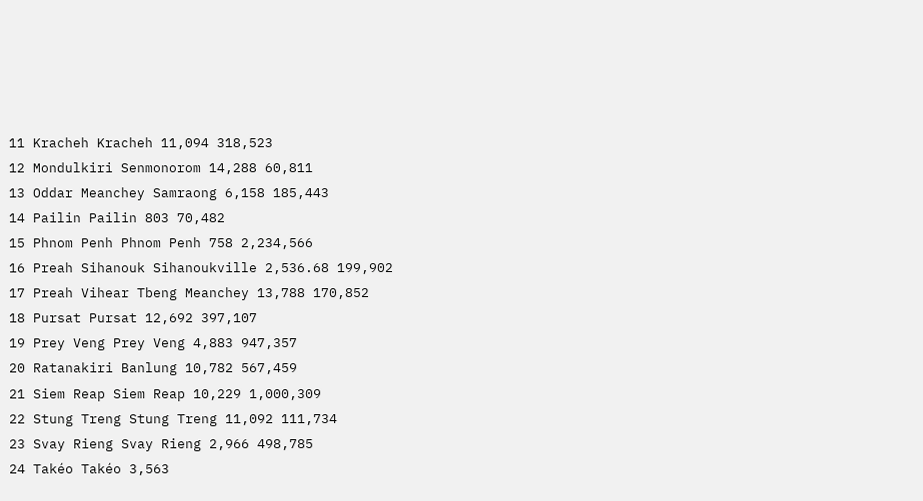11 Kracheh Kracheh 11,094 318,523
12 Mondulkiri Senmonorom 14,288 60,811
13 Oddar Meanchey Samraong 6,158 185,443
14 Pailin Pailin 803 70,482
15 Phnom Penh Phnom Penh 758 2,234,566
16 Preah Sihanouk Sihanoukville 2,536.68 199,902
17 Preah Vihear Tbeng Meanchey 13,788 170,852
18 Pursat Pursat 12,692 397,107
19 Prey Veng Prey Veng 4,883 947,357
20 Ratanakiri Banlung 10,782 567,459
21 Siem Reap Siem Reap 10,229 1,000,309
22 Stung Treng Stung Treng 11,092 111,734
23 Svay Rieng Svay Rieng 2,966 498,785
24 Takéo Takéo 3,563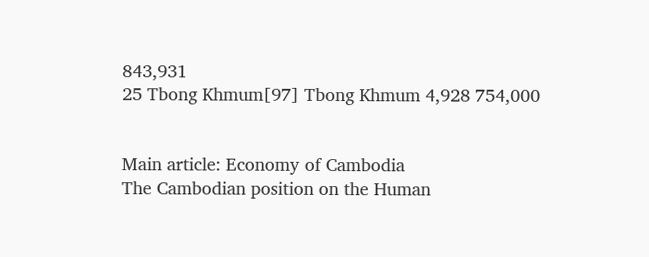843,931
25 Tbong Khmum[97] Tbong Khmum 4,928 754,000


Main article: Economy of Cambodia
The Cambodian position on the Human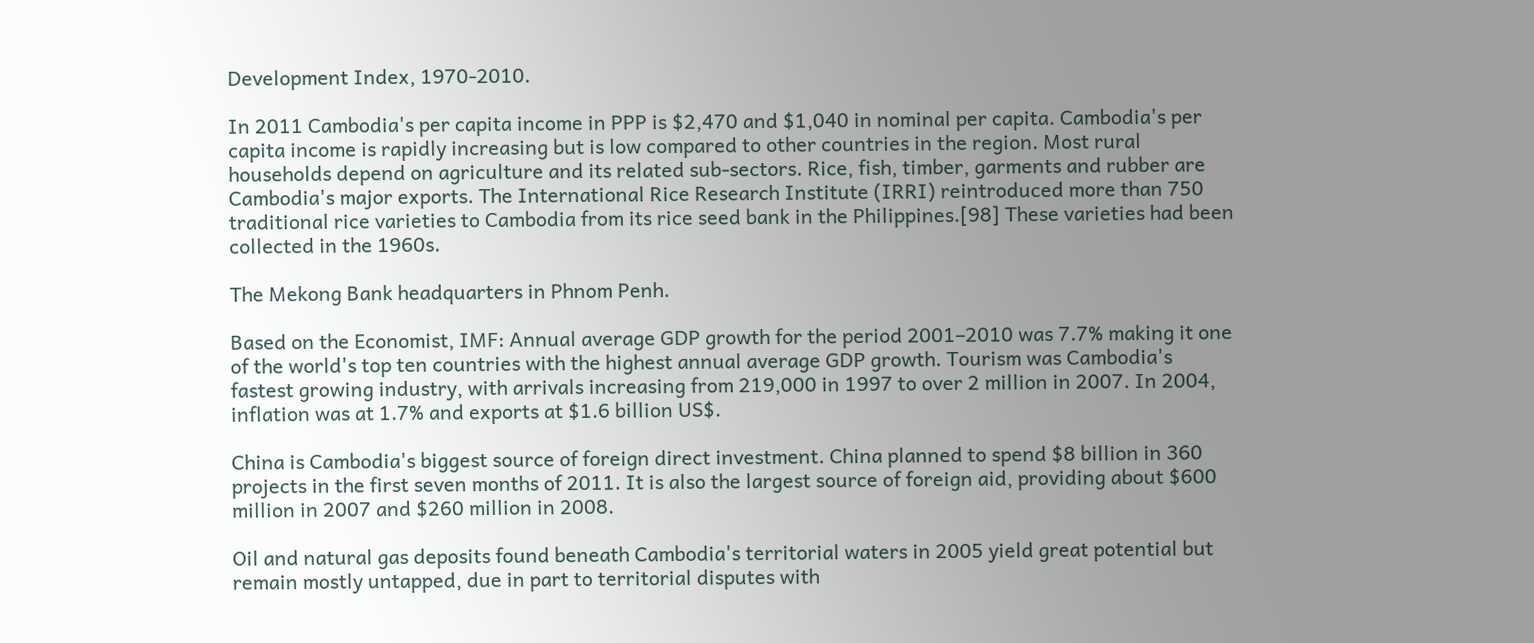Development Index, 1970-2010.

In 2011 Cambodia's per capita income in PPP is $2,470 and $1,040 in nominal per capita. Cambodia's per capita income is rapidly increasing but is low compared to other countries in the region. Most rural households depend on agriculture and its related sub-sectors. Rice, fish, timber, garments and rubber are Cambodia's major exports. The International Rice Research Institute (IRRI) reintroduced more than 750 traditional rice varieties to Cambodia from its rice seed bank in the Philippines.[98] These varieties had been collected in the 1960s.

The Mekong Bank headquarters in Phnom Penh.

Based on the Economist, IMF: Annual average GDP growth for the period 2001–2010 was 7.7% making it one of the world's top ten countries with the highest annual average GDP growth. Tourism was Cambodia's fastest growing industry, with arrivals increasing from 219,000 in 1997 to over 2 million in 2007. In 2004, inflation was at 1.7% and exports at $1.6 billion US$.

China is Cambodia's biggest source of foreign direct investment. China planned to spend $8 billion in 360 projects in the first seven months of 2011. It is also the largest source of foreign aid, providing about $600 million in 2007 and $260 million in 2008.

Oil and natural gas deposits found beneath Cambodia's territorial waters in 2005 yield great potential but remain mostly untapped, due in part to territorial disputes with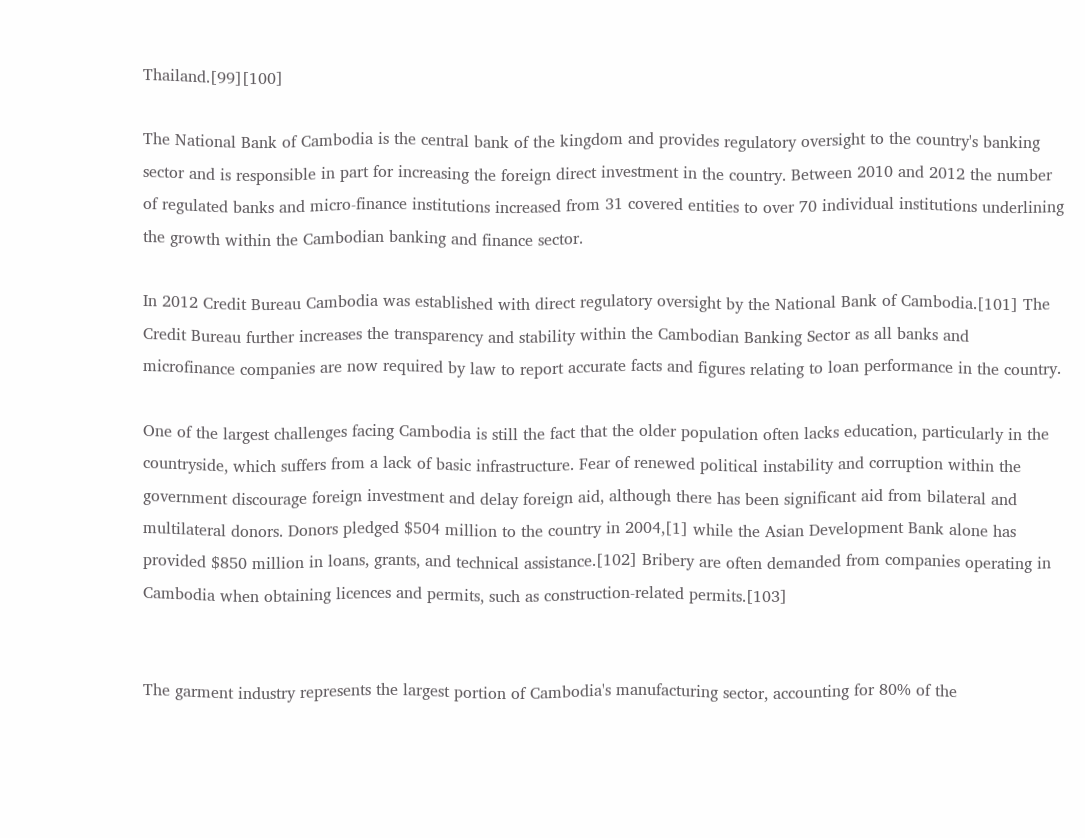Thailand.[99][100]

The National Bank of Cambodia is the central bank of the kingdom and provides regulatory oversight to the country's banking sector and is responsible in part for increasing the foreign direct investment in the country. Between 2010 and 2012 the number of regulated banks and micro-finance institutions increased from 31 covered entities to over 70 individual institutions underlining the growth within the Cambodian banking and finance sector.

In 2012 Credit Bureau Cambodia was established with direct regulatory oversight by the National Bank of Cambodia.[101] The Credit Bureau further increases the transparency and stability within the Cambodian Banking Sector as all banks and microfinance companies are now required by law to report accurate facts and figures relating to loan performance in the country.

One of the largest challenges facing Cambodia is still the fact that the older population often lacks education, particularly in the countryside, which suffers from a lack of basic infrastructure. Fear of renewed political instability and corruption within the government discourage foreign investment and delay foreign aid, although there has been significant aid from bilateral and multilateral donors. Donors pledged $504 million to the country in 2004,[1] while the Asian Development Bank alone has provided $850 million in loans, grants, and technical assistance.[102] Bribery are often demanded from companies operating in Cambodia when obtaining licences and permits, such as construction-related permits.[103]


The garment industry represents the largest portion of Cambodia's manufacturing sector, accounting for 80% of the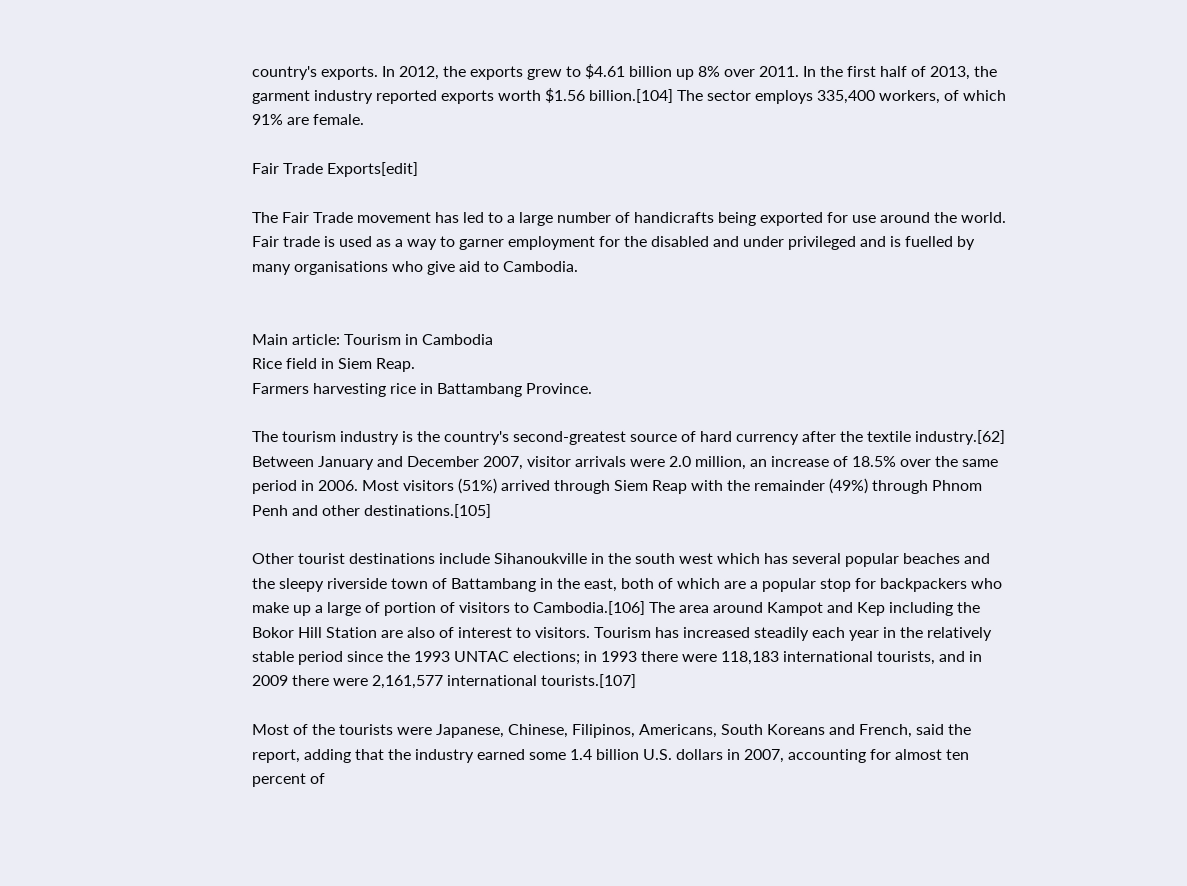country's exports. In 2012, the exports grew to $4.61 billion up 8% over 2011. In the first half of 2013, the garment industry reported exports worth $1.56 billion.[104] The sector employs 335,400 workers, of which 91% are female.

Fair Trade Exports[edit]

The Fair Trade movement has led to a large number of handicrafts being exported for use around the world. Fair trade is used as a way to garner employment for the disabled and under privileged and is fuelled by many organisations who give aid to Cambodia.


Main article: Tourism in Cambodia
Rice field in Siem Reap.
Farmers harvesting rice in Battambang Province.

The tourism industry is the country's second-greatest source of hard currency after the textile industry.[62] Between January and December 2007, visitor arrivals were 2.0 million, an increase of 18.5% over the same period in 2006. Most visitors (51%) arrived through Siem Reap with the remainder (49%) through Phnom Penh and other destinations.[105]

Other tourist destinations include Sihanoukville in the south west which has several popular beaches and the sleepy riverside town of Battambang in the east, both of which are a popular stop for backpackers who make up a large of portion of visitors to Cambodia.[106] The area around Kampot and Kep including the Bokor Hill Station are also of interest to visitors. Tourism has increased steadily each year in the relatively stable period since the 1993 UNTAC elections; in 1993 there were 118,183 international tourists, and in 2009 there were 2,161,577 international tourists.[107]

Most of the tourists were Japanese, Chinese, Filipinos, Americans, South Koreans and French, said the report, adding that the industry earned some 1.4 billion U.S. dollars in 2007, accounting for almost ten percent of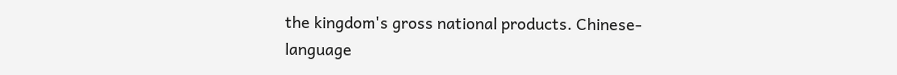the kingdom's gross national products. Chinese-language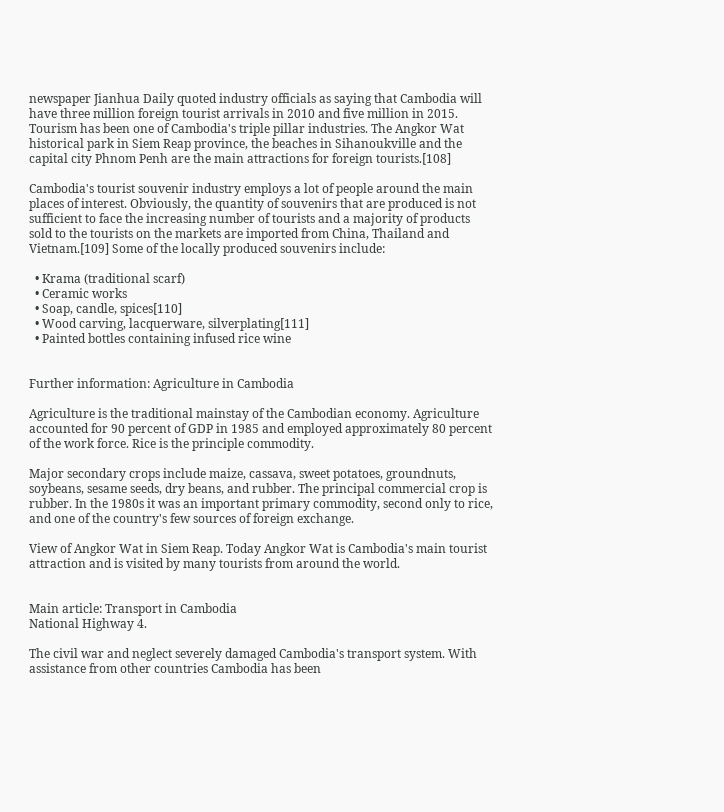newspaper Jianhua Daily quoted industry officials as saying that Cambodia will have three million foreign tourist arrivals in 2010 and five million in 2015. Tourism has been one of Cambodia's triple pillar industries. The Angkor Wat historical park in Siem Reap province, the beaches in Sihanoukville and the capital city Phnom Penh are the main attractions for foreign tourists.[108]

Cambodia's tourist souvenir industry employs a lot of people around the main places of interest. Obviously, the quantity of souvenirs that are produced is not sufficient to face the increasing number of tourists and a majority of products sold to the tourists on the markets are imported from China, Thailand and Vietnam.[109] Some of the locally produced souvenirs include:

  • Krama (traditional scarf)
  • Ceramic works
  • Soap, candle, spices[110]
  • Wood carving, lacquerware, silverplating[111]
  • Painted bottles containing infused rice wine


Further information: Agriculture in Cambodia

Agriculture is the traditional mainstay of the Cambodian economy. Agriculture accounted for 90 percent of GDP in 1985 and employed approximately 80 percent of the work force. Rice is the principle commodity.

Major secondary crops include maize, cassava, sweet potatoes, groundnuts, soybeans, sesame seeds, dry beans, and rubber. The principal commercial crop is rubber. In the 1980s it was an important primary commodity, second only to rice, and one of the country's few sources of foreign exchange.

View of Angkor Wat in Siem Reap. Today Angkor Wat is Cambodia's main tourist attraction and is visited by many tourists from around the world.


Main article: Transport in Cambodia
National Highway 4.

The civil war and neglect severely damaged Cambodia's transport system. With assistance from other countries Cambodia has been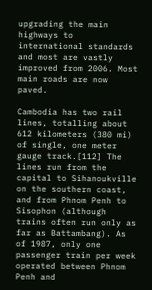upgrading the main highways to international standards and most are vastly improved from 2006. Most main roads are now paved.

Cambodia has two rail lines, totalling about 612 kilometers (380 mi) of single, one meter gauge track.[112] The lines run from the capital to Sihanoukville on the southern coast, and from Phnom Penh to Sisophon (although trains often run only as far as Battambang). As of 1987, only one passenger train per week operated between Phnom Penh and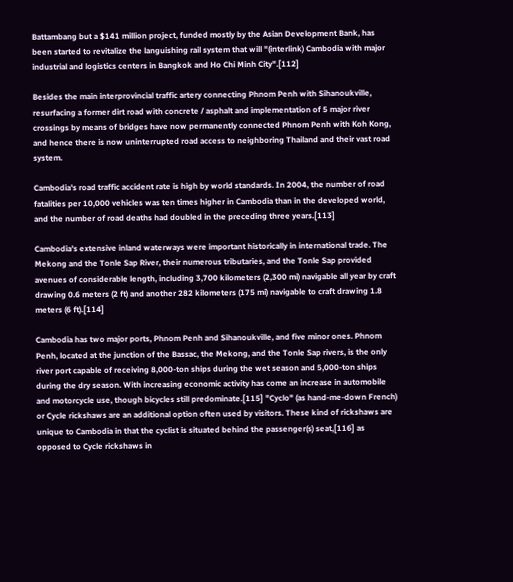Battambang but a $141 million project, funded mostly by the Asian Development Bank, has been started to revitalize the languishing rail system that will "(interlink) Cambodia with major industrial and logistics centers in Bangkok and Ho Chi Minh City".[112]

Besides the main interprovincial traffic artery connecting Phnom Penh with Sihanoukville, resurfacing a former dirt road with concrete / asphalt and implementation of 5 major river crossings by means of bridges have now permanently connected Phnom Penh with Koh Kong, and hence there is now uninterrupted road access to neighboring Thailand and their vast road system.

Cambodia's road traffic accident rate is high by world standards. In 2004, the number of road fatalities per 10,000 vehicles was ten times higher in Cambodia than in the developed world, and the number of road deaths had doubled in the preceding three years.[113]

Cambodia's extensive inland waterways were important historically in international trade. The Mekong and the Tonle Sap River, their numerous tributaries, and the Tonle Sap provided avenues of considerable length, including 3,700 kilometers (2,300 mi) navigable all year by craft drawing 0.6 meters (2 ft) and another 282 kilometers (175 mi) navigable to craft drawing 1.8 meters (6 ft).[114]

Cambodia has two major ports, Phnom Penh and Sihanoukville, and five minor ones. Phnom Penh, located at the junction of the Bassac, the Mekong, and the Tonle Sap rivers, is the only river port capable of receiving 8,000-ton ships during the wet season and 5,000-ton ships during the dry season. With increasing economic activity has come an increase in automobile and motorcycle use, though bicycles still predominate.[115] "Cyclo" (as hand-me-down French) or Cycle rickshaws are an additional option often used by visitors. These kind of rickshaws are unique to Cambodia in that the cyclist is situated behind the passenger(s) seat,[116] as opposed to Cycle rickshaws in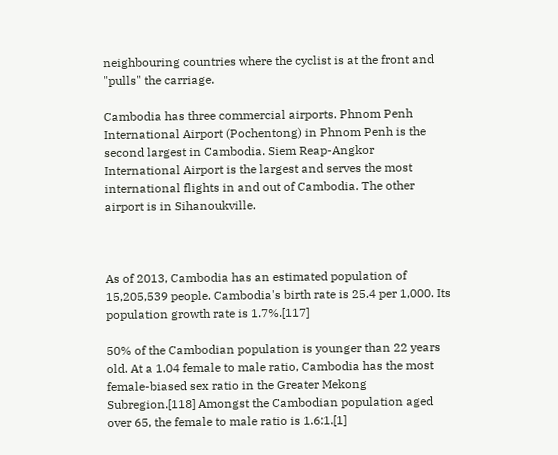neighbouring countries where the cyclist is at the front and "pulls" the carriage.

Cambodia has three commercial airports. Phnom Penh International Airport (Pochentong) in Phnom Penh is the second largest in Cambodia. Siem Reap-Angkor International Airport is the largest and serves the most international flights in and out of Cambodia. The other airport is in Sihanoukville.



As of 2013, Cambodia has an estimated population of 15,205,539 people. Cambodia's birth rate is 25.4 per 1,000. Its population growth rate is 1.7%.[117]

50% of the Cambodian population is younger than 22 years old. At a 1.04 female to male ratio, Cambodia has the most female-biased sex ratio in the Greater Mekong Subregion.[118] Amongst the Cambodian population aged over 65, the female to male ratio is 1.6:1.[1]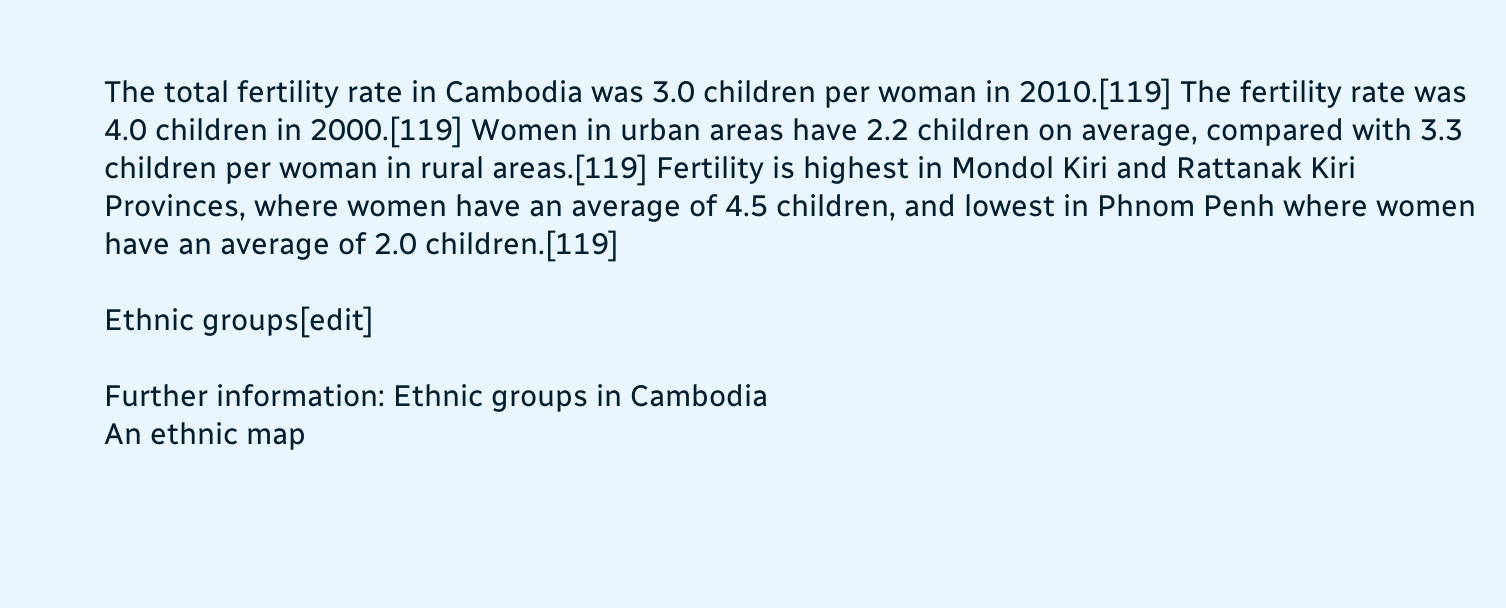The total fertility rate in Cambodia was 3.0 children per woman in 2010.[119] The fertility rate was 4.0 children in 2000.[119] Women in urban areas have 2.2 children on average, compared with 3.3 children per woman in rural areas.[119] Fertility is highest in Mondol Kiri and Rattanak Kiri Provinces, where women have an average of 4.5 children, and lowest in Phnom Penh where women have an average of 2.0 children.[119]

Ethnic groups[edit]

Further information: Ethnic groups in Cambodia
An ethnic map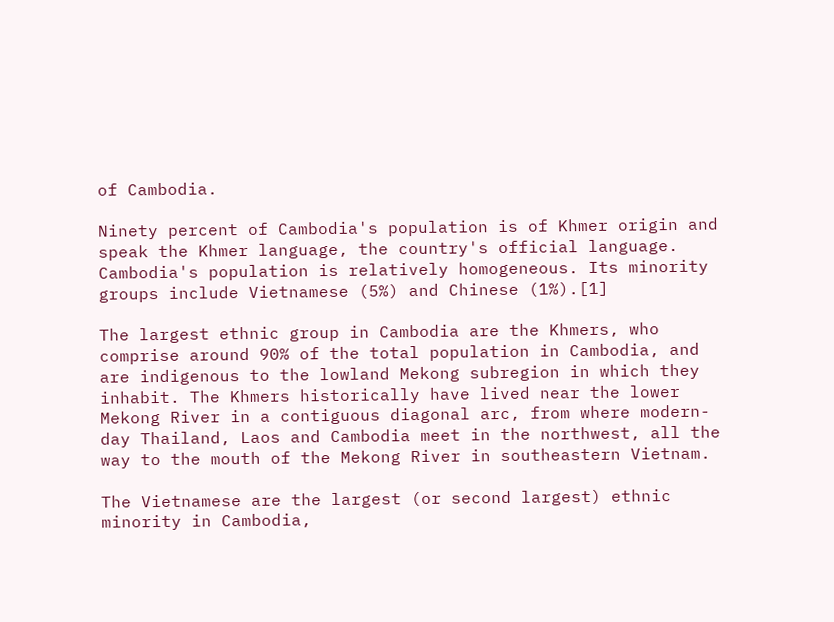of Cambodia.

Ninety percent of Cambodia's population is of Khmer origin and speak the Khmer language, the country's official language. Cambodia's population is relatively homogeneous. Its minority groups include Vietnamese (5%) and Chinese (1%).[1]

The largest ethnic group in Cambodia are the Khmers, who comprise around 90% of the total population in Cambodia, and are indigenous to the lowland Mekong subregion in which they inhabit. The Khmers historically have lived near the lower Mekong River in a contiguous diagonal arc, from where modern-day Thailand, Laos and Cambodia meet in the northwest, all the way to the mouth of the Mekong River in southeastern Vietnam.

The Vietnamese are the largest (or second largest) ethnic minority in Cambodia,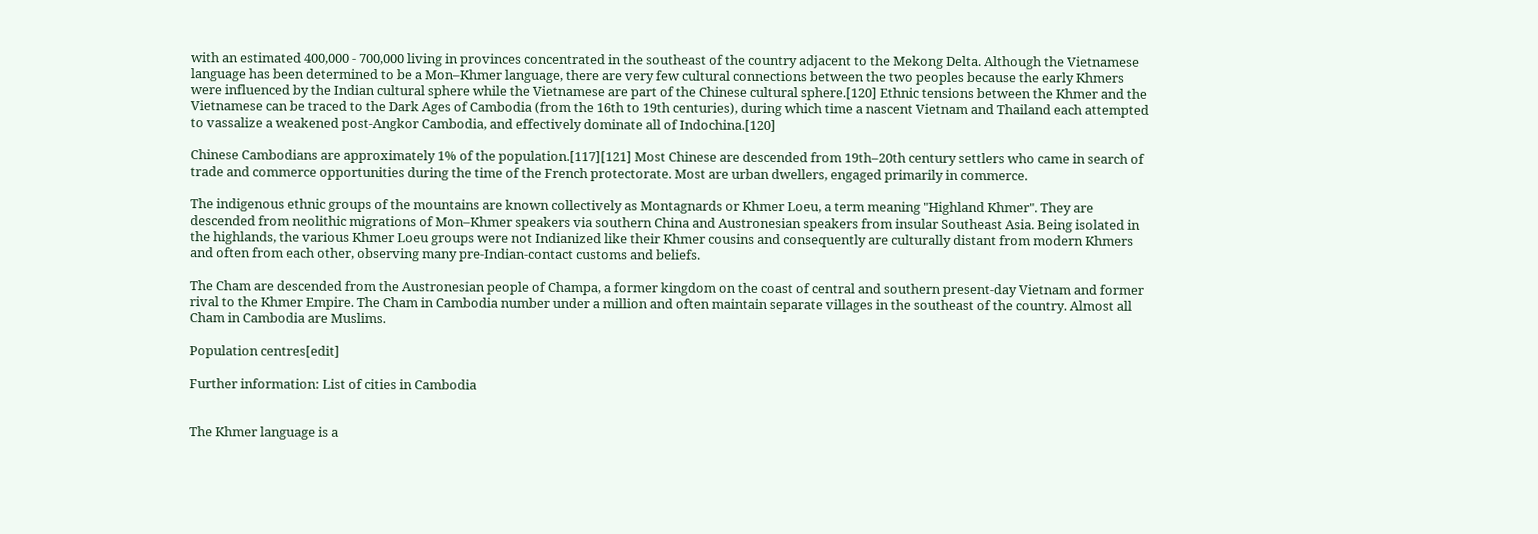with an estimated 400,000 - 700,000 living in provinces concentrated in the southeast of the country adjacent to the Mekong Delta. Although the Vietnamese language has been determined to be a Mon–Khmer language, there are very few cultural connections between the two peoples because the early Khmers were influenced by the Indian cultural sphere while the Vietnamese are part of the Chinese cultural sphere.[120] Ethnic tensions between the Khmer and the Vietnamese can be traced to the Dark Ages of Cambodia (from the 16th to 19th centuries), during which time a nascent Vietnam and Thailand each attempted to vassalize a weakened post-Angkor Cambodia, and effectively dominate all of Indochina.[120]

Chinese Cambodians are approximately 1% of the population.[117][121] Most Chinese are descended from 19th–20th century settlers who came in search of trade and commerce opportunities during the time of the French protectorate. Most are urban dwellers, engaged primarily in commerce.

The indigenous ethnic groups of the mountains are known collectively as Montagnards or Khmer Loeu, a term meaning "Highland Khmer". They are descended from neolithic migrations of Mon–Khmer speakers via southern China and Austronesian speakers from insular Southeast Asia. Being isolated in the highlands, the various Khmer Loeu groups were not Indianized like their Khmer cousins and consequently are culturally distant from modern Khmers and often from each other, observing many pre-Indian-contact customs and beliefs.

The Cham are descended from the Austronesian people of Champa, a former kingdom on the coast of central and southern present-day Vietnam and former rival to the Khmer Empire. The Cham in Cambodia number under a million and often maintain separate villages in the southeast of the country. Almost all Cham in Cambodia are Muslims.

Population centres[edit]

Further information: List of cities in Cambodia


The Khmer language is a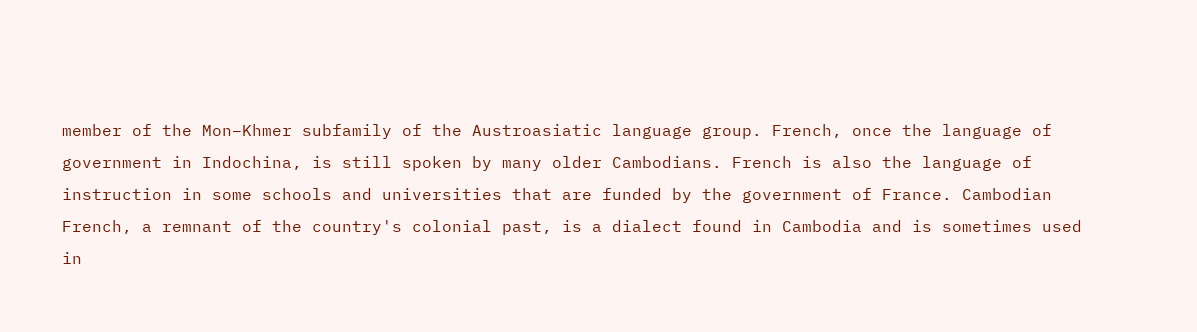member of the Mon–Khmer subfamily of the Austroasiatic language group. French, once the language of government in Indochina, is still spoken by many older Cambodians. French is also the language of instruction in some schools and universities that are funded by the government of France. Cambodian French, a remnant of the country's colonial past, is a dialect found in Cambodia and is sometimes used in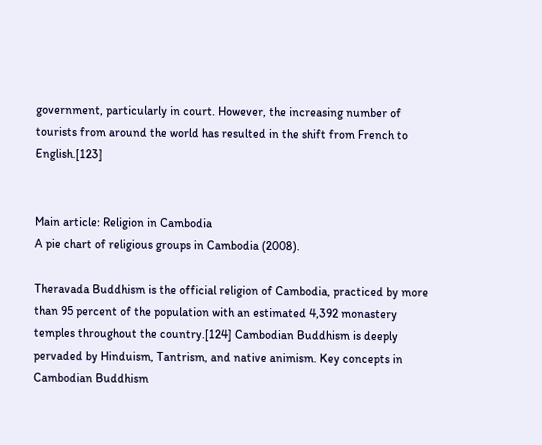government, particularly in court. However, the increasing number of tourists from around the world has resulted in the shift from French to English.[123]


Main article: Religion in Cambodia
A pie chart of religious groups in Cambodia (2008).

Theravada Buddhism is the official religion of Cambodia, practiced by more than 95 percent of the population with an estimated 4,392 monastery temples throughout the country.[124] Cambodian Buddhism is deeply pervaded by Hinduism, Tantrism, and native animism. Key concepts in Cambodian Buddhism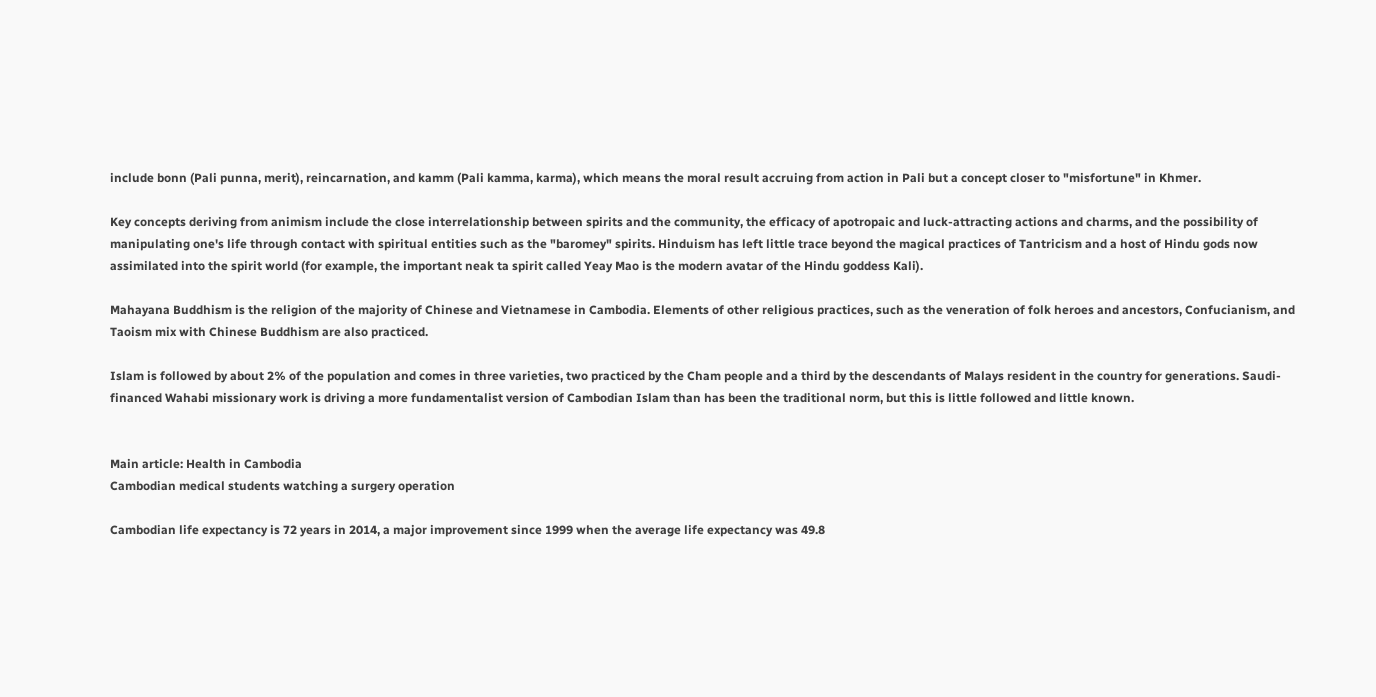include bonn (Pali punna, merit), reincarnation, and kamm (Pali kamma, karma), which means the moral result accruing from action in Pali but a concept closer to "misfortune" in Khmer.

Key concepts deriving from animism include the close interrelationship between spirits and the community, the efficacy of apotropaic and luck-attracting actions and charms, and the possibility of manipulating one's life through contact with spiritual entities such as the "baromey" spirits. Hinduism has left little trace beyond the magical practices of Tantricism and a host of Hindu gods now assimilated into the spirit world (for example, the important neak ta spirit called Yeay Mao is the modern avatar of the Hindu goddess Kali).

Mahayana Buddhism is the religion of the majority of Chinese and Vietnamese in Cambodia. Elements of other religious practices, such as the veneration of folk heroes and ancestors, Confucianism, and Taoism mix with Chinese Buddhism are also practiced.

Islam is followed by about 2% of the population and comes in three varieties, two practiced by the Cham people and a third by the descendants of Malays resident in the country for generations. Saudi-financed Wahabi missionary work is driving a more fundamentalist version of Cambodian Islam than has been the traditional norm, but this is little followed and little known.


Main article: Health in Cambodia
Cambodian medical students watching a surgery operation

Cambodian life expectancy is 72 years in 2014, a major improvement since 1999 when the average life expectancy was 49.8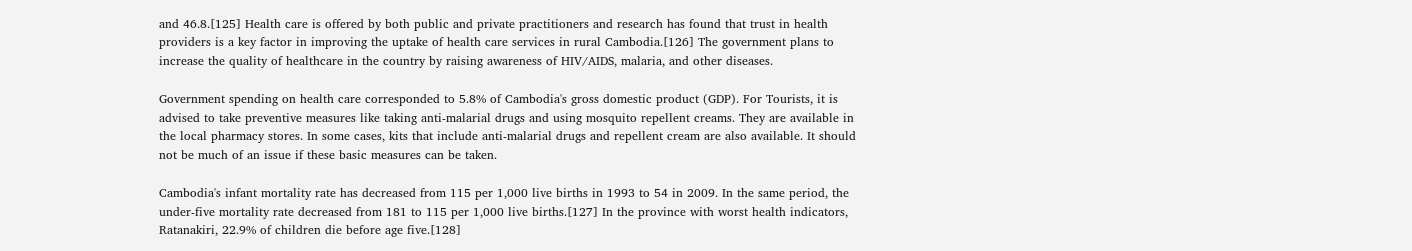and 46.8.[125] Health care is offered by both public and private practitioners and research has found that trust in health providers is a key factor in improving the uptake of health care services in rural Cambodia.[126] The government plans to increase the quality of healthcare in the country by raising awareness of HIV/AIDS, malaria, and other diseases.

Government spending on health care corresponded to 5.8% of Cambodia's gross domestic product (GDP). For Tourists, it is advised to take preventive measures like taking anti-malarial drugs and using mosquito repellent creams. They are available in the local pharmacy stores. In some cases, kits that include anti-malarial drugs and repellent cream are also available. It should not be much of an issue if these basic measures can be taken.

Cambodia's infant mortality rate has decreased from 115 per 1,000 live births in 1993 to 54 in 2009. In the same period, the under-five mortality rate decreased from 181 to 115 per 1,000 live births.[127] In the province with worst health indicators, Ratanakiri, 22.9% of children die before age five.[128]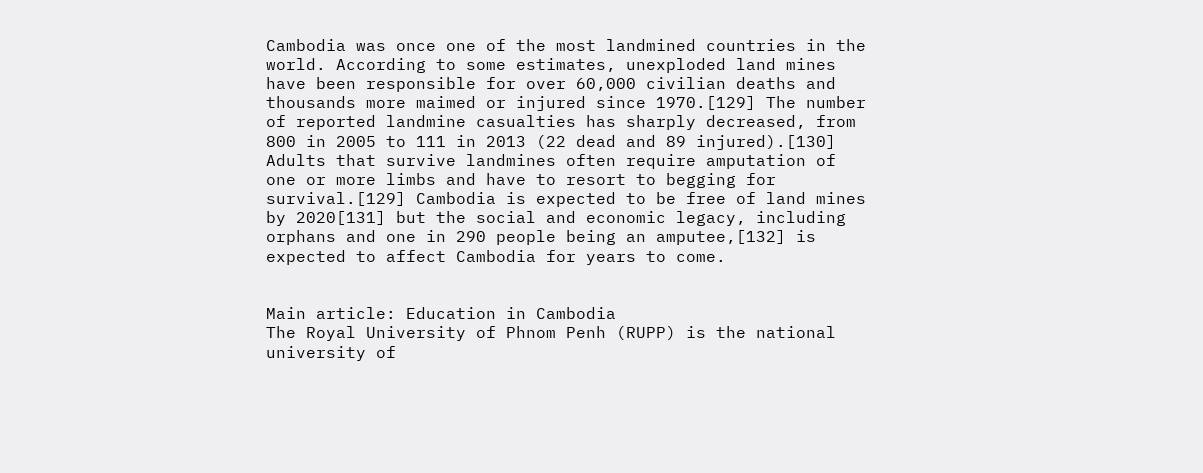Cambodia was once one of the most landmined countries in the world. According to some estimates, unexploded land mines have been responsible for over 60,000 civilian deaths and thousands more maimed or injured since 1970.[129] The number of reported landmine casualties has sharply decreased, from 800 in 2005 to 111 in 2013 (22 dead and 89 injured).[130] Adults that survive landmines often require amputation of one or more limbs and have to resort to begging for survival.[129] Cambodia is expected to be free of land mines by 2020[131] but the social and economic legacy, including orphans and one in 290 people being an amputee,[132] is expected to affect Cambodia for years to come.


Main article: Education in Cambodia
The Royal University of Phnom Penh (RUPP) is the national university of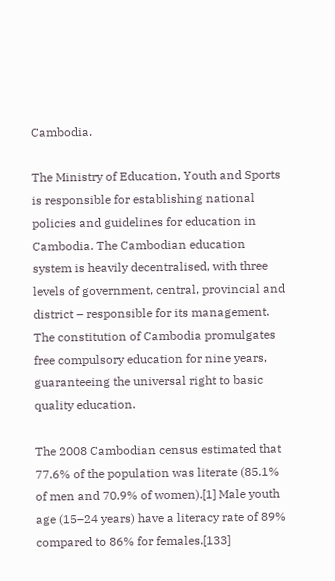Cambodia.

The Ministry of Education, Youth and Sports is responsible for establishing national policies and guidelines for education in Cambodia. The Cambodian education system is heavily decentralised, with three levels of government, central, provincial and district – responsible for its management. The constitution of Cambodia promulgates free compulsory education for nine years, guaranteeing the universal right to basic quality education.

The 2008 Cambodian census estimated that 77.6% of the population was literate (85.1% of men and 70.9% of women).[1] Male youth age (15–24 years) have a literacy rate of 89% compared to 86% for females.[133]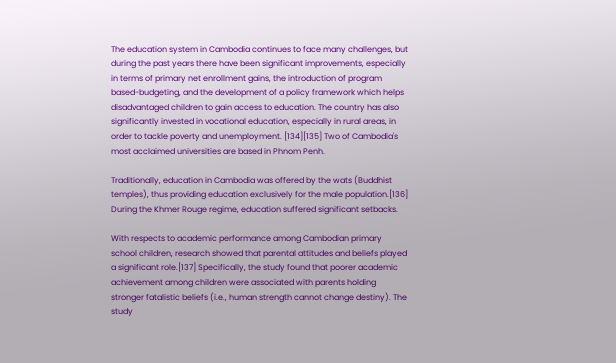The education system in Cambodia continues to face many challenges, but during the past years there have been significant improvements, especially in terms of primary net enrollment gains, the introduction of program based-budgeting, and the development of a policy framework which helps disadvantaged children to gain access to education. The country has also significantly invested in vocational education, especially in rural areas, in order to tackle poverty and unemployment. [134][135] Two of Cambodia's most acclaimed universities are based in Phnom Penh.

Traditionally, education in Cambodia was offered by the wats (Buddhist temples), thus providing education exclusively for the male population.[136] During the Khmer Rouge regime, education suffered significant setbacks.

With respects to academic performance among Cambodian primary school children, research showed that parental attitudes and beliefs played a significant role.[137] Specifically, the study found that poorer academic achievement among children were associated with parents holding stronger fatalistic beliefs (i.e., human strength cannot change destiny). The study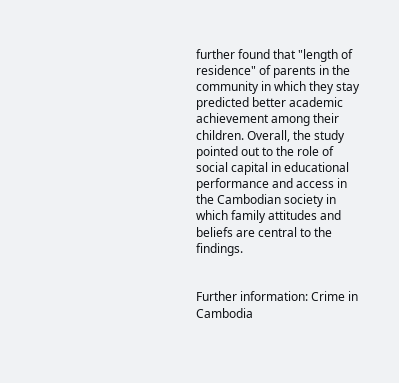further found that "length of residence" of parents in the community in which they stay predicted better academic achievement among their children. Overall, the study pointed out to the role of social capital in educational performance and access in the Cambodian society in which family attitudes and beliefs are central to the findings.


Further information: Crime in Cambodia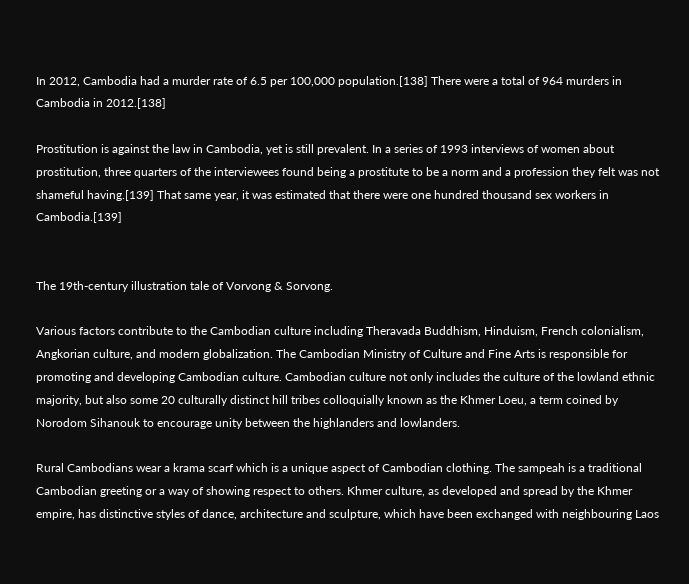In 2012, Cambodia had a murder rate of 6.5 per 100,000 population.[138] There were a total of 964 murders in Cambodia in 2012.[138]

Prostitution is against the law in Cambodia, yet is still prevalent. In a series of 1993 interviews of women about prostitution, three quarters of the interviewees found being a prostitute to be a norm and a profession they felt was not shameful having.[139] That same year, it was estimated that there were one hundred thousand sex workers in Cambodia.[139]


The 19th-century illustration tale of Vorvong & Sorvong.

Various factors contribute to the Cambodian culture including Theravada Buddhism, Hinduism, French colonialism, Angkorian culture, and modern globalization. The Cambodian Ministry of Culture and Fine Arts is responsible for promoting and developing Cambodian culture. Cambodian culture not only includes the culture of the lowland ethnic majority, but also some 20 culturally distinct hill tribes colloquially known as the Khmer Loeu, a term coined by Norodom Sihanouk to encourage unity between the highlanders and lowlanders.

Rural Cambodians wear a krama scarf which is a unique aspect of Cambodian clothing. The sampeah is a traditional Cambodian greeting or a way of showing respect to others. Khmer culture, as developed and spread by the Khmer empire, has distinctive styles of dance, architecture and sculpture, which have been exchanged with neighbouring Laos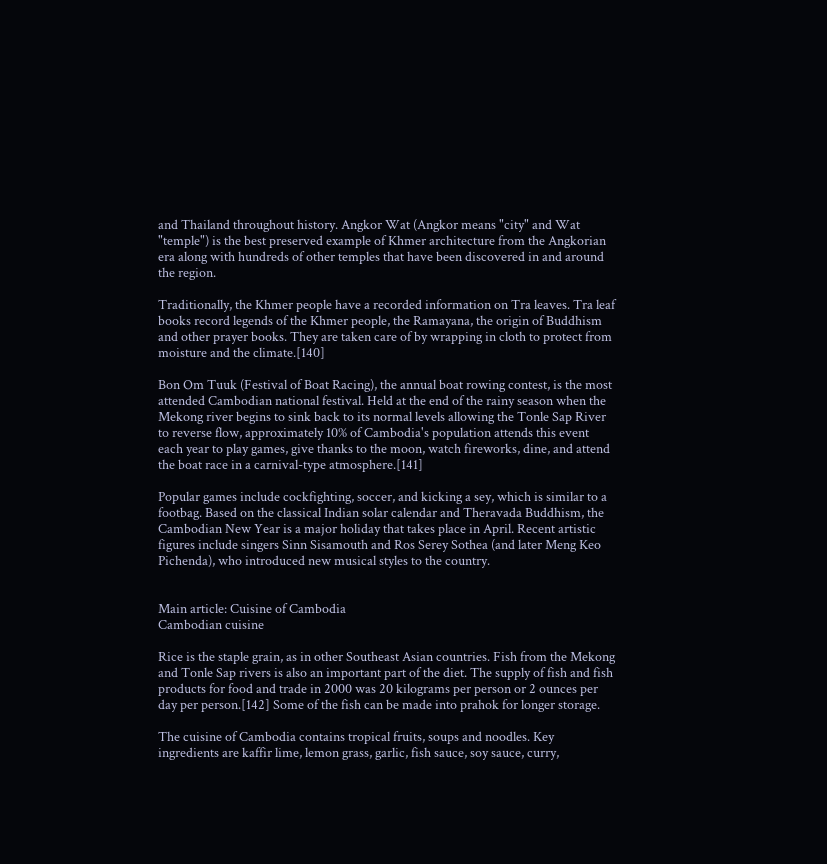and Thailand throughout history. Angkor Wat (Angkor means "city" and Wat "temple") is the best preserved example of Khmer architecture from the Angkorian era along with hundreds of other temples that have been discovered in and around the region.

Traditionally, the Khmer people have a recorded information on Tra leaves. Tra leaf books record legends of the Khmer people, the Ramayana, the origin of Buddhism and other prayer books. They are taken care of by wrapping in cloth to protect from moisture and the climate.[140]

Bon Om Tuuk (Festival of Boat Racing), the annual boat rowing contest, is the most attended Cambodian national festival. Held at the end of the rainy season when the Mekong river begins to sink back to its normal levels allowing the Tonle Sap River to reverse flow, approximately 10% of Cambodia's population attends this event each year to play games, give thanks to the moon, watch fireworks, dine, and attend the boat race in a carnival-type atmosphere.[141]

Popular games include cockfighting, soccer, and kicking a sey, which is similar to a footbag. Based on the classical Indian solar calendar and Theravada Buddhism, the Cambodian New Year is a major holiday that takes place in April. Recent artistic figures include singers Sinn Sisamouth and Ros Serey Sothea (and later Meng Keo Pichenda), who introduced new musical styles to the country.


Main article: Cuisine of Cambodia
Cambodian cuisine

Rice is the staple grain, as in other Southeast Asian countries. Fish from the Mekong and Tonle Sap rivers is also an important part of the diet. The supply of fish and fish products for food and trade in 2000 was 20 kilograms per person or 2 ounces per day per person.[142] Some of the fish can be made into prahok for longer storage.

The cuisine of Cambodia contains tropical fruits, soups and noodles. Key ingredients are kaffir lime, lemon grass, garlic, fish sauce, soy sauce, curry,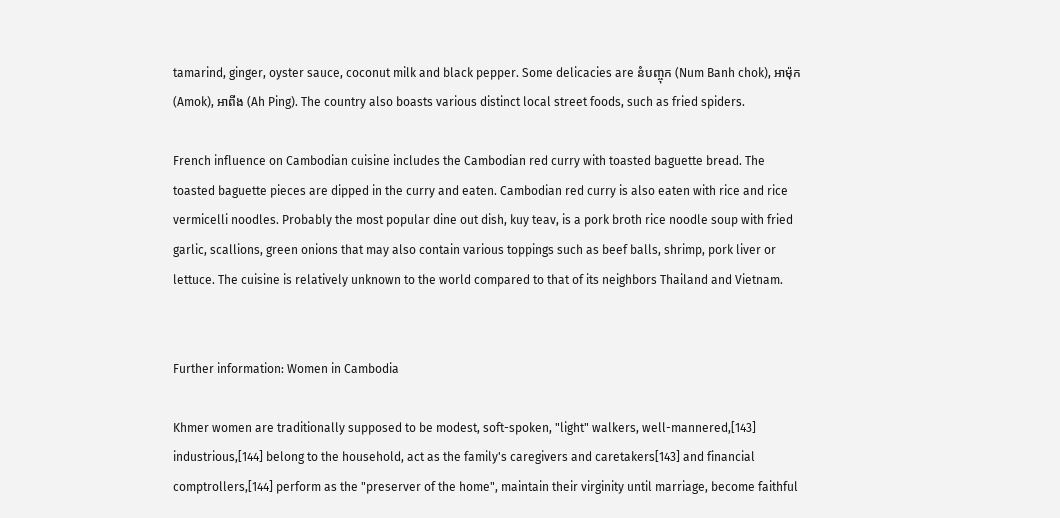tamarind, ginger, oyster sauce, coconut milk and black pepper. Some delicacies are នំបញ្ចុក (Num Banh chok), អាម៉ុក (Amok), អាពីង (Ah Ping). The country also boasts various distinct local street foods, such as fried spiders.

French influence on Cambodian cuisine includes the Cambodian red curry with toasted baguette bread. The toasted baguette pieces are dipped in the curry and eaten. Cambodian red curry is also eaten with rice and rice vermicelli noodles. Probably the most popular dine out dish, kuy teav, is a pork broth rice noodle soup with fried garlic, scallions, green onions that may also contain various toppings such as beef balls, shrimp, pork liver or lettuce. The cuisine is relatively unknown to the world compared to that of its neighbors Thailand and Vietnam.


Further information: Women in Cambodia

Khmer women are traditionally supposed to be modest, soft-spoken, "light" walkers, well-mannered,[143] industrious,[144] belong to the household, act as the family's caregivers and caretakers[143] and financial comptrollers,[144] perform as the "preserver of the home", maintain their virginity until marriage, become faithful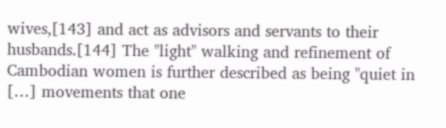wives,[143] and act as advisors and servants to their husbands.[144] The "light" walking and refinement of Cambodian women is further described as being "quiet in […] movements that one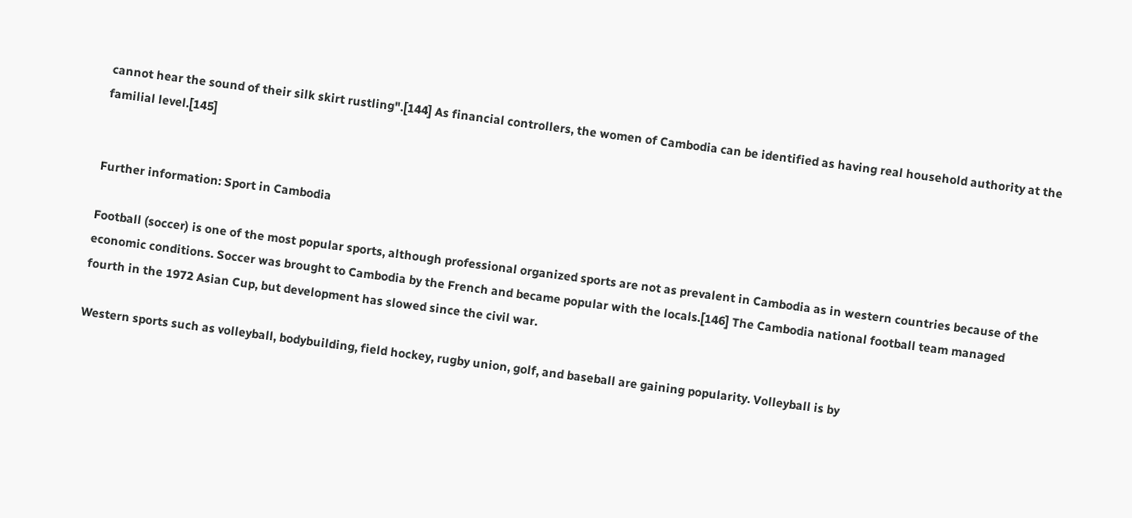cannot hear the sound of their silk skirt rustling".[144] As financial controllers, the women of Cambodia can be identified as having real household authority at the familial level.[145]


Further information: Sport in Cambodia

Football (soccer) is one of the most popular sports, although professional organized sports are not as prevalent in Cambodia as in western countries because of the economic conditions. Soccer was brought to Cambodia by the French and became popular with the locals.[146] The Cambodia national football team managed fourth in the 1972 Asian Cup, but development has slowed since the civil war.

Western sports such as volleyball, bodybuilding, field hockey, rugby union, golf, and baseball are gaining popularity. Volleyball is by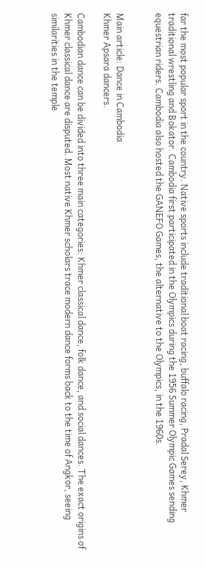far the most popular sport in the country. Native sports include traditional boat racing, buffalo racing, Pradal Serey, Khmer traditional wrestling and Bokator. Cambodia first participated in the Olympics during the 1956 Summer Olympic Games sending equestrian riders. Cambodia also hosted the GANEFO Games, the alternative to the Olympics, in the 1960s.


Main article: Dance in Cambodia
Khmer Apsara dancers.

Cambodian dance can be divided into three main categories: Khmer classical dance, folk dance, and social dances. The exact origins of Khmer classical dance are disputed. Most native Khmer scholars trace modern dance forms back to the time of Angkor, seeing similarities in the temple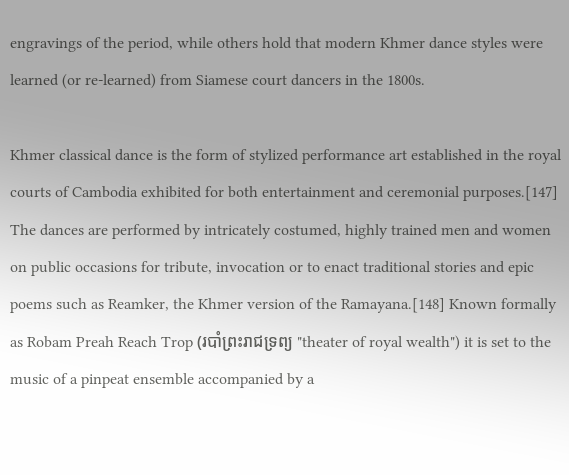engravings of the period, while others hold that modern Khmer dance styles were learned (or re-learned) from Siamese court dancers in the 1800s.

Khmer classical dance is the form of stylized performance art established in the royal courts of Cambodia exhibited for both entertainment and ceremonial purposes.[147] The dances are performed by intricately costumed, highly trained men and women on public occasions for tribute, invocation or to enact traditional stories and epic poems such as Reamker, the Khmer version of the Ramayana.[148] Known formally as Robam Preah Reach Trop (របាំព្រះរាជទ្រព្យ "theater of royal wealth") it is set to the music of a pinpeat ensemble accompanied by a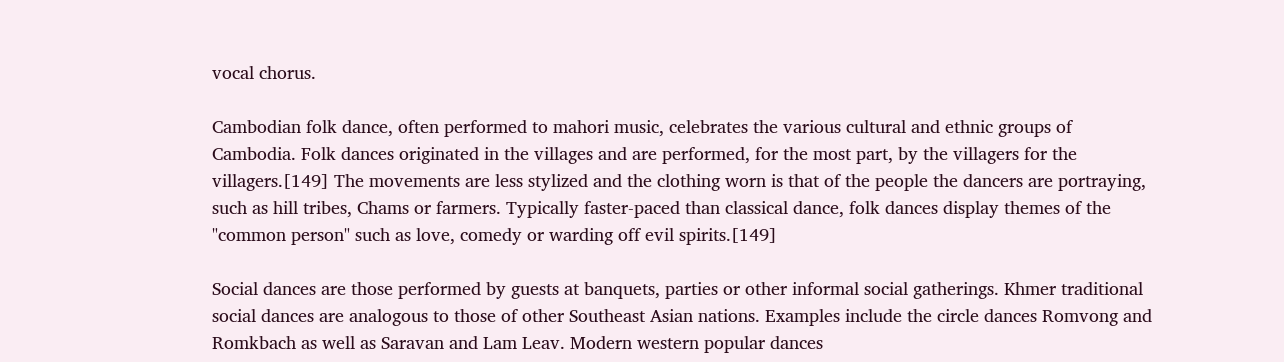vocal chorus.

Cambodian folk dance, often performed to mahori music, celebrates the various cultural and ethnic groups of Cambodia. Folk dances originated in the villages and are performed, for the most part, by the villagers for the villagers.[149] The movements are less stylized and the clothing worn is that of the people the dancers are portraying, such as hill tribes, Chams or farmers. Typically faster-paced than classical dance, folk dances display themes of the "common person" such as love, comedy or warding off evil spirits.[149]

Social dances are those performed by guests at banquets, parties or other informal social gatherings. Khmer traditional social dances are analogous to those of other Southeast Asian nations. Examples include the circle dances Romvong and Romkbach as well as Saravan and Lam Leav. Modern western popular dances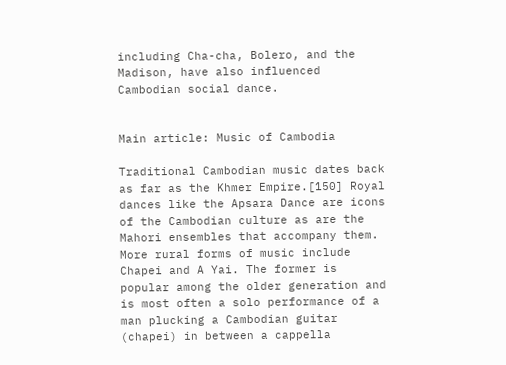including Cha-cha, Bolero, and the Madison, have also influenced Cambodian social dance.


Main article: Music of Cambodia

Traditional Cambodian music dates back as far as the Khmer Empire.[150] Royal dances like the Apsara Dance are icons of the Cambodian culture as are the Mahori ensembles that accompany them. More rural forms of music include Chapei and A Yai. The former is popular among the older generation and is most often a solo performance of a man plucking a Cambodian guitar (chapei) in between a cappella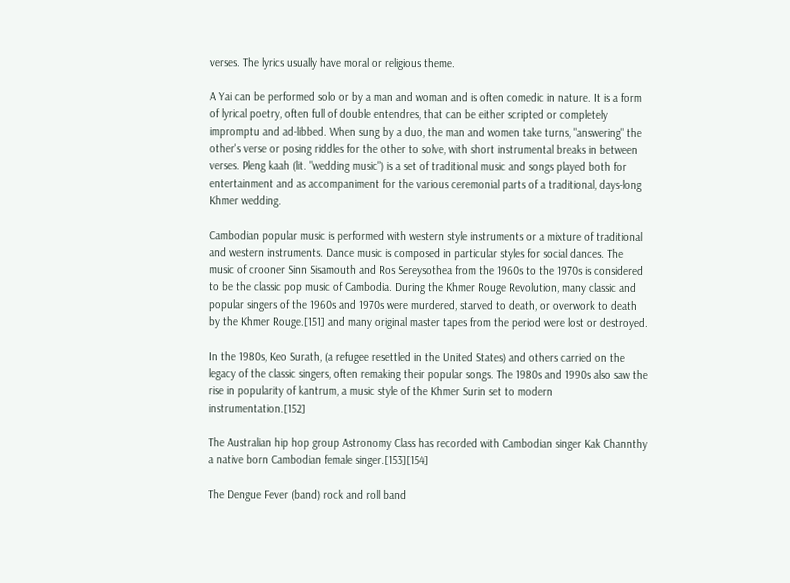verses. The lyrics usually have moral or religious theme.

A Yai can be performed solo or by a man and woman and is often comedic in nature. It is a form of lyrical poetry, often full of double entendres, that can be either scripted or completely impromptu and ad-libbed. When sung by a duo, the man and women take turns, "answering" the other's verse or posing riddles for the other to solve, with short instrumental breaks in between verses. Pleng kaah (lit. "wedding music") is a set of traditional music and songs played both for entertainment and as accompaniment for the various ceremonial parts of a traditional, days-long Khmer wedding.

Cambodian popular music is performed with western style instruments or a mixture of traditional and western instruments. Dance music is composed in particular styles for social dances. The music of crooner Sinn Sisamouth and Ros Sereysothea from the 1960s to the 1970s is considered to be the classic pop music of Cambodia. During the Khmer Rouge Revolution, many classic and popular singers of the 1960s and 1970s were murdered, starved to death, or overwork to death by the Khmer Rouge.[151] and many original master tapes from the period were lost or destroyed.

In the 1980s, Keo Surath, (a refugee resettled in the United States) and others carried on the legacy of the classic singers, often remaking their popular songs. The 1980s and 1990s also saw the rise in popularity of kantrum, a music style of the Khmer Surin set to modern instrumentation.[152]

The Australian hip hop group Astronomy Class has recorded with Cambodian singer Kak Channthy a native born Cambodian female singer.[153][154]

The Dengue Fever (band) rock and roll band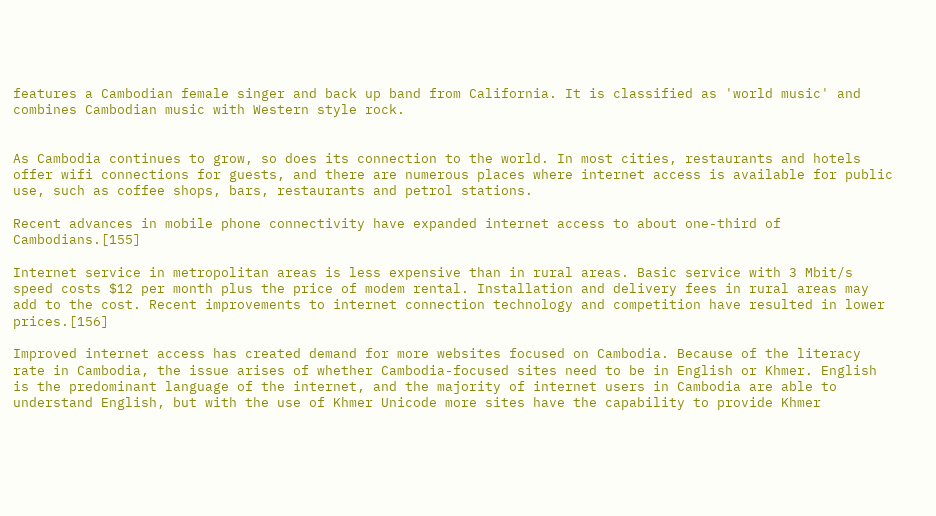features a Cambodian female singer and back up band from California. It is classified as 'world music' and combines Cambodian music with Western style rock.


As Cambodia continues to grow, so does its connection to the world. In most cities, restaurants and hotels offer wifi connections for guests, and there are numerous places where internet access is available for public use, such as coffee shops, bars, restaurants and petrol stations.

Recent advances in mobile phone connectivity have expanded internet access to about one-third of Cambodians.[155]

Internet service in metropolitan areas is less expensive than in rural areas. Basic service with 3 Mbit/s speed costs $12 per month plus the price of modem rental. Installation and delivery fees in rural areas may add to the cost. Recent improvements to internet connection technology and competition have resulted in lower prices.[156]

Improved internet access has created demand for more websites focused on Cambodia. Because of the literacy rate in Cambodia, the issue arises of whether Cambodia-focused sites need to be in English or Khmer. English is the predominant language of the internet, and the majority of internet users in Cambodia are able to understand English, but with the use of Khmer Unicode more sites have the capability to provide Khmer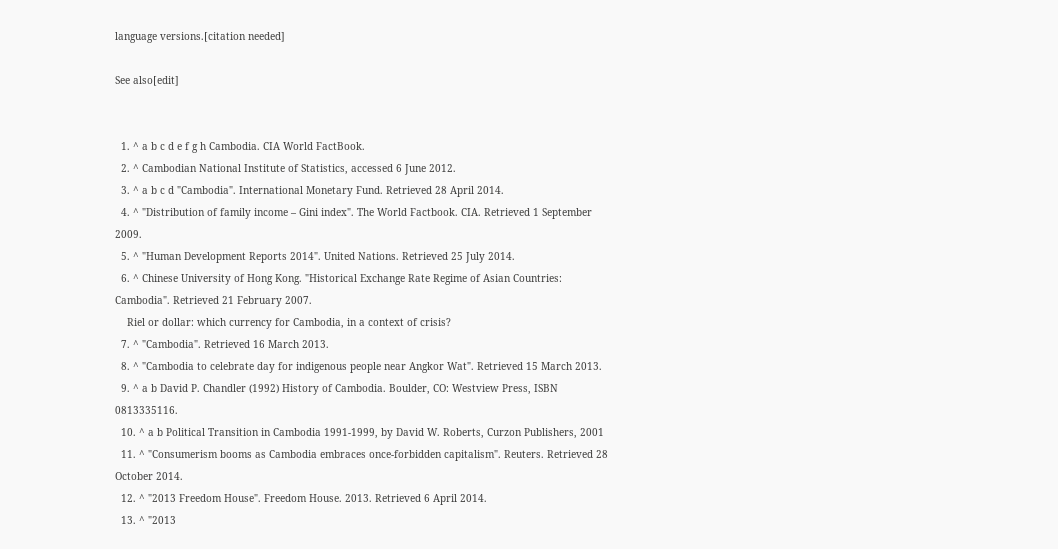language versions.[citation needed]

See also[edit]


  1. ^ a b c d e f g h Cambodia. CIA World FactBook.
  2. ^ Cambodian National Institute of Statistics, accessed 6 June 2012.
  3. ^ a b c d "Cambodia". International Monetary Fund. Retrieved 28 April 2014.
  4. ^ "Distribution of family income – Gini index". The World Factbook. CIA. Retrieved 1 September 2009.
  5. ^ "Human Development Reports 2014". United Nations. Retrieved 25 July 2014.
  6. ^ Chinese University of Hong Kong. "Historical Exchange Rate Regime of Asian Countries: Cambodia". Retrieved 21 February 2007.
    Riel or dollar: which currency for Cambodia, in a context of crisis?
  7. ^ "Cambodia". Retrieved 16 March 2013.
  8. ^ "Cambodia to celebrate day for indigenous people near Angkor Wat". Retrieved 15 March 2013.
  9. ^ a b David P. Chandler (1992) History of Cambodia. Boulder, CO: Westview Press, ISBN 0813335116.
  10. ^ a b Political Transition in Cambodia 1991-1999, by David W. Roberts, Curzon Publishers, 2001
  11. ^ "Consumerism booms as Cambodia embraces once-forbidden capitalism". Reuters. Retrieved 28 October 2014.
  12. ^ "2013 Freedom House". Freedom House. 2013. Retrieved 6 April 2014.
  13. ^ "2013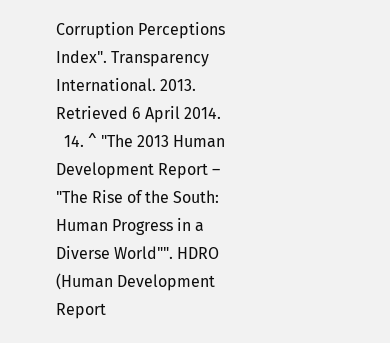Corruption Perceptions Index". Transparency International. 2013. Retrieved 6 April 2014.
  14. ^ "The 2013 Human Development Report – "The Rise of the South: Human Progress in a Diverse World"". HDRO (Human Development Report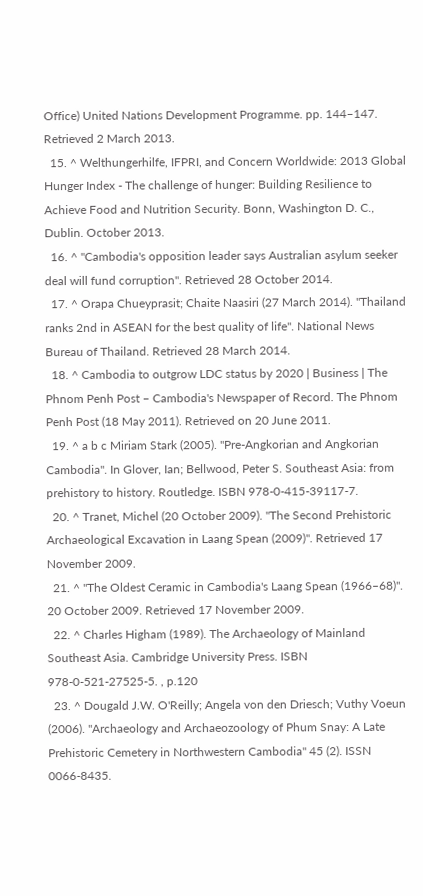Office) United Nations Development Programme. pp. 144–147. Retrieved 2 March 2013.
  15. ^ Welthungerhilfe, IFPRI, and Concern Worldwide: 2013 Global Hunger Index - The challenge of hunger: Building Resilience to Achieve Food and Nutrition Security. Bonn, Washington D. C., Dublin. October 2013.
  16. ^ "Cambodia's opposition leader says Australian asylum seeker deal will fund corruption". Retrieved 28 October 2014.
  17. ^ Orapa Chueyprasit; Chaite Naasiri (27 March 2014). "Thailand ranks 2nd in ASEAN for the best quality of life". National News Bureau of Thailand. Retrieved 28 March 2014.
  18. ^ Cambodia to outgrow LDC status by 2020 | Business | The Phnom Penh Post – Cambodia's Newspaper of Record. The Phnom Penh Post (18 May 2011). Retrieved on 20 June 2011.
  19. ^ a b c Miriam Stark (2005). "Pre-Angkorian and Angkorian Cambodia". In Glover, Ian; Bellwood, Peter S. Southeast Asia: from prehistory to history. Routledge. ISBN 978-0-415-39117-7.
  20. ^ Tranet, Michel (20 October 2009). "The Second Prehistoric Archaeological Excavation in Laang Spean (2009)". Retrieved 17 November 2009.
  21. ^ "The Oldest Ceramic in Cambodia's Laang Spean (1966–68)". 20 October 2009. Retrieved 17 November 2009.
  22. ^ Charles Higham (1989). The Archaeology of Mainland Southeast Asia. Cambridge University Press. ISBN 978-0-521-27525-5. , p.120
  23. ^ Dougald J.W. O'Reilly; Angela von den Driesch; Vuthy Voeun (2006). "Archaeology and Archaeozoology of Phum Snay: A Late Prehistoric Cemetery in Northwestern Cambodia" 45 (2). ISSN 0066-8435.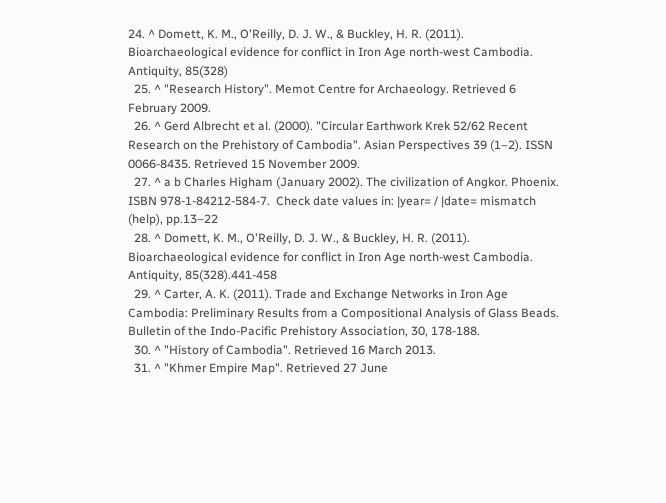24. ^ Domett, K. M., O'Reilly, D. J. W., & Buckley, H. R. (2011). Bioarchaeological evidence for conflict in Iron Age north-west Cambodia. Antiquity, 85(328)
  25. ^ "Research History". Memot Centre for Archaeology. Retrieved 6 February 2009.
  26. ^ Gerd Albrecht et al. (2000). "Circular Earthwork Krek 52/62 Recent Research on the Prehistory of Cambodia". Asian Perspectives 39 (1–2). ISSN 0066-8435. Retrieved 15 November 2009.
  27. ^ a b Charles Higham (January 2002). The civilization of Angkor. Phoenix. ISBN 978-1-84212-584-7.  Check date values in: |year= / |date= mismatch (help), pp.13–22
  28. ^ Domett, K. M., O'Reilly, D. J. W., & Buckley, H. R. (2011). Bioarchaeological evidence for conflict in Iron Age north-west Cambodia. Antiquity, 85(328).441-458
  29. ^ Carter, A. K. (2011). Trade and Exchange Networks in Iron Age Cambodia: Preliminary Results from a Compositional Analysis of Glass Beads. Bulletin of the Indo-Pacific Prehistory Association, 30, 178-188.
  30. ^ "History of Cambodia". Retrieved 16 March 2013.
  31. ^ "Khmer Empire Map". Retrieved 27 June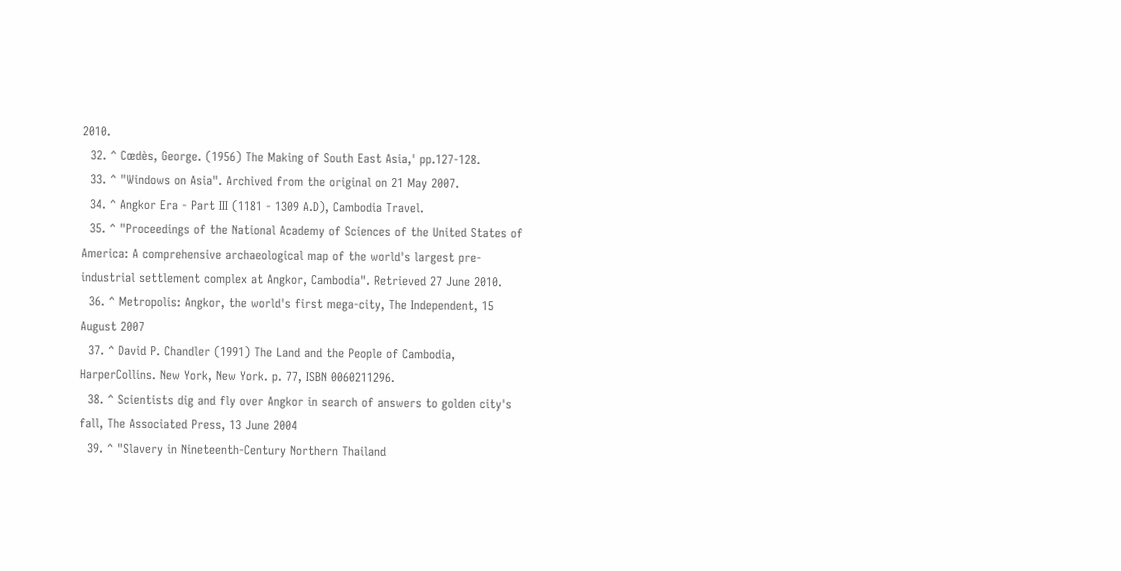2010.
  32. ^ Cœdès, George. (1956) The Making of South East Asia,' pp.127-128.
  33. ^ "Windows on Asia". Archived from the original on 21 May 2007.
  34. ^ Angkor Era - Part III (1181 - 1309 A.D), Cambodia Travel.
  35. ^ "Proceedings of the National Academy of Sciences of the United States of America: A comprehensive archaeological map of the world's largest pre-industrial settlement complex at Angkor, Cambodia". Retrieved 27 June 2010.
  36. ^ Metropolis: Angkor, the world's first mega-city, The Independent, 15 August 2007
  37. ^ David P. Chandler (1991) The Land and the People of Cambodia, HarperCollins. New York, New York. p. 77, ISBN 0060211296.
  38. ^ Scientists dig and fly over Angkor in search of answers to golden city's fall, The Associated Press, 13 June 2004
  39. ^ "Slavery in Nineteenth-Century Northern Thailand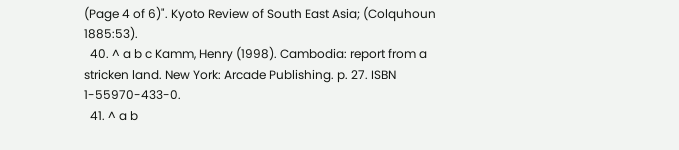(Page 4 of 6)". Kyoto Review of South East Asia; (Colquhoun 1885:53).
  40. ^ a b c Kamm, Henry (1998). Cambodia: report from a stricken land. New York: Arcade Publishing. p. 27. ISBN 1-55970-433-0.
  41. ^ a b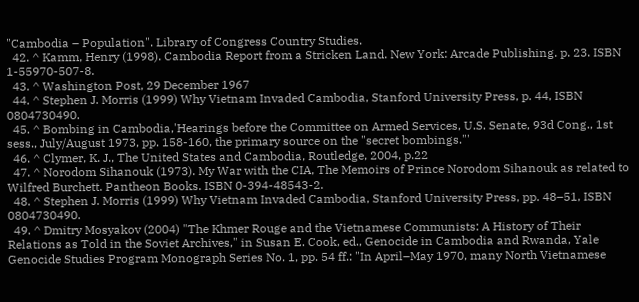"Cambodia – Population". Library of Congress Country Studies.
  42. ^ Kamm, Henry (1998). Cambodia Report from a Stricken Land. New York: Arcade Publishing. p. 23. ISBN 1-55970-507-8.
  43. ^ Washington Post, 29 December 1967
  44. ^ Stephen J. Morris (1999) Why Vietnam Invaded Cambodia, Stanford University Press, p. 44, ISBN 0804730490.
  45. ^ Bombing in Cambodia,'Hearings before the Committee on Armed Services, U.S. Senate, 93d Cong., 1st sess., July/August 1973, pp. 158-160, the primary source on the "secret bombings."'
  46. ^ Clymer, K. J., The United States and Cambodia, Routledge, 2004, p.22
  47. ^ Norodom Sihanouk (1973). My War with the CIA, The Memoirs of Prince Norodom Sihanouk as related to Wilfred Burchett. Pantheon Books. ISBN 0-394-48543-2.
  48. ^ Stephen J. Morris (1999) Why Vietnam Invaded Cambodia, Stanford University Press, pp. 48–51, ISBN 0804730490.
  49. ^ Dmitry Mosyakov (2004) "The Khmer Rouge and the Vietnamese Communists: A History of Their Relations as Told in the Soviet Archives," in Susan E. Cook, ed., Genocide in Cambodia and Rwanda, Yale Genocide Studies Program Monograph Series No. 1, pp. 54 ff.: "In April–May 1970, many North Vietnamese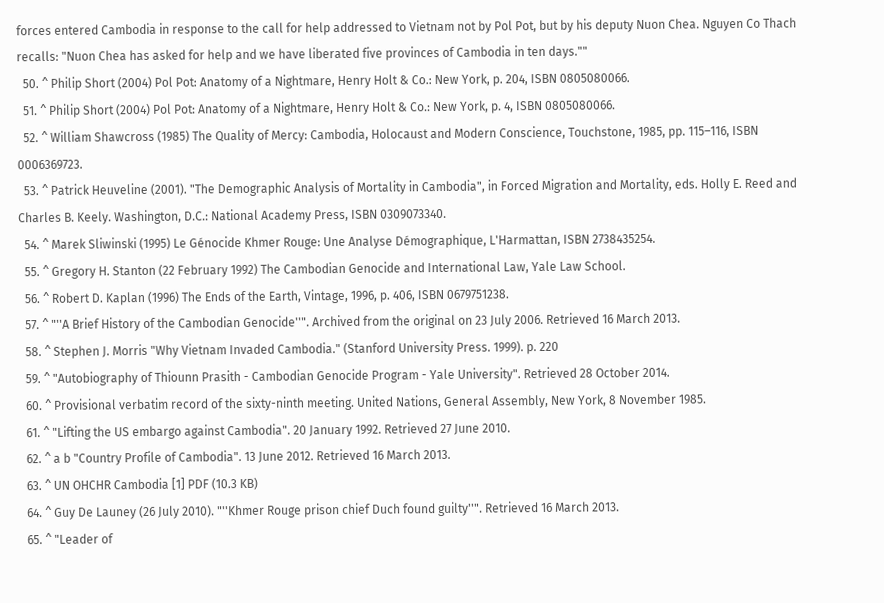forces entered Cambodia in response to the call for help addressed to Vietnam not by Pol Pot, but by his deputy Nuon Chea. Nguyen Co Thach recalls: "Nuon Chea has asked for help and we have liberated five provinces of Cambodia in ten days.""
  50. ^ Philip Short (2004) Pol Pot: Anatomy of a Nightmare, Henry Holt & Co.: New York, p. 204, ISBN 0805080066.
  51. ^ Philip Short (2004) Pol Pot: Anatomy of a Nightmare, Henry Holt & Co.: New York, p. 4, ISBN 0805080066.
  52. ^ William Shawcross (1985) The Quality of Mercy: Cambodia, Holocaust and Modern Conscience, Touchstone, 1985, pp. 115–116, ISBN 0006369723.
  53. ^ Patrick Heuveline (2001). "The Demographic Analysis of Mortality in Cambodia", in Forced Migration and Mortality, eds. Holly E. Reed and Charles B. Keely. Washington, D.C.: National Academy Press, ISBN 0309073340.
  54. ^ Marek Sliwinski (1995) Le Génocide Khmer Rouge: Une Analyse Démographique, L'Harmattan, ISBN 2738435254.
  55. ^ Gregory H. Stanton (22 February 1992) The Cambodian Genocide and International Law, Yale Law School.
  56. ^ Robert D. Kaplan (1996) The Ends of the Earth, Vintage, 1996, p. 406, ISBN 0679751238.
  57. ^ "''A Brief History of the Cambodian Genocide''". Archived from the original on 23 July 2006. Retrieved 16 March 2013.
  58. ^ Stephen J. Morris "Why Vietnam Invaded Cambodia." (Stanford University Press. 1999). p. 220
  59. ^ "Autobiography of Thiounn Prasith - Cambodian Genocide Program - Yale University". Retrieved 28 October 2014.
  60. ^ Provisional verbatim record of the sixty-ninth meeting. United Nations, General Assembly, New York, 8 November 1985.
  61. ^ "Lifting the US embargo against Cambodia". 20 January 1992. Retrieved 27 June 2010.
  62. ^ a b "Country Profile of Cambodia". 13 June 2012. Retrieved 16 March 2013.
  63. ^ UN OHCHR Cambodia [1] PDF (10.3 KB)
  64. ^ Guy De Launey (26 July 2010). "''Khmer Rouge prison chief Duch found guilty''". Retrieved 16 March 2013.
  65. ^ "Leader of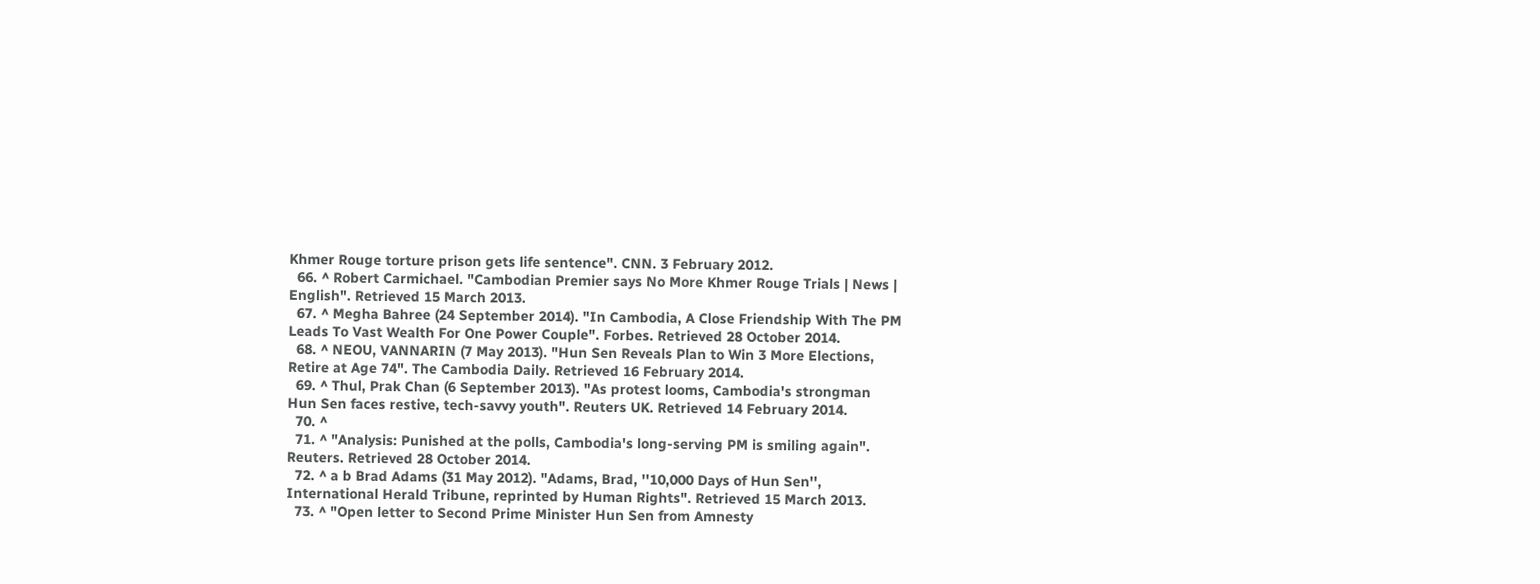Khmer Rouge torture prison gets life sentence". CNN. 3 February 2012.
  66. ^ Robert Carmichael. "Cambodian Premier says No More Khmer Rouge Trials | News | English". Retrieved 15 March 2013.
  67. ^ Megha Bahree (24 September 2014). "In Cambodia, A Close Friendship With The PM Leads To Vast Wealth For One Power Couple". Forbes. Retrieved 28 October 2014.
  68. ^ NEOU, VANNARIN (7 May 2013). "Hun Sen Reveals Plan to Win 3 More Elections, Retire at Age 74". The Cambodia Daily. Retrieved 16 February 2014.
  69. ^ Thul, Prak Chan (6 September 2013). "As protest looms, Cambodia's strongman Hun Sen faces restive, tech-savvy youth". Reuters UK. Retrieved 14 February 2014.
  70. ^
  71. ^ "Analysis: Punished at the polls, Cambodia's long-serving PM is smiling again". Reuters. Retrieved 28 October 2014.
  72. ^ a b Brad Adams (31 May 2012). "Adams, Brad, ''10,000 Days of Hun Sen'', International Herald Tribune, reprinted by Human Rights". Retrieved 15 March 2013.
  73. ^ "Open letter to Second Prime Minister Hun Sen from Amnesty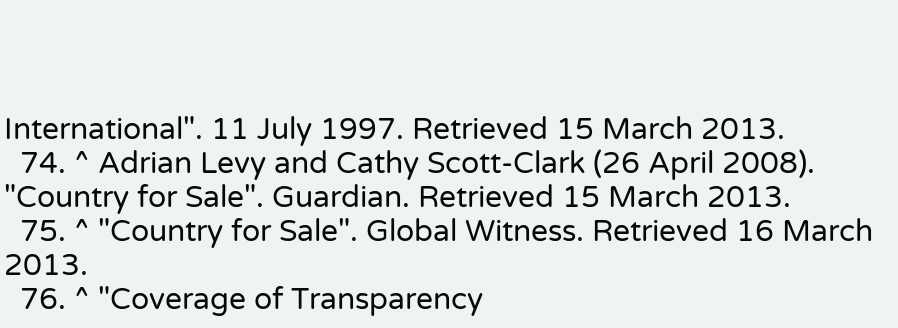International". 11 July 1997. Retrieved 15 March 2013.
  74. ^ Adrian Levy and Cathy Scott-Clark (26 April 2008). "Country for Sale". Guardian. Retrieved 15 March 2013.
  75. ^ "Country for Sale". Global Witness. Retrieved 16 March 2013.
  76. ^ "Coverage of Transparency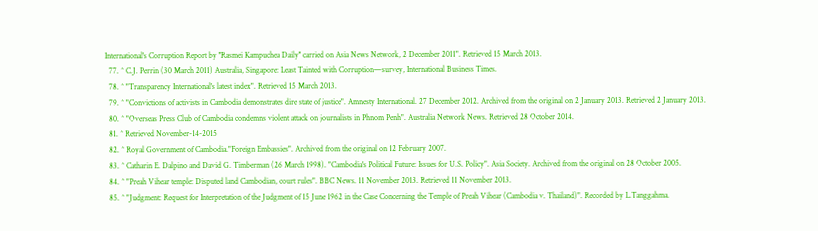International's Corruption Report by ''Rasmei Kampuchea Daily'' carried on Asia News Network, 2 December 2011". Retrieved 15 March 2013.
  77. ^ C.J. Perrin (30 March 2011) Australia, Singapore: Least Tainted with Corruption—survey, International Business Times.
  78. ^ "Transparency International's latest index". Retrieved 15 March 2013.
  79. ^ "Convictions of activists in Cambodia demonstrates dire state of justice". Amnesty International. 27 December 2012. Archived from the original on 2 January 2013. Retrieved 2 January 2013.
  80. ^ "Overseas Press Club of Cambodia condemns violent attack on journalists in Phnom Penh". Australia Network News. Retrieved 28 October 2014.
  81. ^ Retrieved November-14-2015
  82. ^ Royal Government of Cambodia."Foreign Embassies". Archived from the original on 12 February 2007.
  83. ^ Catharin E. Dalpino and David G. Timberman (26 March 1998). "Cambodia's Political Future: Issues for U.S. Policy". Asia Society. Archived from the original on 28 October 2005.
  84. ^ "Preah Vihear temple: Disputed land Cambodian, court rules". BBC News. 11 November 2013. Retrieved 11 November 2013.
  85. ^ "Judgment: Request for Interpretation of the Judgment of 15 June 1962 in the Case Concerning the Temple of Preah Vihear (Cambodia v. Thailand)". Recorded by L.Tanggahma.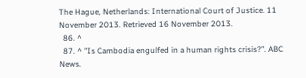The Hague, Netherlands: International Court of Justice. 11 November 2013. Retrieved 16 November 2013.
  86. ^
  87. ^ "Is Cambodia engulfed in a human rights crisis?". ABC News.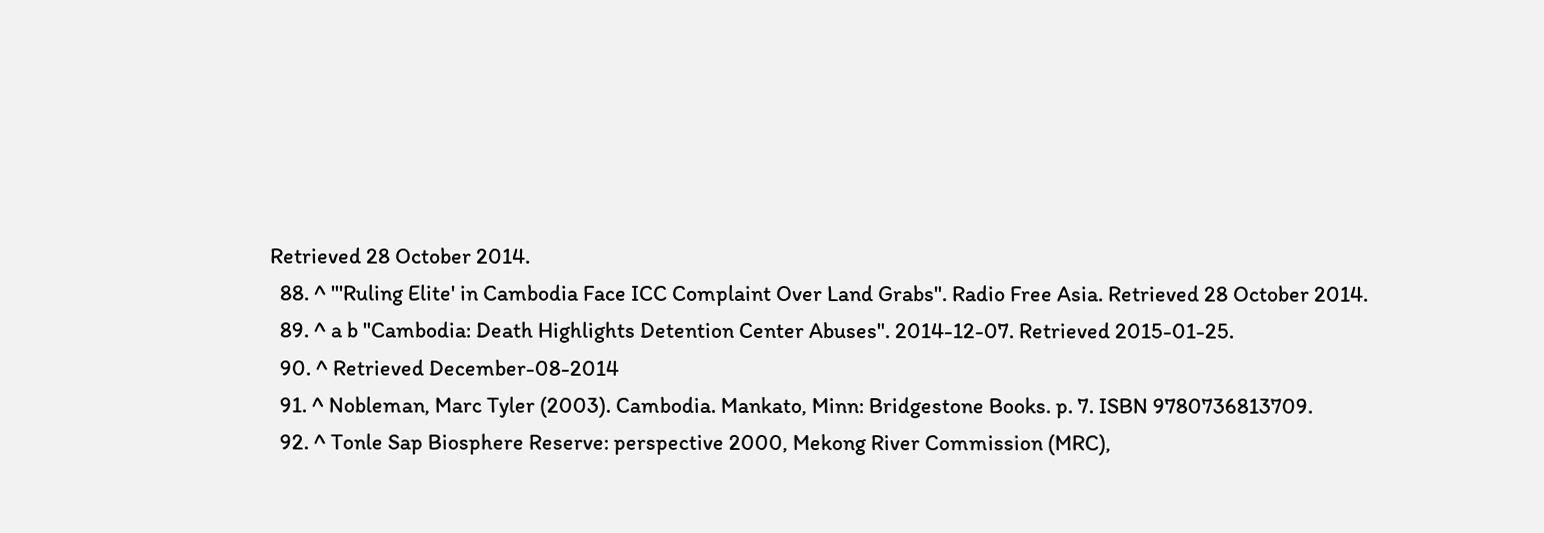Retrieved 28 October 2014.
  88. ^ "'Ruling Elite' in Cambodia Face ICC Complaint Over Land Grabs". Radio Free Asia. Retrieved 28 October 2014.
  89. ^ a b "Cambodia: Death Highlights Detention Center Abuses". 2014-12-07. Retrieved 2015-01-25.
  90. ^ Retrieved December-08-2014
  91. ^ Nobleman, Marc Tyler (2003). Cambodia. Mankato, Minn: Bridgestone Books. p. 7. ISBN 9780736813709.
  92. ^ Tonle Sap Biosphere Reserve: perspective 2000, Mekong River Commission (MRC),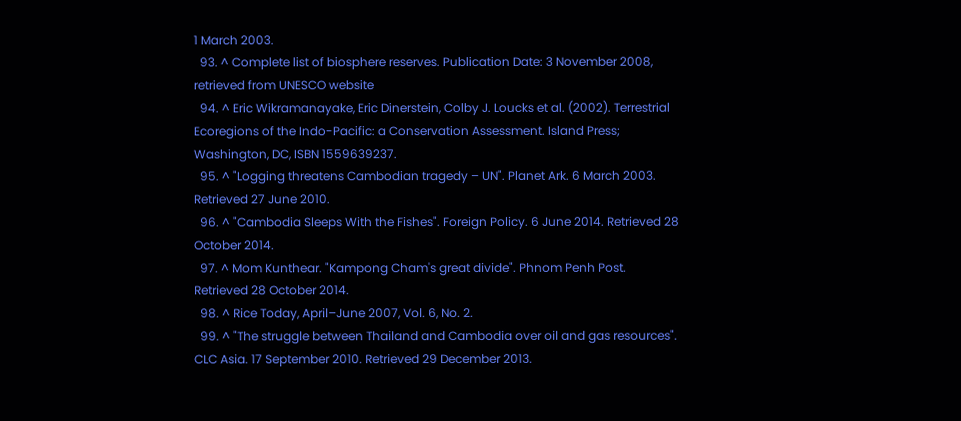1 March 2003.
  93. ^ Complete list of biosphere reserves. Publication Date: 3 November 2008, retrieved from UNESCO website
  94. ^ Eric Wikramanayake, Eric Dinerstein, Colby J. Loucks et al. (2002). Terrestrial Ecoregions of the Indo-Pacific: a Conservation Assessment. Island Press; Washington, DC, ISBN 1559639237.
  95. ^ "Logging threatens Cambodian tragedy – UN". Planet Ark. 6 March 2003. Retrieved 27 June 2010.
  96. ^ "Cambodia Sleeps With the Fishes". Foreign Policy. 6 June 2014. Retrieved 28 October 2014.
  97. ^ Mom Kunthear. "Kampong Cham's great divide". Phnom Penh Post. Retrieved 28 October 2014.
  98. ^ Rice Today, April–June 2007, Vol. 6, No. 2.
  99. ^ "The struggle between Thailand and Cambodia over oil and gas resources". CLC Asia. 17 September 2010. Retrieved 29 December 2013.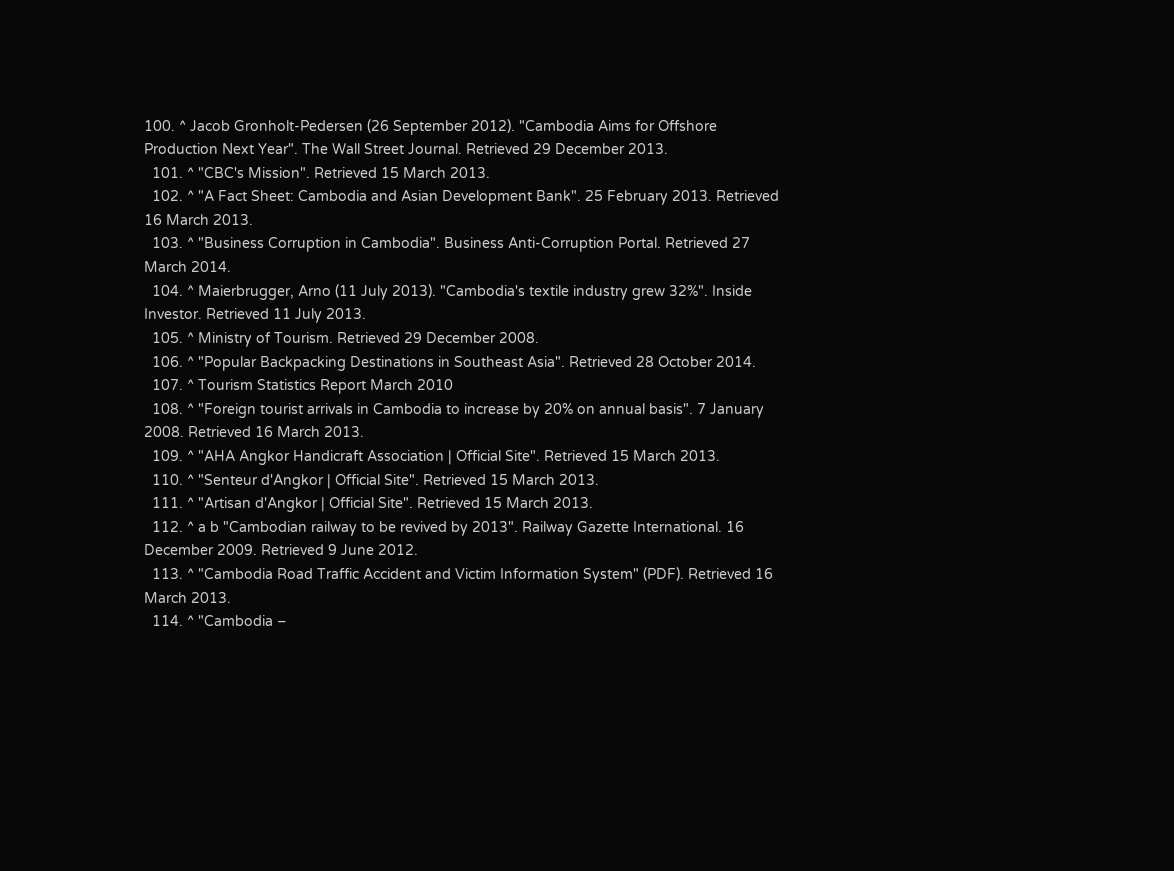100. ^ Jacob Gronholt-Pedersen (26 September 2012). "Cambodia Aims for Offshore Production Next Year". The Wall Street Journal. Retrieved 29 December 2013.
  101. ^ "CBC's Mission". Retrieved 15 March 2013.
  102. ^ "A Fact Sheet: Cambodia and Asian Development Bank". 25 February 2013. Retrieved 16 March 2013.
  103. ^ "Business Corruption in Cambodia". Business Anti-Corruption Portal. Retrieved 27 March 2014.
  104. ^ Maierbrugger, Arno (11 July 2013). "Cambodia's textile industry grew 32%". Inside Investor. Retrieved 11 July 2013.
  105. ^ Ministry of Tourism. Retrieved 29 December 2008.
  106. ^ "Popular Backpacking Destinations in Southeast Asia". Retrieved 28 October 2014.
  107. ^ Tourism Statistics Report March 2010
  108. ^ "Foreign tourist arrivals in Cambodia to increase by 20% on annual basis". 7 January 2008. Retrieved 16 March 2013.
  109. ^ "AHA Angkor Handicraft Association | Official Site". Retrieved 15 March 2013.
  110. ^ "Senteur d'Angkor | Official Site". Retrieved 15 March 2013.
  111. ^ "Artisan d'Angkor | Official Site". Retrieved 15 March 2013.
  112. ^ a b "Cambodian railway to be revived by 2013". Railway Gazette International. 16 December 2009. Retrieved 9 June 2012.
  113. ^ "Cambodia Road Traffic Accident and Victim Information System" (PDF). Retrieved 16 March 2013.
  114. ^ "Cambodia –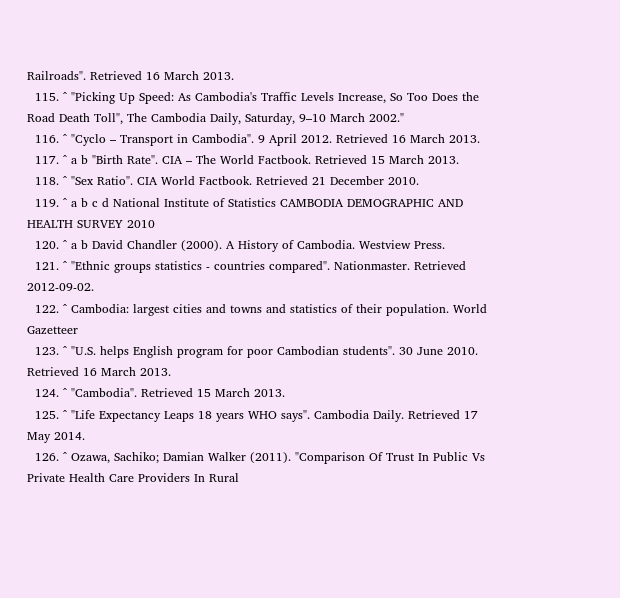Railroads". Retrieved 16 March 2013.
  115. ^ "Picking Up Speed: As Cambodia's Traffic Levels Increase, So Too Does the Road Death Toll", The Cambodia Daily, Saturday, 9–10 March 2002."
  116. ^ "Cyclo – Transport in Cambodia". 9 April 2012. Retrieved 16 March 2013.
  117. ^ a b "Birth Rate". CIA – The World Factbook. Retrieved 15 March 2013.
  118. ^ "Sex Ratio". CIA World Factbook. Retrieved 21 December 2010.
  119. ^ a b c d National Institute of Statistics CAMBODIA DEMOGRAPHIC AND HEALTH SURVEY 2010
  120. ^ a b David Chandler (2000). A History of Cambodia. Westview Press.
  121. ^ "Ethnic groups statistics - countries compared". Nationmaster. Retrieved 2012-09-02.
  122. ^ Cambodia: largest cities and towns and statistics of their population. World Gazetteer
  123. ^ "U.S. helps English program for poor Cambodian students". 30 June 2010. Retrieved 16 March 2013.
  124. ^ "Cambodia". Retrieved 15 March 2013.
  125. ^ "Life Expectancy Leaps 18 years WHO says". Cambodia Daily. Retrieved 17 May 2014.
  126. ^ Ozawa, Sachiko; Damian Walker (2011). "Comparison Of Trust In Public Vs Private Health Care Providers In Rural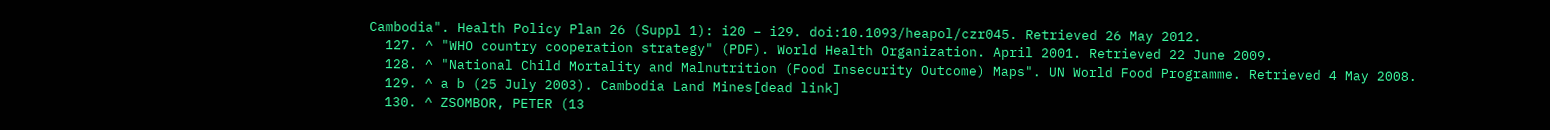Cambodia". Health Policy Plan 26 (Suppl 1): i20 – i29. doi:10.1093/heapol/czr045. Retrieved 26 May 2012.
  127. ^ "WHO country cooperation strategy" (PDF). World Health Organization. April 2001. Retrieved 22 June 2009.
  128. ^ "National Child Mortality and Malnutrition (Food Insecurity Outcome) Maps". UN World Food Programme. Retrieved 4 May 2008.
  129. ^ a b (25 July 2003). Cambodia Land Mines[dead link]
  130. ^ ZSOMBOR, PETER (13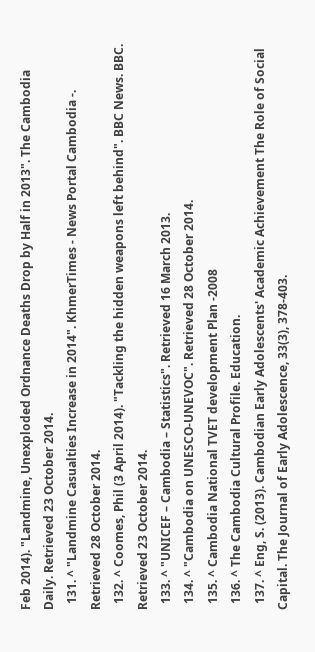Feb 2014). "Landmine, Unexploded Ordnance Deaths Drop by Half in 2013". The Cambodia Daily. Retrieved 23 October 2014.
  131. ^ "Landmine Casualties Increase in 2014". KhmerTimes - News Portal Cambodia -. Retrieved 28 October 2014.
  132. ^ Coomes, Phil (3 April 2014). "Tackling the hidden weapons left behind". BBC News. BBC. Retrieved 23 October 2014.
  133. ^ "UNICEF – Cambodia – Statistics". Retrieved 16 March 2013.
  134. ^ "Cambodia on UNESCO-UNEVOC". Retrieved 28 October 2014.
  135. ^ Cambodia National TVET development Plan -2008
  136. ^ The Cambodia Cultural Profile. Education.
  137. ^ Eng, S. (2013). Cambodian Early Adolescents' Academic Achievement The Role of Social Capital. The Journal of Early Adolescence, 33(3), 378-403.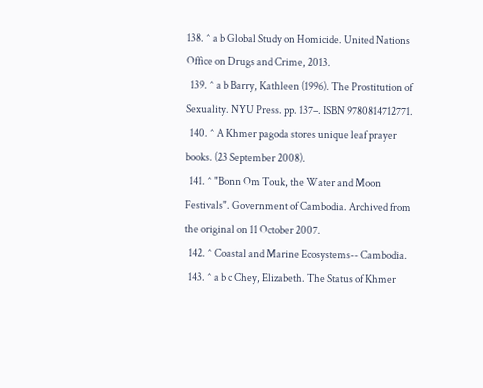138. ^ a b Global Study on Homicide. United Nations Office on Drugs and Crime, 2013.
  139. ^ a b Barry, Kathleen (1996). The Prostitution of Sexuality. NYU Press. pp. 137–. ISBN 9780814712771.
  140. ^ A Khmer pagoda stores unique leaf prayer books. (23 September 2008).
  141. ^ "Bonn Om Touk, the Water and Moon Festivals". Government of Cambodia. Archived from the original on 11 October 2007.
  142. ^ Coastal and Marine Ecosystems-- Cambodia.
  143. ^ a b c Chey, Elizabeth. The Status of Khmer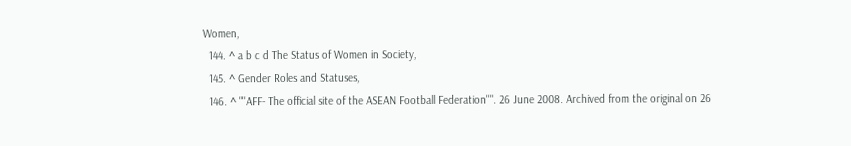Women,
  144. ^ a b c d The Status of Women in Society,
  145. ^ Gender Roles and Statuses,
  146. ^ "''AFF- The official site of the ASEAN Football Federation''". 26 June 2008. Archived from the original on 26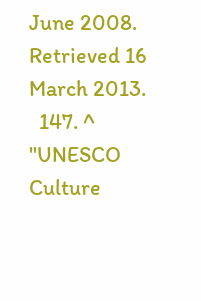June 2008. Retrieved 16 March 2013.
  147. ^ "UNESCO Culture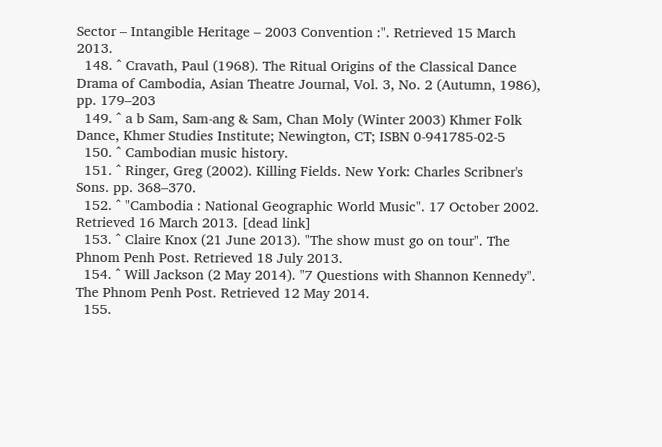Sector – Intangible Heritage – 2003 Convention :". Retrieved 15 March 2013.
  148. ^ Cravath, Paul (1968). The Ritual Origins of the Classical Dance Drama of Cambodia, Asian Theatre Journal, Vol. 3, No. 2 (Autumn, 1986), pp. 179–203
  149. ^ a b Sam, Sam-ang & Sam, Chan Moly (Winter 2003) Khmer Folk Dance, Khmer Studies Institute; Newington, CT; ISBN 0-941785-02-5
  150. ^ Cambodian music history.
  151. ^ Ringer, Greg (2002). Killing Fields. New York: Charles Scribner's Sons. pp. 368–370.
  152. ^ "Cambodia : National Geographic World Music". 17 October 2002. Retrieved 16 March 2013. [dead link]
  153. ^ Claire Knox (21 June 2013). "The show must go on tour". The Phnom Penh Post. Retrieved 18 July 2013.
  154. ^ Will Jackson (2 May 2014). "7 Questions with Shannon Kennedy". The Phnom Penh Post. Retrieved 12 May 2014.
  155.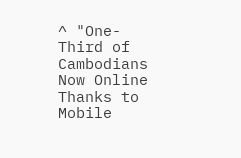^ "One-Third of Cambodians Now Online Thanks to Mobile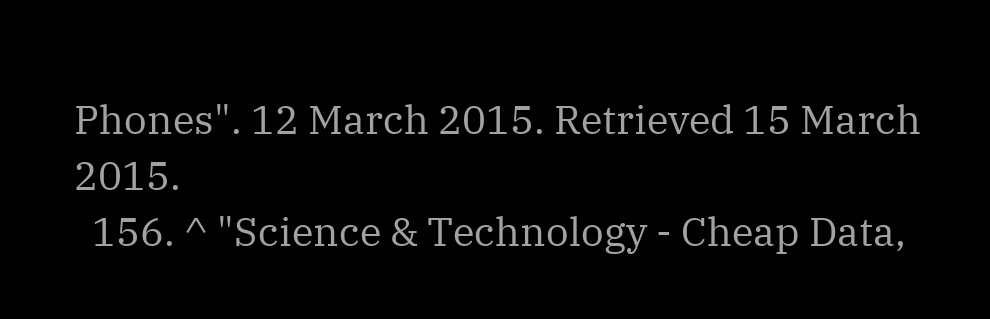Phones". 12 March 2015. Retrieved 15 March 2015.
  156. ^ "Science & Technology - Cheap Data,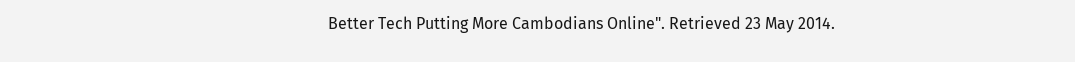Better Tech Putting More Cambodians Online". Retrieved 23 May 2014.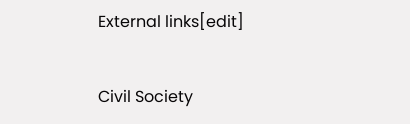External links[edit]


Civil Society